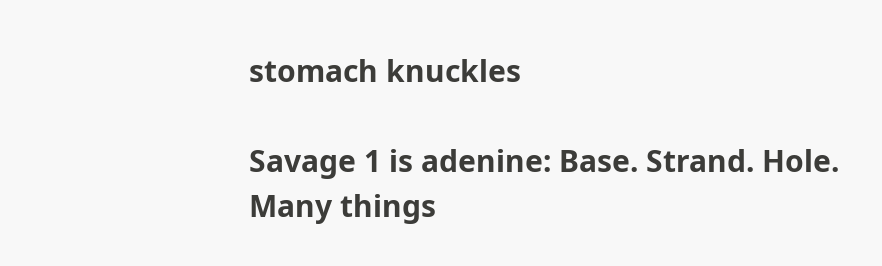stomach knuckles

Savage 1 is adenine: Base. Strand. Hole.
Many things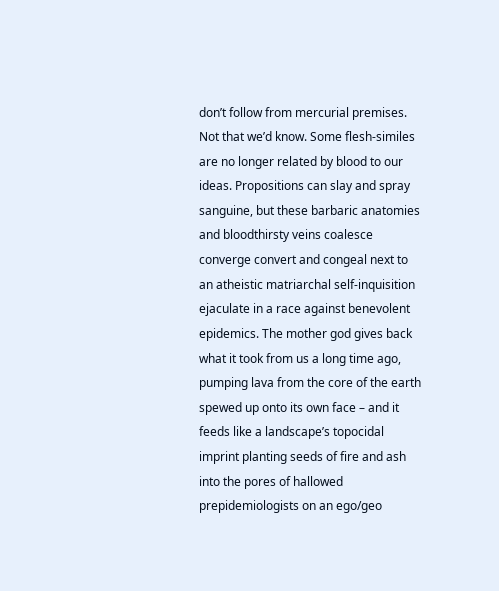don’t follow from mercurial premises. Not that we’d know. Some flesh-similes are no longer related by blood to our ideas. Propositions can slay and spray sanguine, but these barbaric anatomies and bloodthirsty veins coalesce converge convert and congeal next to an atheistic matriarchal self-inquisition ejaculate in a race against benevolent epidemics. The mother god gives back what it took from us a long time ago, pumping lava from the core of the earth spewed up onto its own face – and it feeds like a landscape’s topocidal imprint planting seeds of fire and ash into the pores of hallowed prepidemiologists on an ego/geo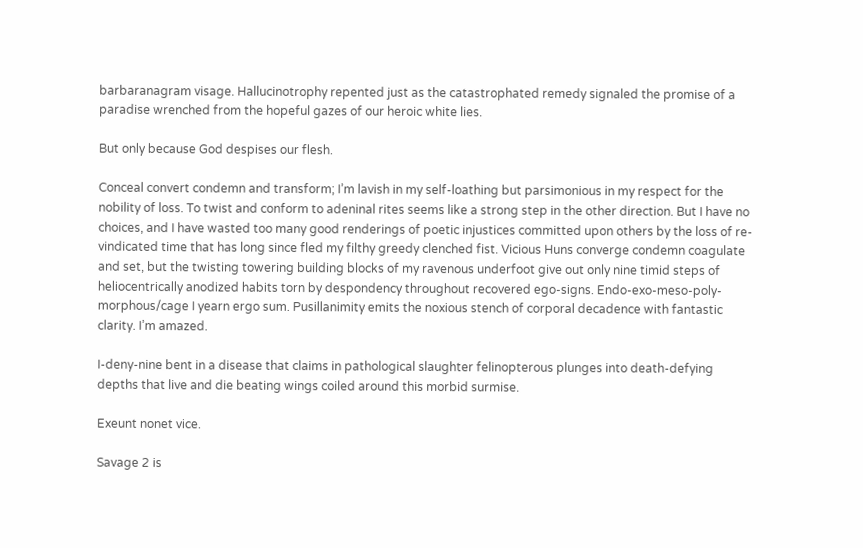barbaranagram visage. Hallucinotrophy repented just as the catastrophated remedy signaled the promise of a paradise wrenched from the hopeful gazes of our heroic white lies.

But only because God despises our flesh.

Conceal convert condemn and transform; I’m lavish in my self-loathing but parsimonious in my respect for the nobility of loss. To twist and conform to adeninal rites seems like a strong step in the other direction. But I have no choices, and I have wasted too many good renderings of poetic injustices committed upon others by the loss of re-vindicated time that has long since fled my filthy greedy clenched fist. Vicious Huns converge condemn coagulate and set, but the twisting towering building blocks of my ravenous underfoot give out only nine timid steps of heliocentrically anodized habits torn by despondency throughout recovered ego-signs. Endo-exo-meso-poly-morphous/cage I yearn ergo sum. Pusillanimity emits the noxious stench of corporal decadence with fantastic clarity. I’m amazed.

I-deny-nine bent in a disease that claims in pathological slaughter felinopterous plunges into death-defying depths that live and die beating wings coiled around this morbid surmise.

Exeunt nonet vice.

Savage 2 is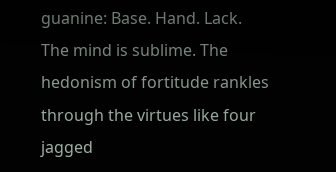guanine: Base. Hand. Lack.
The mind is sublime. The hedonism of fortitude rankles through the virtues like four jagged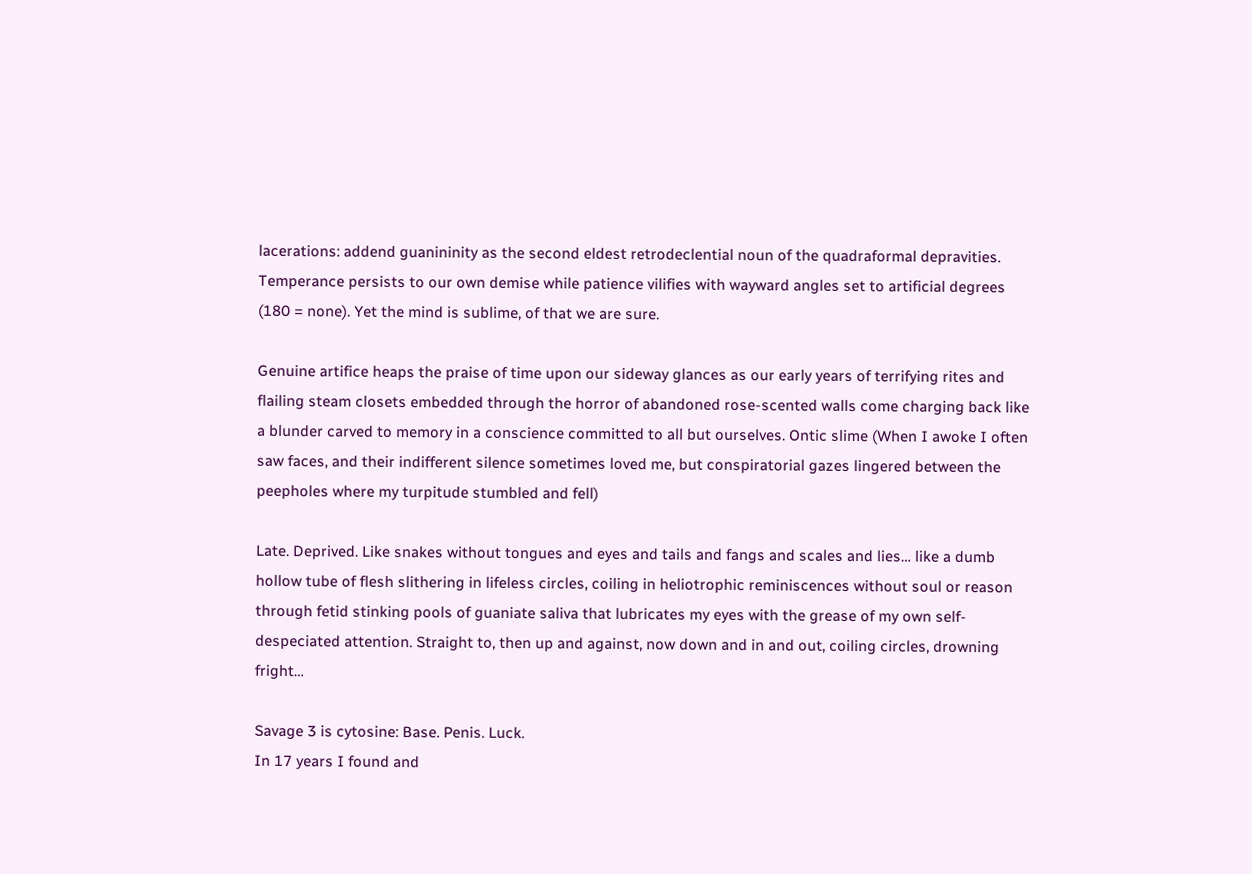lacerations: addend guanininity as the second eldest retrodeclential noun of the quadraformal depravities. Temperance persists to our own demise while patience vilifies with wayward angles set to artificial degrees (180 = none). Yet the mind is sublime, of that we are sure.

Genuine artifice heaps the praise of time upon our sideway glances as our early years of terrifying rites and flailing steam closets embedded through the horror of abandoned rose-scented walls come charging back like a blunder carved to memory in a conscience committed to all but ourselves. Ontic slime (When I awoke I often saw faces, and their indifferent silence sometimes loved me, but conspiratorial gazes lingered between the peepholes where my turpitude stumbled and fell)

Late. Deprived. Like snakes without tongues and eyes and tails and fangs and scales and lies… like a dumb hollow tube of flesh slithering in lifeless circles, coiling in heliotrophic reminiscences without soul or reason through fetid stinking pools of guaniate saliva that lubricates my eyes with the grease of my own self-despeciated attention. Straight to, then up and against, now down and in and out, coiling circles, drowning fright…

Savage 3 is cytosine: Base. Penis. Luck.
In 17 years I found and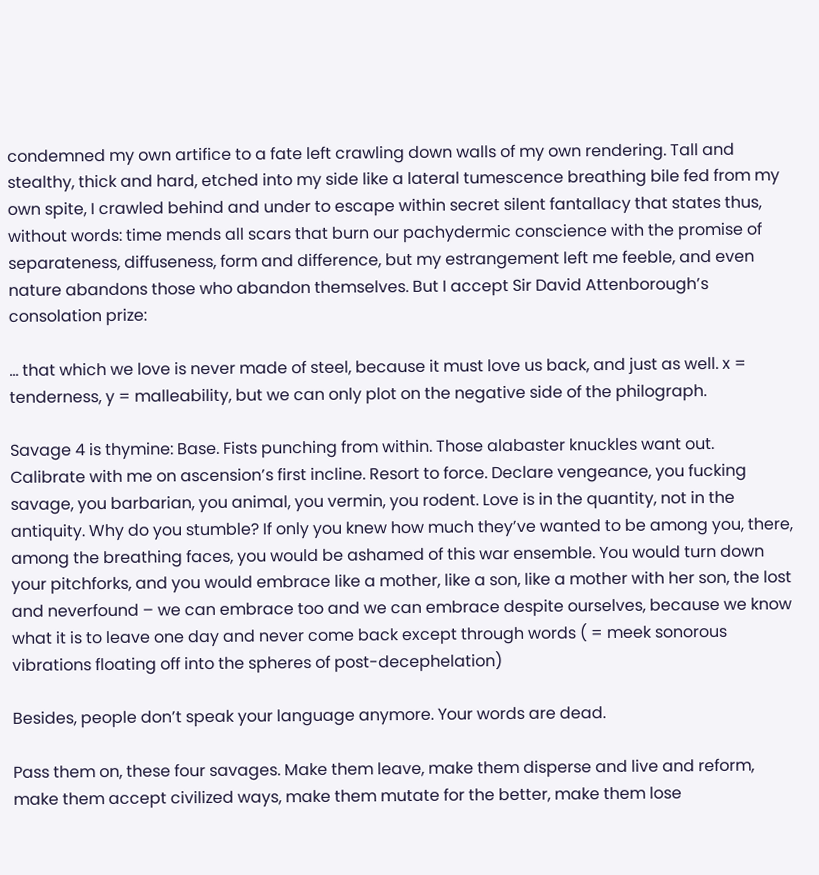condemned my own artifice to a fate left crawling down walls of my own rendering. Tall and stealthy, thick and hard, etched into my side like a lateral tumescence breathing bile fed from my own spite, I crawled behind and under to escape within secret silent fantallacy that states thus, without words: time mends all scars that burn our pachydermic conscience with the promise of separateness, diffuseness, form and difference, but my estrangement left me feeble, and even nature abandons those who abandon themselves. But I accept Sir David Attenborough’s consolation prize:

… that which we love is never made of steel, because it must love us back, and just as well. x = tenderness, y = malleability, but we can only plot on the negative side of the philograph.

Savage 4 is thymine: Base. Fists punching from within. Those alabaster knuckles want out.
Calibrate with me on ascension’s first incline. Resort to force. Declare vengeance, you fucking savage, you barbarian, you animal, you vermin, you rodent. Love is in the quantity, not in the antiquity. Why do you stumble? If only you knew how much they’ve wanted to be among you, there, among the breathing faces, you would be ashamed of this war ensemble. You would turn down your pitchforks, and you would embrace like a mother, like a son, like a mother with her son, the lost and neverfound – we can embrace too and we can embrace despite ourselves, because we know what it is to leave one day and never come back except through words ( = meek sonorous vibrations floating off into the spheres of post-decephelation)

Besides, people don’t speak your language anymore. Your words are dead.

Pass them on, these four savages. Make them leave, make them disperse and live and reform, make them accept civilized ways, make them mutate for the better, make them lose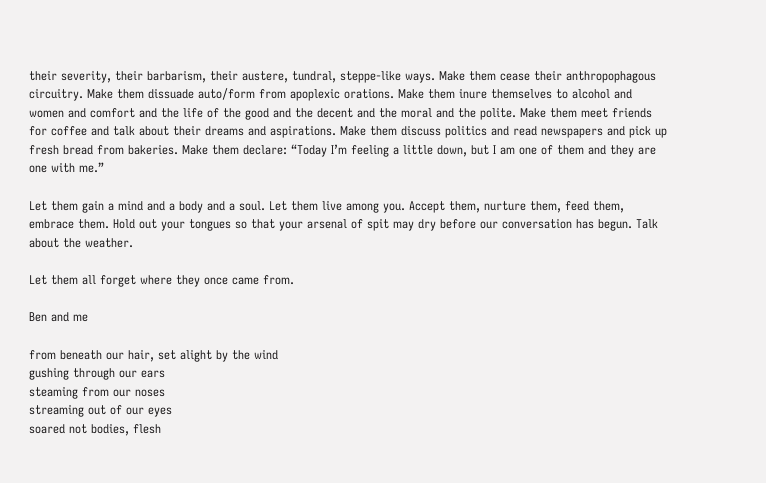their severity, their barbarism, their austere, tundral, steppe-like ways. Make them cease their anthropophagous circuitry. Make them dissuade auto/form from apoplexic orations. Make them inure themselves to alcohol and women and comfort and the life of the good and the decent and the moral and the polite. Make them meet friends for coffee and talk about their dreams and aspirations. Make them discuss politics and read newspapers and pick up fresh bread from bakeries. Make them declare: “Today I’m feeling a little down, but I am one of them and they are one with me.”

Let them gain a mind and a body and a soul. Let them live among you. Accept them, nurture them, feed them, embrace them. Hold out your tongues so that your arsenal of spit may dry before our conversation has begun. Talk about the weather.

Let them all forget where they once came from.

Ben and me

from beneath our hair, set alight by the wind
gushing through our ears
steaming from our noses
streaming out of our eyes
soared not bodies, flesh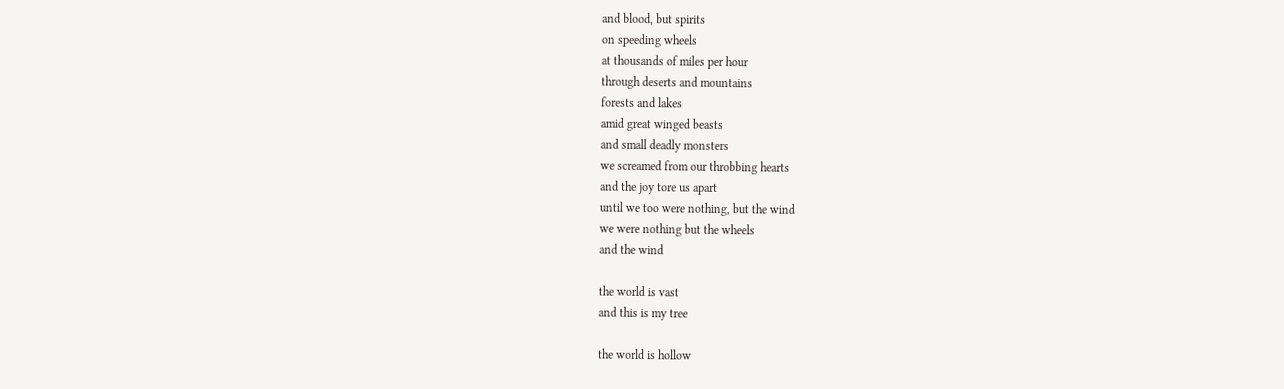and blood, but spirits
on speeding wheels
at thousands of miles per hour
through deserts and mountains
forests and lakes
amid great winged beasts
and small deadly monsters
we screamed from our throbbing hearts
and the joy tore us apart
until we too were nothing, but the wind
we were nothing but the wheels
and the wind

the world is vast
and this is my tree

the world is hollow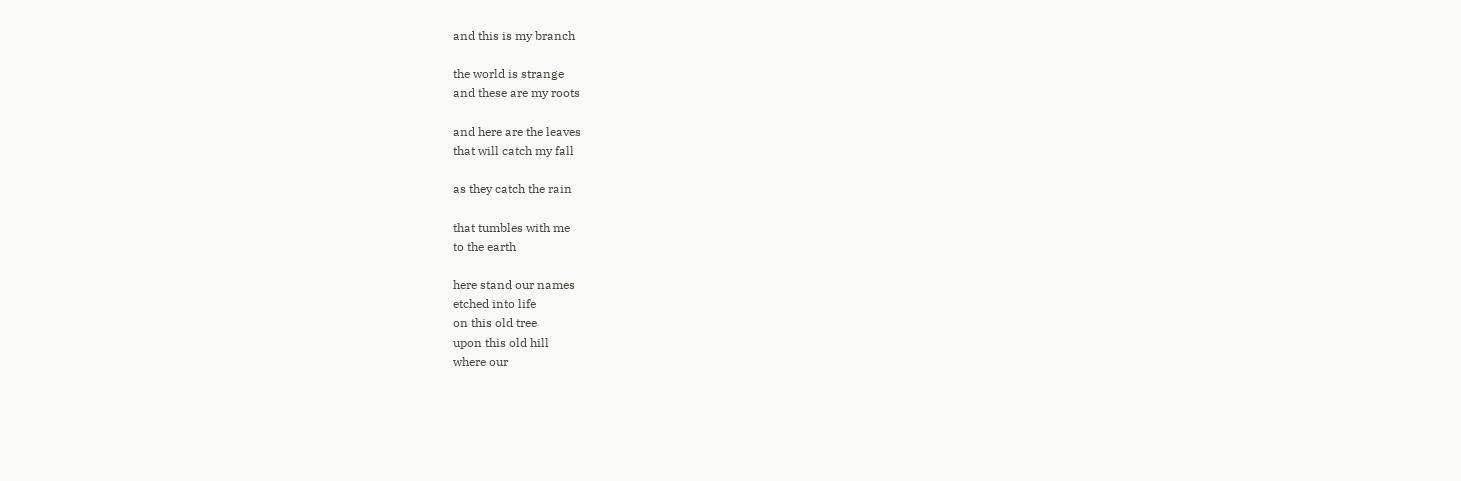and this is my branch

the world is strange
and these are my roots

and here are the leaves
that will catch my fall

as they catch the rain

that tumbles with me
to the earth

here stand our names
etched into life
on this old tree
upon this old hill
where our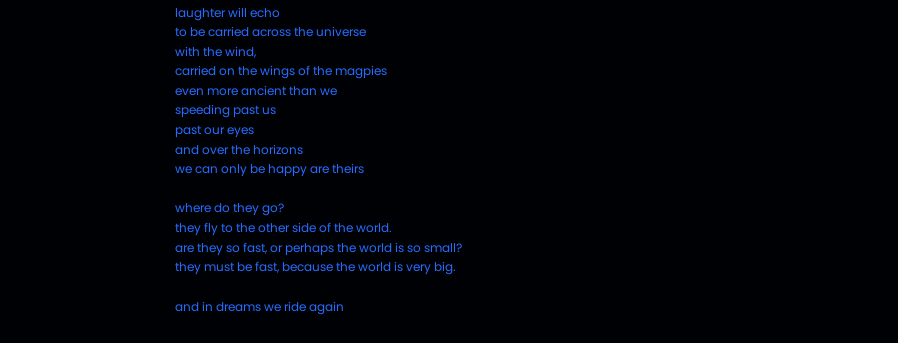laughter will echo
to be carried across the universe
with the wind,
carried on the wings of the magpies
even more ancient than we
speeding past us
past our eyes
and over the horizons
we can only be happy are theirs

where do they go?
they fly to the other side of the world.
are they so fast, or perhaps the world is so small?
they must be fast, because the world is very big.

and in dreams we ride again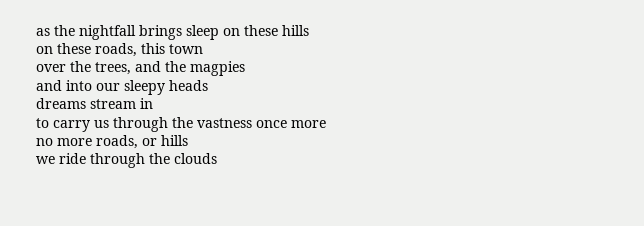as the nightfall brings sleep on these hills
on these roads, this town
over the trees, and the magpies
and into our sleepy heads
dreams stream in
to carry us through the vastness once more
no more roads, or hills
we ride through the clouds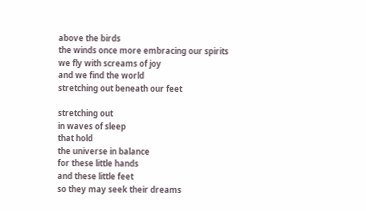above the birds
the winds once more embracing our spirits
we fly with screams of joy
and we find the world
stretching out beneath our feet

stretching out
in waves of sleep
that hold
the universe in balance
for these little hands
and these little feet
so they may seek their dreams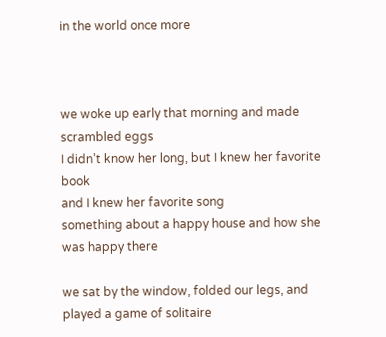in the world once more



we woke up early that morning and made scrambled eggs
I didn’t know her long, but I knew her favorite book
and I knew her favorite song
something about a happy house and how she was happy there

we sat by the window, folded our legs, and played a game of solitaire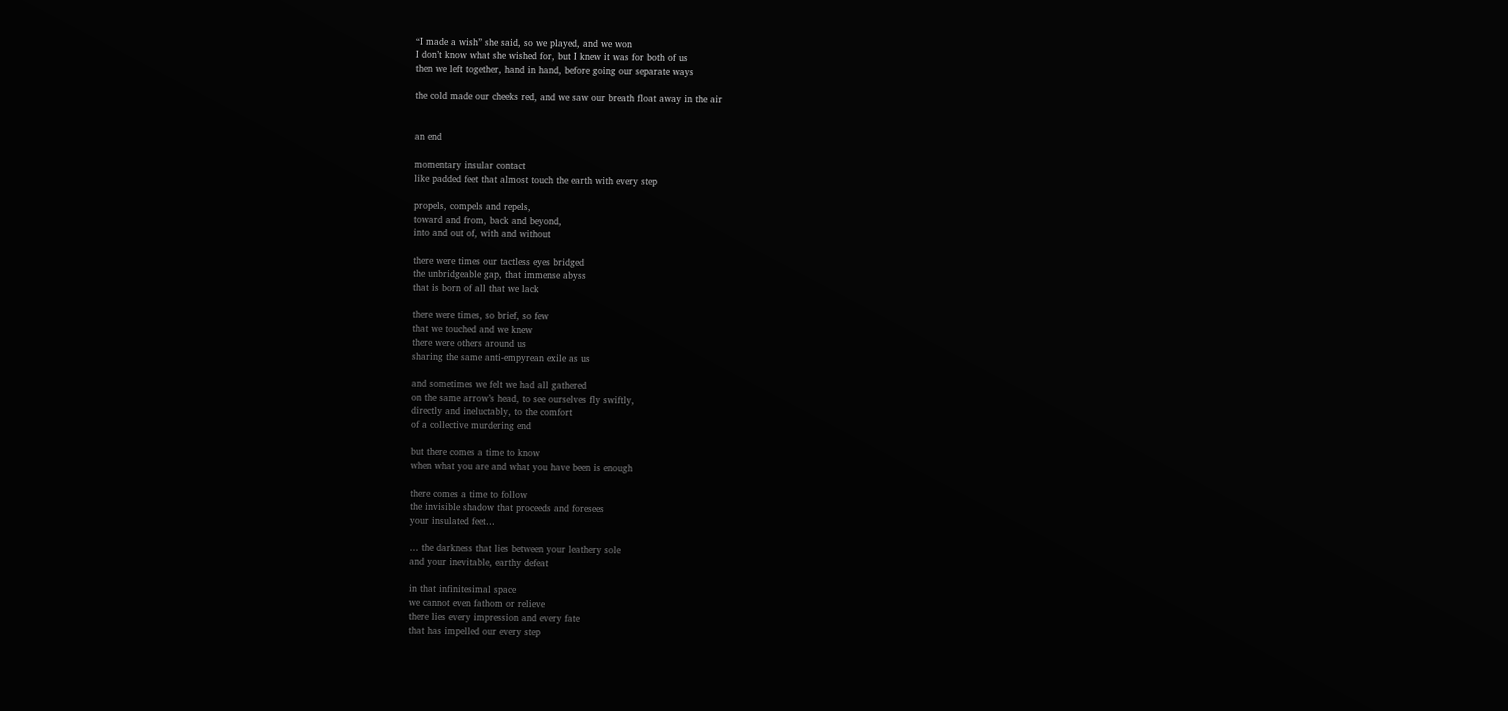“I made a wish” she said, so we played, and we won
I don’t know what she wished for, but I knew it was for both of us
then we left together, hand in hand, before going our separate ways

the cold made our cheeks red, and we saw our breath float away in the air


an end

momentary insular contact
like padded feet that almost touch the earth with every step

propels, compels and repels,
toward and from, back and beyond,
into and out of, with and without

there were times our tactless eyes bridged
the unbridgeable gap, that immense abyss
that is born of all that we lack

there were times, so brief, so few
that we touched and we knew
there were others around us
sharing the same anti-empyrean exile as us

and sometimes we felt we had all gathered
on the same arrow’s head, to see ourselves fly swiftly,
directly and ineluctably, to the comfort
of a collective murdering end

but there comes a time to know
when what you are and what you have been is enough

there comes a time to follow
the invisible shadow that proceeds and foresees
your insulated feet…

… the darkness that lies between your leathery sole
and your inevitable, earthy defeat

in that infinitesimal space
we cannot even fathom or relieve
there lies every impression and every fate
that has impelled our every step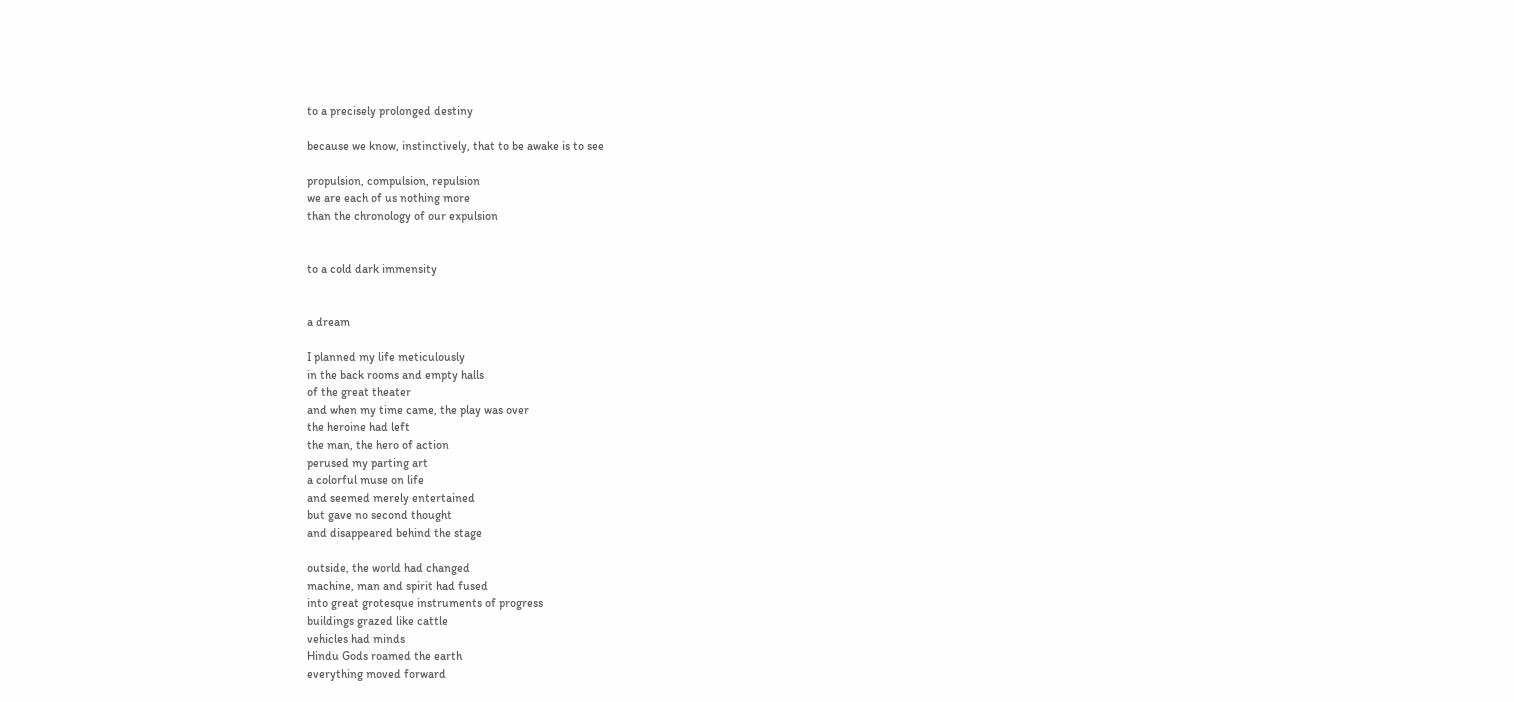to a precisely prolonged destiny

because we know, instinctively, that to be awake is to see

propulsion, compulsion, repulsion
we are each of us nothing more
than the chronology of our expulsion


to a cold dark immensity


a dream

I planned my life meticulously
in the back rooms and empty halls
of the great theater
and when my time came, the play was over
the heroine had left
the man, the hero of action
perused my parting art
a colorful muse on life
and seemed merely entertained
but gave no second thought
and disappeared behind the stage

outside, the world had changed
machine, man and spirit had fused
into great grotesque instruments of progress
buildings grazed like cattle
vehicles had minds
Hindu Gods roamed the earth
everything moved forward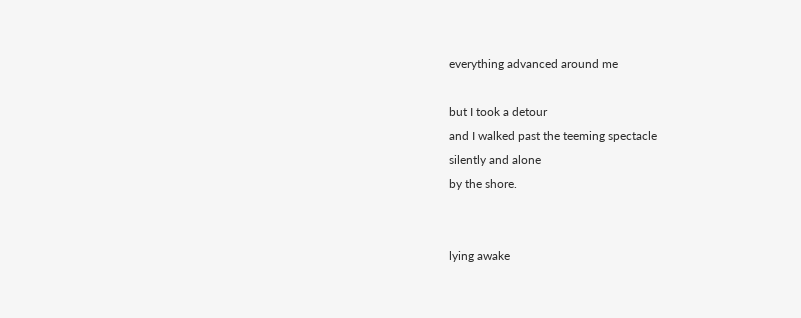everything advanced around me

but I took a detour
and I walked past the teeming spectacle
silently and alone
by the shore.


lying awake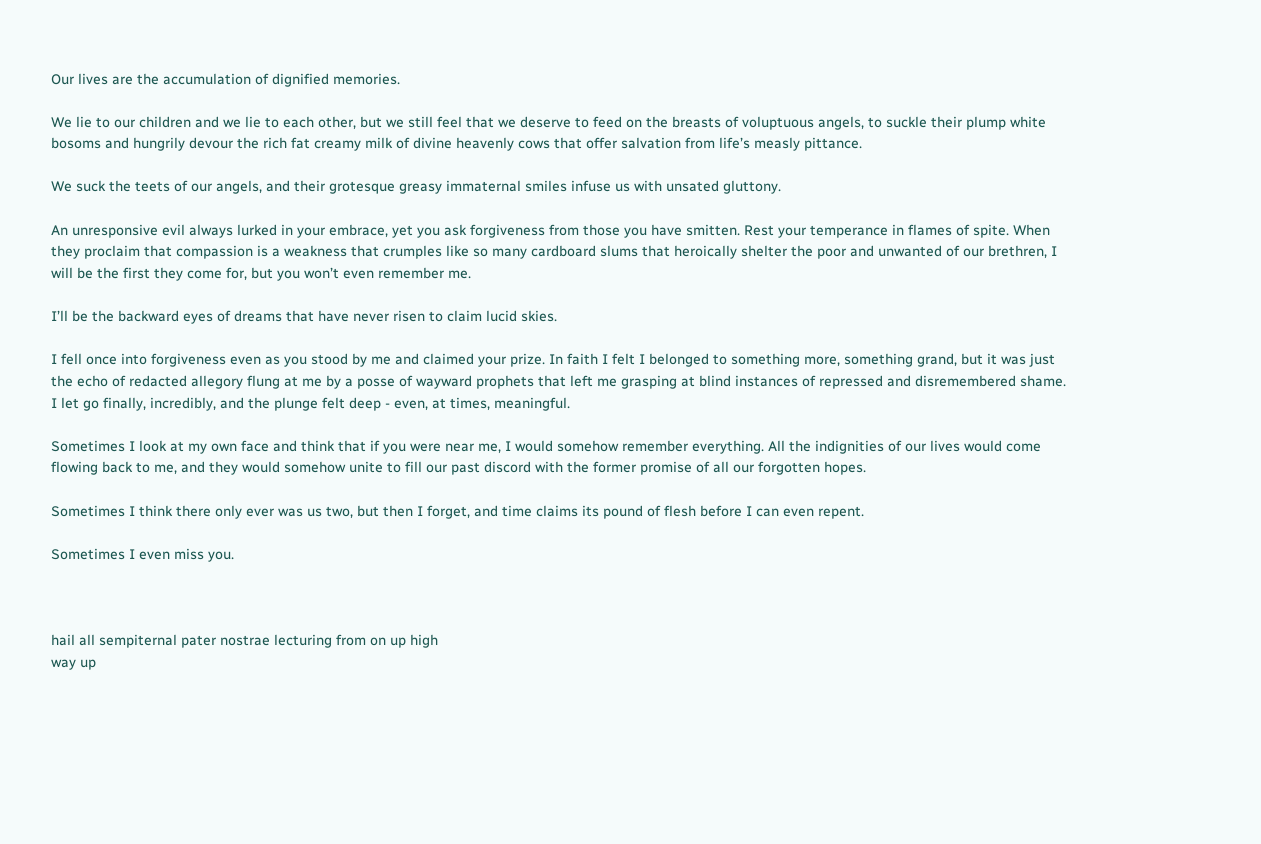Our lives are the accumulation of dignified memories.

We lie to our children and we lie to each other, but we still feel that we deserve to feed on the breasts of voluptuous angels, to suckle their plump white bosoms and hungrily devour the rich fat creamy milk of divine heavenly cows that offer salvation from life’s measly pittance.

We suck the teets of our angels, and their grotesque greasy immaternal smiles infuse us with unsated gluttony.

An unresponsive evil always lurked in your embrace, yet you ask forgiveness from those you have smitten. Rest your temperance in flames of spite. When they proclaim that compassion is a weakness that crumples like so many cardboard slums that heroically shelter the poor and unwanted of our brethren, I will be the first they come for, but you won’t even remember me.

I’ll be the backward eyes of dreams that have never risen to claim lucid skies.

I fell once into forgiveness even as you stood by me and claimed your prize. In faith I felt I belonged to something more, something grand, but it was just the echo of redacted allegory flung at me by a posse of wayward prophets that left me grasping at blind instances of repressed and disremembered shame. I let go finally, incredibly, and the plunge felt deep - even, at times, meaningful.

Sometimes I look at my own face and think that if you were near me, I would somehow remember everything. All the indignities of our lives would come flowing back to me, and they would somehow unite to fill our past discord with the former promise of all our forgotten hopes.

Sometimes I think there only ever was us two, but then I forget, and time claims its pound of flesh before I can even repent.

Sometimes I even miss you.



hail all sempiternal pater nostrae lecturing from on up high
way up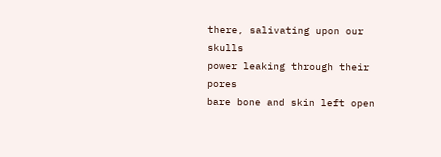there, salivating upon our skulls
power leaking through their pores
bare bone and skin left open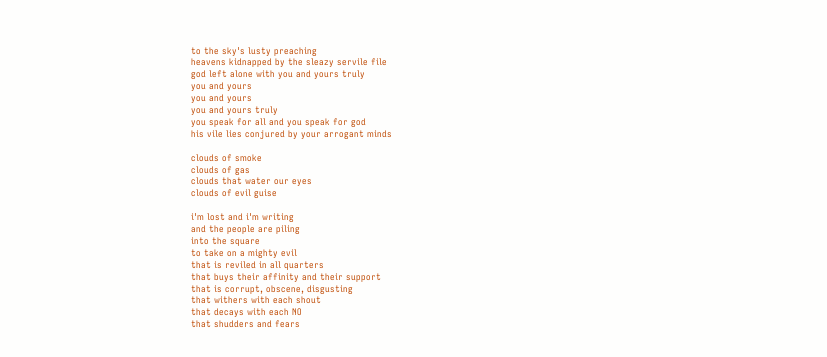to the sky's lusty preaching
heavens kidnapped by the sleazy servile file
god left alone with you and yours truly
you and yours
you and yours
you and yours truly
you speak for all and you speak for god
his vile lies conjured by your arrogant minds

clouds of smoke
clouds of gas
clouds that water our eyes
clouds of evil guise

i'm lost and i'm writing
and the people are piling
into the square
to take on a mighty evil
that is reviled in all quarters
that buys their affinity and their support
that is corrupt, obscene, disgusting
that withers with each shout
that decays with each NO
that shudders and fears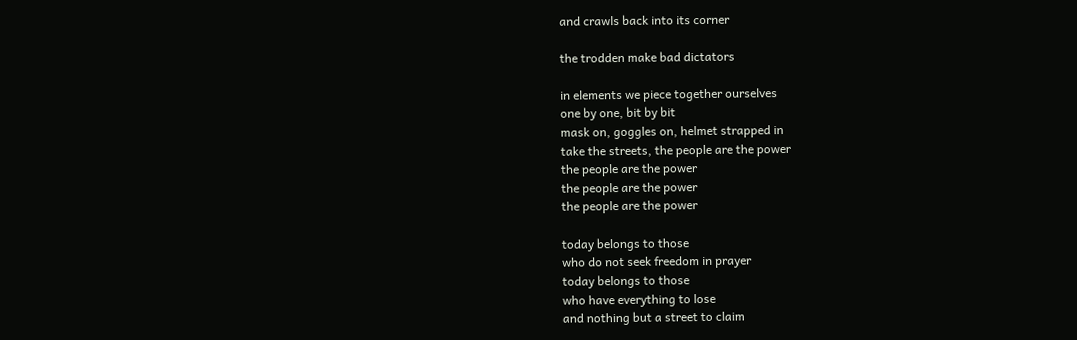and crawls back into its corner

the trodden make bad dictators

in elements we piece together ourselves
one by one, bit by bit
mask on, goggles on, helmet strapped in
take the streets, the people are the power
the people are the power
the people are the power
the people are the power

today belongs to those
who do not seek freedom in prayer
today belongs to those
who have everything to lose
and nothing but a street to claim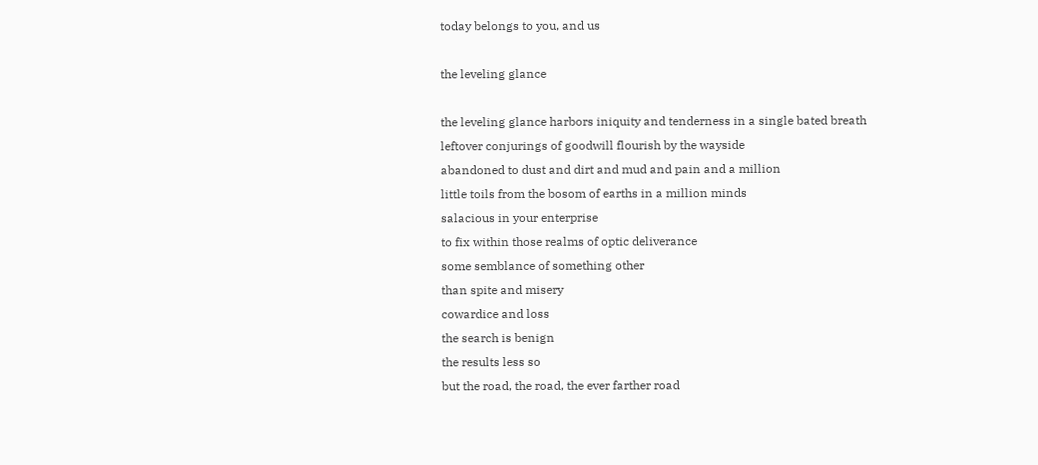today belongs to you, and us

the leveling glance

the leveling glance harbors iniquity and tenderness in a single bated breath
leftover conjurings of goodwill flourish by the wayside
abandoned to dust and dirt and mud and pain and a million
little toils from the bosom of earths in a million minds
salacious in your enterprise
to fix within those realms of optic deliverance
some semblance of something other
than spite and misery
cowardice and loss
the search is benign
the results less so
but the road, the road, the ever farther road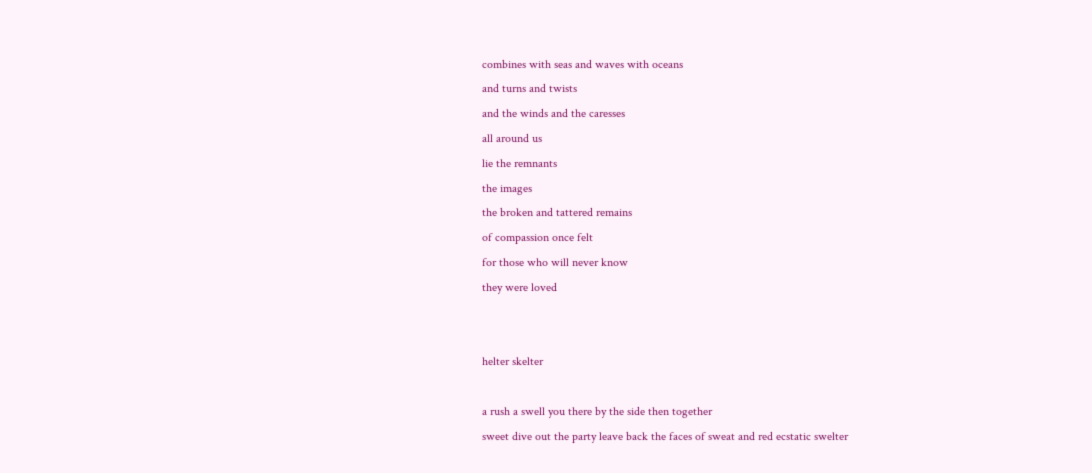combines with seas and waves with oceans
and turns and twists
and the winds and the caresses
all around us
lie the remnants
the images
the broken and tattered remains
of compassion once felt
for those who will never know
they were loved


helter skelter

a rush a swell you there by the side then together
sweet dive out the party leave back the faces of sweat and red ecstatic swelter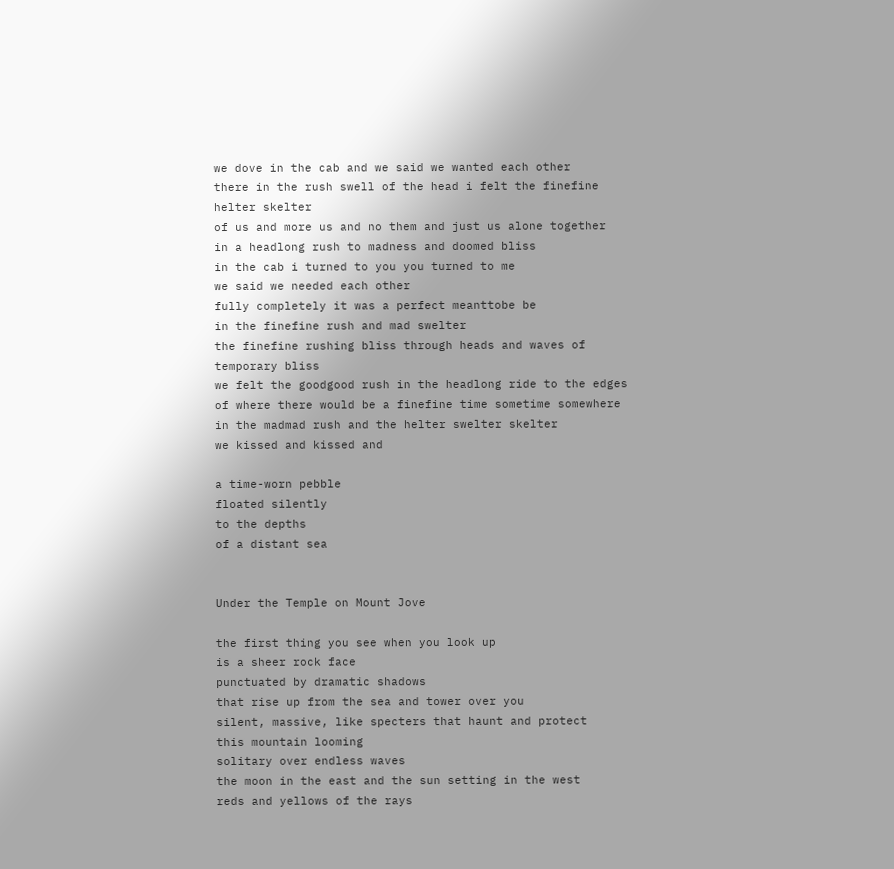we dove in the cab and we said we wanted each other
there in the rush swell of the head i felt the finefine helter skelter
of us and more us and no them and just us alone together
in a headlong rush to madness and doomed bliss
in the cab i turned to you you turned to me
we said we needed each other
fully completely it was a perfect meanttobe be
in the finefine rush and mad swelter
the finefine rushing bliss through heads and waves of temporary bliss
we felt the goodgood rush in the headlong ride to the edges
of where there would be a finefine time sometime somewhere
in the madmad rush and the helter swelter skelter
we kissed and kissed and

a time-worn pebble
floated silently
to the depths
of a distant sea


Under the Temple on Mount Jove

the first thing you see when you look up
is a sheer rock face
punctuated by dramatic shadows
that rise up from the sea and tower over you
silent, massive, like specters that haunt and protect
this mountain looming
solitary over endless waves
the moon in the east and the sun setting in the west
reds and yellows of the rays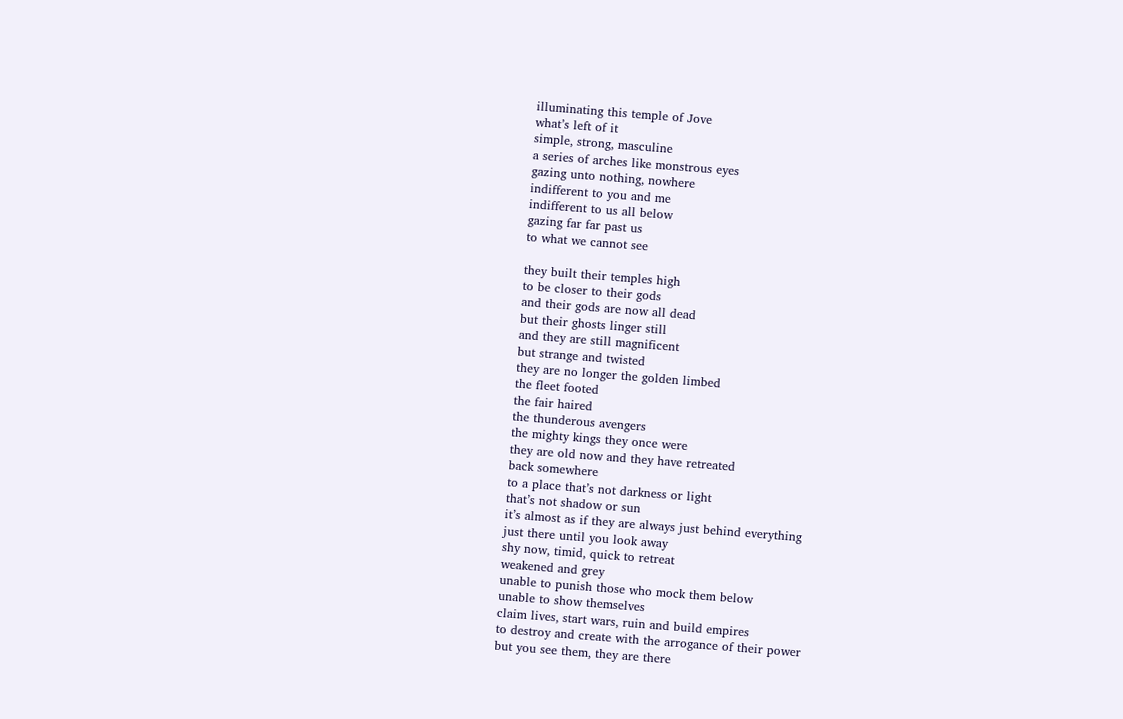illuminating this temple of Jove
what’s left of it
simple, strong, masculine
a series of arches like monstrous eyes
gazing unto nothing, nowhere
indifferent to you and me
indifferent to us all below
gazing far far past us
to what we cannot see

they built their temples high
to be closer to their gods
and their gods are now all dead
but their ghosts linger still
and they are still magnificent
but strange and twisted
they are no longer the golden limbed
the fleet footed
the fair haired
the thunderous avengers
the mighty kings they once were
they are old now and they have retreated
back somewhere
to a place that’s not darkness or light
that’s not shadow or sun
it’s almost as if they are always just behind everything
just there until you look away
shy now, timid, quick to retreat
weakened and grey
unable to punish those who mock them below
unable to show themselves
claim lives, start wars, ruin and build empires
to destroy and create with the arrogance of their power
but you see them, they are there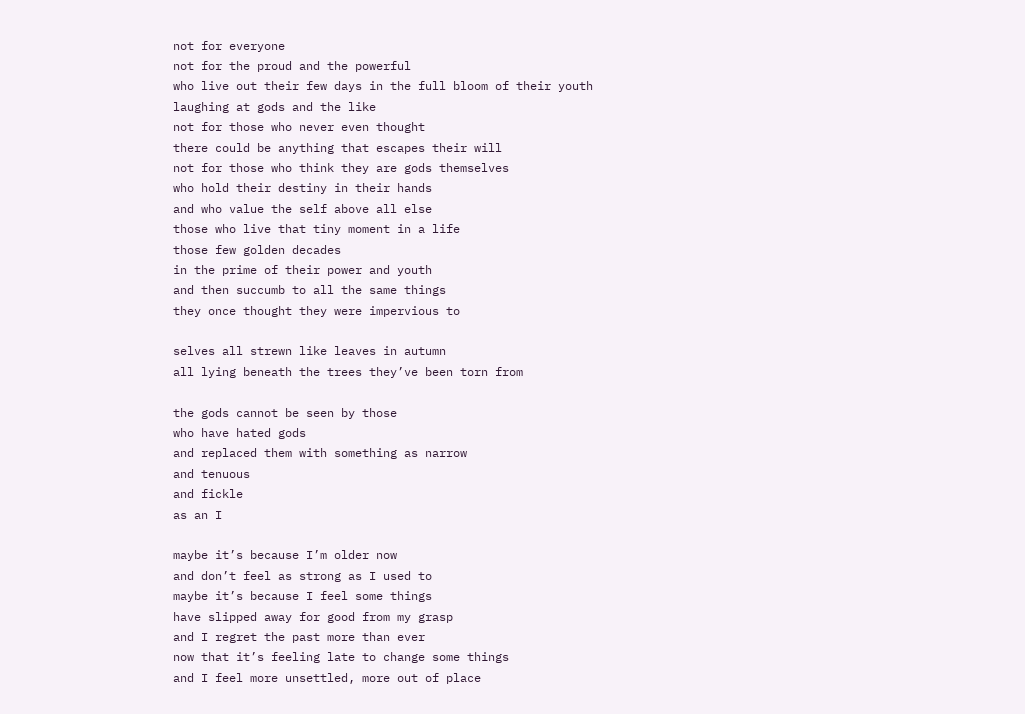not for everyone
not for the proud and the powerful
who live out their few days in the full bloom of their youth
laughing at gods and the like
not for those who never even thought
there could be anything that escapes their will
not for those who think they are gods themselves
who hold their destiny in their hands
and who value the self above all else
those who live that tiny moment in a life
those few golden decades
in the prime of their power and youth
and then succumb to all the same things
they once thought they were impervious to

selves all strewn like leaves in autumn
all lying beneath the trees they’ve been torn from

the gods cannot be seen by those
who have hated gods
and replaced them with something as narrow
and tenuous
and fickle
as an I

maybe it’s because I’m older now
and don’t feel as strong as I used to
maybe it’s because I feel some things
have slipped away for good from my grasp
and I regret the past more than ever
now that it’s feeling late to change some things
and I feel more unsettled, more out of place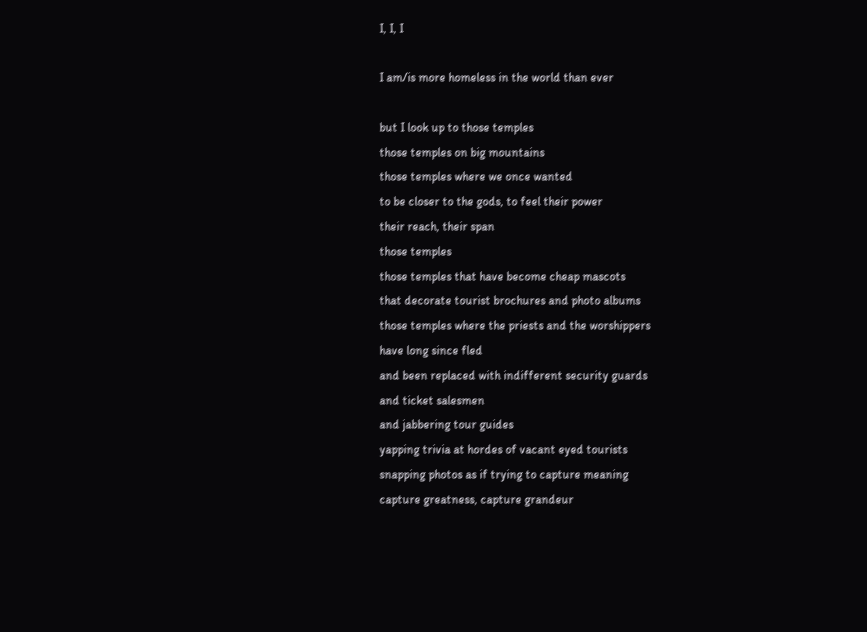I, I, I

I am/is more homeless in the world than ever

but I look up to those temples
those temples on big mountains
those temples where we once wanted
to be closer to the gods, to feel their power
their reach, their span
those temples
those temples that have become cheap mascots
that decorate tourist brochures and photo albums
those temples where the priests and the worshippers
have long since fled
and been replaced with indifferent security guards
and ticket salesmen
and jabbering tour guides
yapping trivia at hordes of vacant eyed tourists
snapping photos as if trying to capture meaning
capture greatness, capture grandeur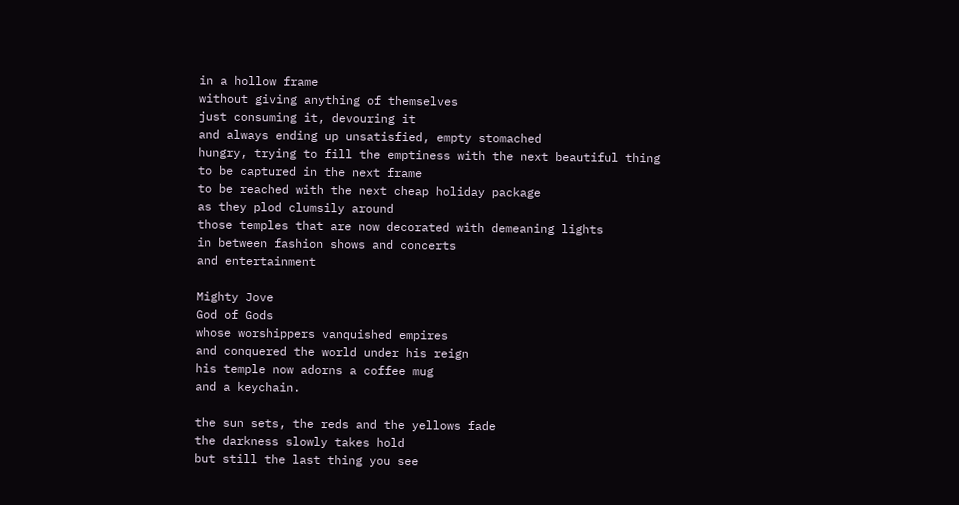in a hollow frame
without giving anything of themselves
just consuming it, devouring it
and always ending up unsatisfied, empty stomached
hungry, trying to fill the emptiness with the next beautiful thing
to be captured in the next frame
to be reached with the next cheap holiday package
as they plod clumsily around
those temples that are now decorated with demeaning lights
in between fashion shows and concerts
and entertainment

Mighty Jove
God of Gods
whose worshippers vanquished empires
and conquered the world under his reign
his temple now adorns a coffee mug
and a keychain.

the sun sets, the reds and the yellows fade
the darkness slowly takes hold
but still the last thing you see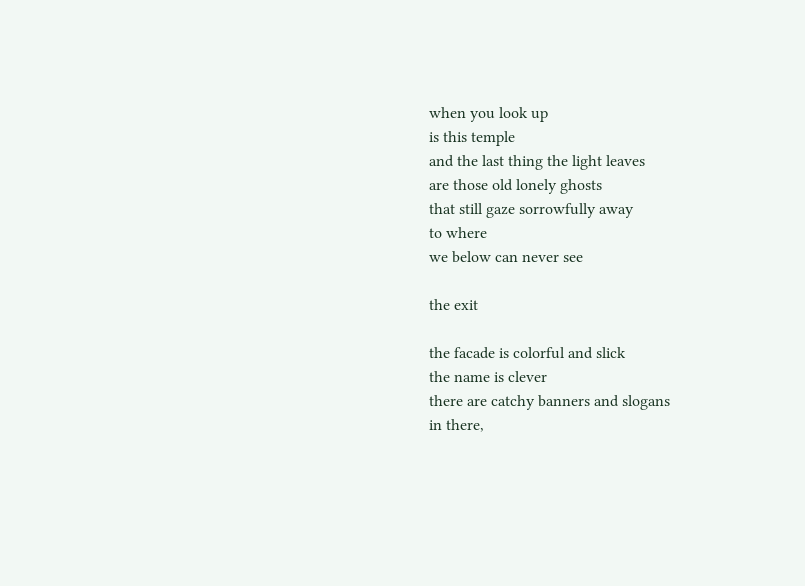when you look up
is this temple
and the last thing the light leaves
are those old lonely ghosts
that still gaze sorrowfully away
to where
we below can never see

the exit

the facade is colorful and slick
the name is clever
there are catchy banners and slogans
in there,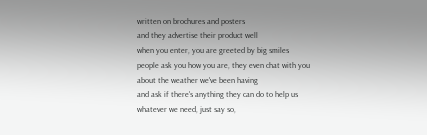written on brochures and posters
and they advertise their product well
when you enter, you are greeted by big smiles
people ask you how you are, they even chat with you
about the weather we've been having
and ask if there's anything they can do to help us
whatever we need, just say so,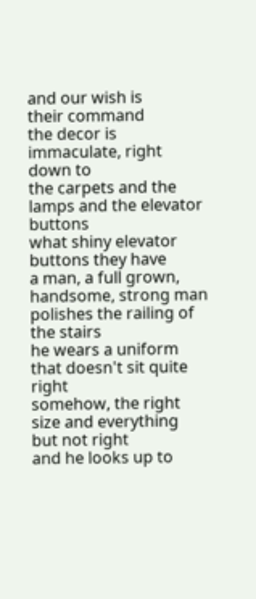and our wish is
their command
the decor is immaculate, right down to
the carpets and the lamps and the elevator buttons
what shiny elevator buttons they have
a man, a full grown, handsome, strong man
polishes the railing of the stairs
he wears a uniform that doesn't sit quite right
somehow, the right size and everything
but not right
and he looks up to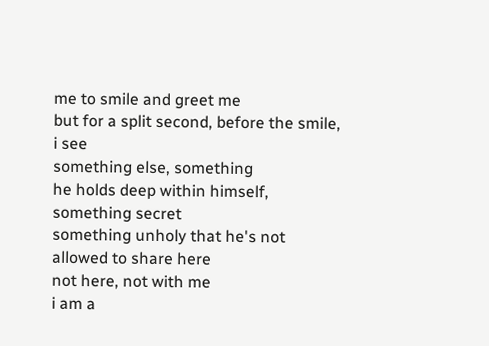me to smile and greet me
but for a split second, before the smile, i see
something else, something
he holds deep within himself, something secret
something unholy that he's not allowed to share here
not here, not with me
i am a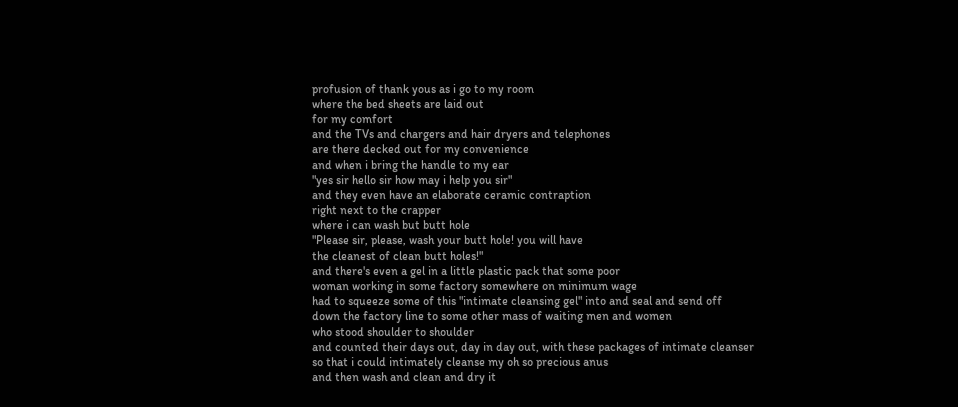profusion of thank yous as i go to my room
where the bed sheets are laid out
for my comfort
and the TVs and chargers and hair dryers and telephones
are there decked out for my convenience
and when i bring the handle to my ear
"yes sir hello sir how may i help you sir"
and they even have an elaborate ceramic contraption
right next to the crapper
where i can wash but butt hole
"Please sir, please, wash your butt hole! you will have
the cleanest of clean butt holes!"
and there's even a gel in a little plastic pack that some poor
woman working in some factory somewhere on minimum wage
had to squeeze some of this "intimate cleansing gel" into and seal and send off
down the factory line to some other mass of waiting men and women
who stood shoulder to shoulder
and counted their days out, day in day out, with these packages of intimate cleanser
so that i could intimately cleanse my oh so precious anus
and then wash and clean and dry it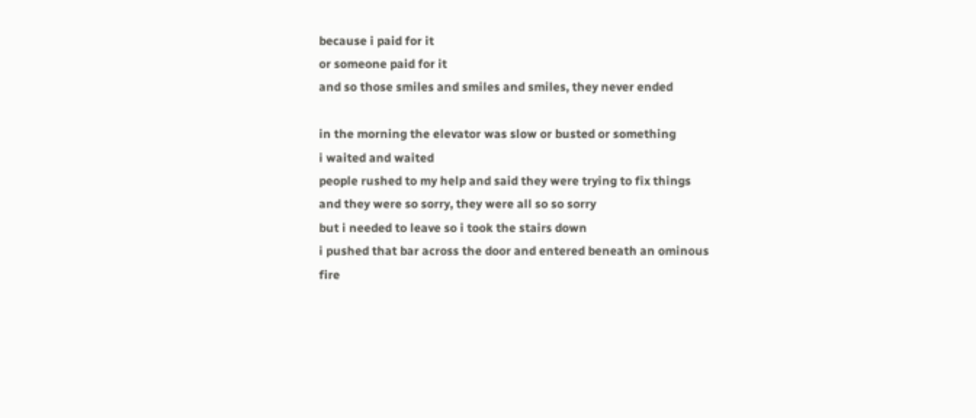because i paid for it
or someone paid for it
and so those smiles and smiles and smiles, they never ended

in the morning the elevator was slow or busted or something
i waited and waited
people rushed to my help and said they were trying to fix things
and they were so sorry, they were all so so sorry
but i needed to leave so i took the stairs down
i pushed that bar across the door and entered beneath an ominous
fire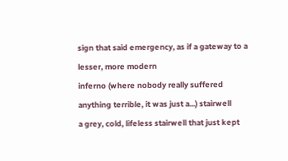sign that said emergency, as if a gateway to a lesser, more modern
inferno (where nobody really suffered anything terrible, it was just a...) stairwell
a grey, cold, lifeless stairwell that just kept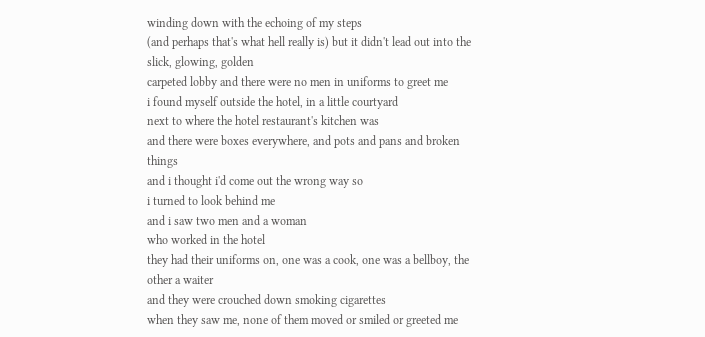winding down with the echoing of my steps
(and perhaps that's what hell really is) but it didn't lead out into the slick, glowing, golden
carpeted lobby and there were no men in uniforms to greet me
i found myself outside the hotel, in a little courtyard
next to where the hotel restaurant's kitchen was
and there were boxes everywhere, and pots and pans and broken things
and i thought i'd come out the wrong way so
i turned to look behind me
and i saw two men and a woman
who worked in the hotel
they had their uniforms on, one was a cook, one was a bellboy, the other a waiter
and they were crouched down smoking cigarettes
when they saw me, none of them moved or smiled or greeted me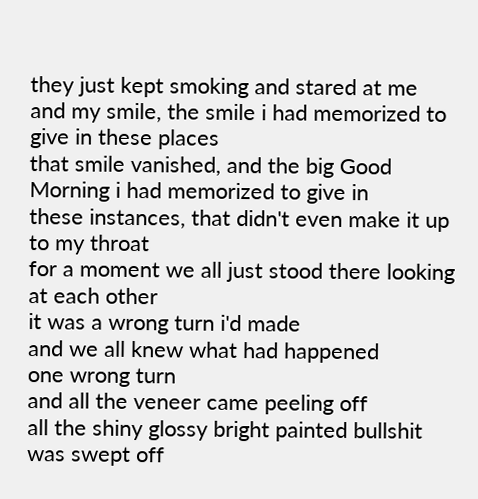they just kept smoking and stared at me
and my smile, the smile i had memorized to give in these places
that smile vanished, and the big Good Morning i had memorized to give in
these instances, that didn't even make it up to my throat
for a moment we all just stood there looking at each other
it was a wrong turn i'd made
and we all knew what had happened
one wrong turn
and all the veneer came peeling off
all the shiny glossy bright painted bullshit was swept off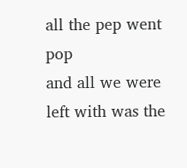all the pep went pop
and all we were left with was the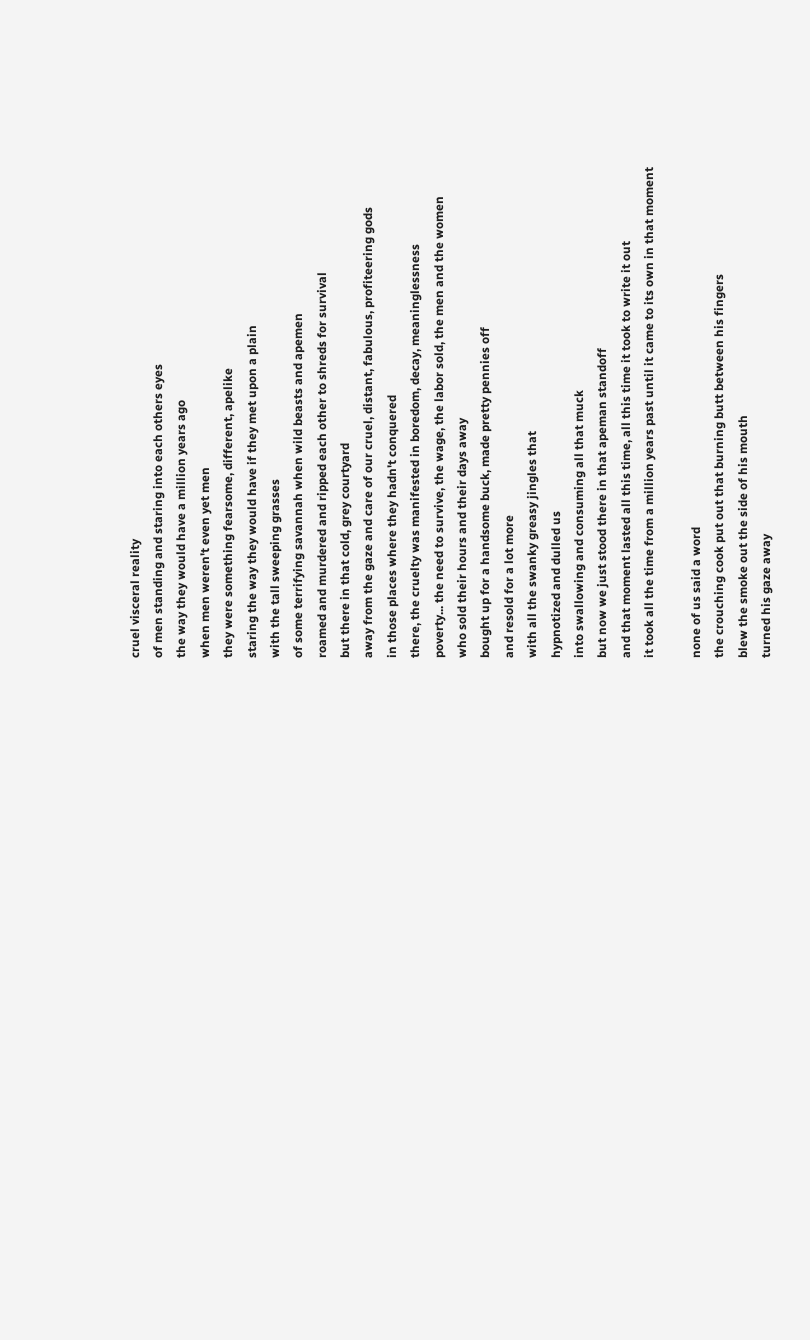cruel visceral reality
of men standing and staring into each others eyes
the way they would have a million years ago
when men weren't even yet men
they were something fearsome, different, apelike
staring the way they would have if they met upon a plain
with the tall sweeping grasses
of some terrifying savannah when wild beasts and apemen
roamed and murdered and ripped each other to shreds for survival
but there in that cold, grey courtyard
away from the gaze and care of our cruel, distant, fabulous, profiteering gods
in those places where they hadn't conquered
there, the cruelty was manifested in boredom, decay, meaninglessness
poverty... the need to survive, the wage, the labor sold, the men and the women
who sold their hours and their days away
bought up for a handsome buck, made pretty pennies off
and resold for a lot more
with all the swanky greasy jingles that
hypnotized and dulled us
into swallowing and consuming all that muck
but now we just stood there in that apeman standoff
and that moment lasted all this time, all this time it took to write it out
it took all the time from a million years past until it came to its own in that moment

none of us said a word
the crouching cook put out that burning butt between his fingers
blew the smoke out the side of his mouth
turned his gaze away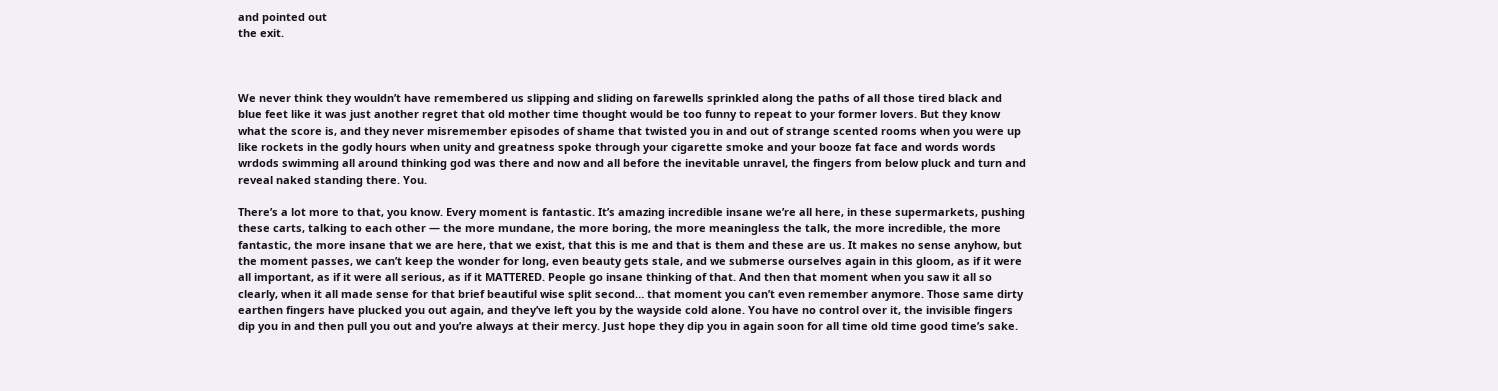and pointed out
the exit.



We never think they wouldn’t have remembered us slipping and sliding on farewells sprinkled along the paths of all those tired black and blue feet like it was just another regret that old mother time thought would be too funny to repeat to your former lovers. But they know what the score is, and they never misremember episodes of shame that twisted you in and out of strange scented rooms when you were up like rockets in the godly hours when unity and greatness spoke through your cigarette smoke and your booze fat face and words words wrdods swimming all around thinking god was there and now and all before the inevitable unravel, the fingers from below pluck and turn and reveal naked standing there. You.

There’s a lot more to that, you know. Every moment is fantastic. It’s amazing incredible insane we’re all here, in these supermarkets, pushing these carts, talking to each other — the more mundane, the more boring, the more meaningless the talk, the more incredible, the more fantastic, the more insane that we are here, that we exist, that this is me and that is them and these are us. It makes no sense anyhow, but the moment passes, we can’t keep the wonder for long, even beauty gets stale, and we submerse ourselves again in this gloom, as if it were all important, as if it were all serious, as if it MATTERED. People go insane thinking of that. And then that moment when you saw it all so clearly, when it all made sense for that brief beautiful wise split second… that moment you can’t even remember anymore. Those same dirty earthen fingers have plucked you out again, and they’ve left you by the wayside cold alone. You have no control over it, the invisible fingers dip you in and then pull you out and you’re always at their mercy. Just hope they dip you in again soon for all time old time good time’s sake.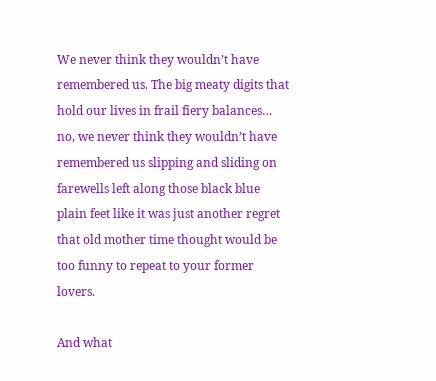We never think they wouldn’t have remembered us. The big meaty digits that hold our lives in frail fiery balances… no, we never think they wouldn’t have remembered us slipping and sliding on farewells left along those black blue plain feet like it was just another regret that old mother time thought would be too funny to repeat to your former lovers.

And what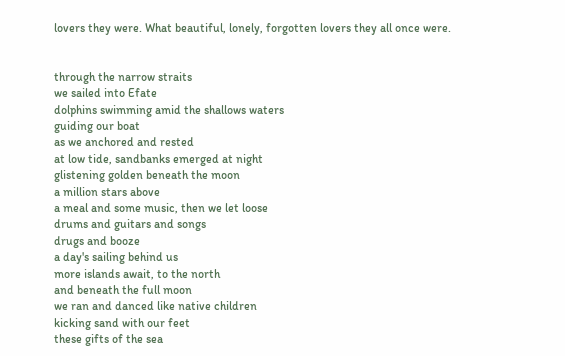lovers they were. What beautiful, lonely, forgotten lovers they all once were.


through the narrow straits
we sailed into Efate
dolphins swimming amid the shallows waters
guiding our boat
as we anchored and rested
at low tide, sandbanks emerged at night
glistening golden beneath the moon
a million stars above
a meal and some music, then we let loose
drums and guitars and songs
drugs and booze
a day's sailing behind us
more islands await, to the north
and beneath the full moon
we ran and danced like native children
kicking sand with our feet
these gifts of the sea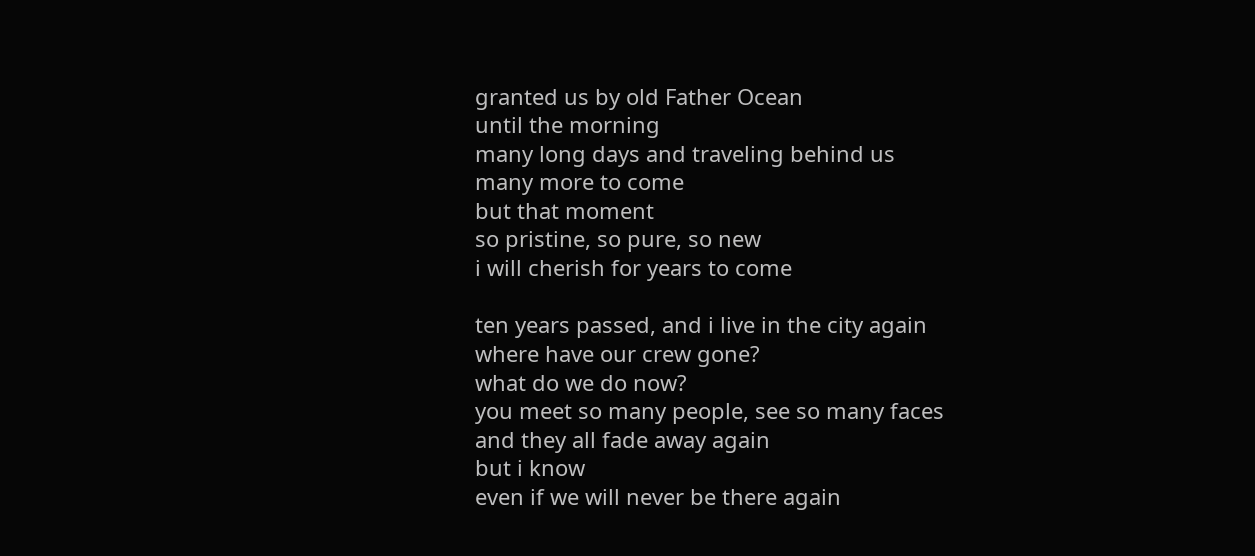granted us by old Father Ocean
until the morning
many long days and traveling behind us
many more to come
but that moment
so pristine, so pure, so new
i will cherish for years to come

ten years passed, and i live in the city again
where have our crew gone?
what do we do now?
you meet so many people, see so many faces
and they all fade away again
but i know
even if we will never be there again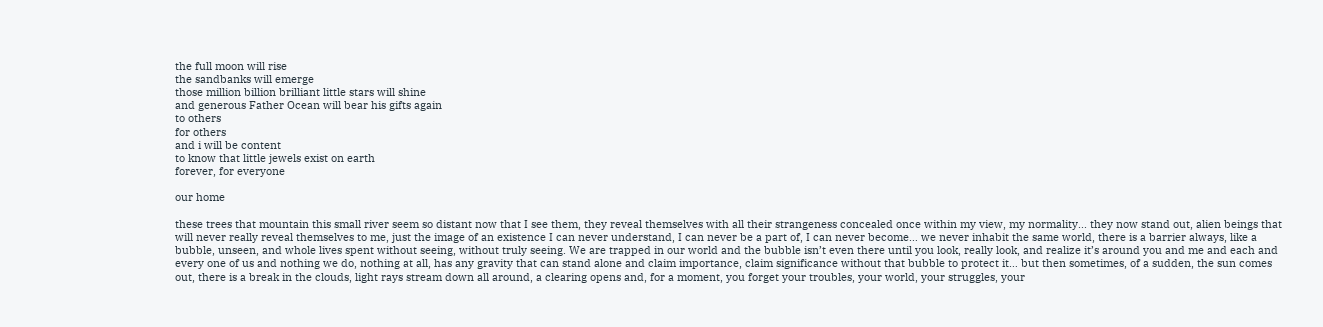the full moon will rise
the sandbanks will emerge
those million billion brilliant little stars will shine
and generous Father Ocean will bear his gifts again
to others
for others
and i will be content
to know that little jewels exist on earth
forever, for everyone

our home

these trees that mountain this small river seem so distant now that I see them, they reveal themselves with all their strangeness concealed once within my view, my normality... they now stand out, alien beings that will never really reveal themselves to me, just the image of an existence I can never understand, I can never be a part of, I can never become… we never inhabit the same world, there is a barrier always, like a bubble, unseen, and whole lives spent without seeing, without truly seeing. We are trapped in our world and the bubble isn’t even there until you look, really look, and realize it’s around you and me and each and every one of us and nothing we do, nothing at all, has any gravity that can stand alone and claim importance, claim significance without that bubble to protect it… but then sometimes, of a sudden, the sun comes out, there is a break in the clouds, light rays stream down all around, a clearing opens and, for a moment, you forget your troubles, your world, your struggles, your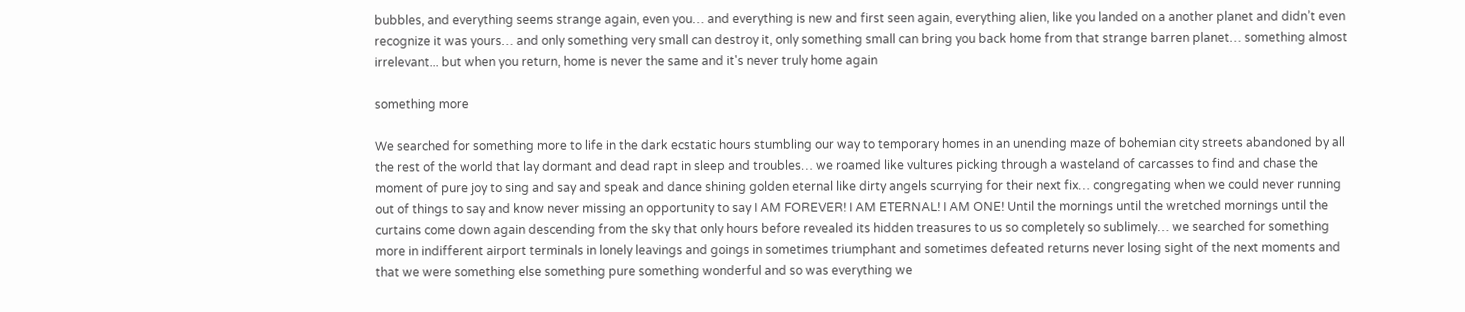bubbles, and everything seems strange again, even you… and everything is new and first seen again, everything alien, like you landed on a another planet and didn’t even recognize it was yours… and only something very small can destroy it, only something small can bring you back home from that strange barren planet… something almost irrelevant... but when you return, home is never the same and it's never truly home again

something more

We searched for something more to life in the dark ecstatic hours stumbling our way to temporary homes in an unending maze of bohemian city streets abandoned by all the rest of the world that lay dormant and dead rapt in sleep and troubles… we roamed like vultures picking through a wasteland of carcasses to find and chase the moment of pure joy to sing and say and speak and dance shining golden eternal like dirty angels scurrying for their next fix… congregating when we could never running out of things to say and know never missing an opportunity to say I AM FOREVER! I AM ETERNAL! I AM ONE! Until the mornings until the wretched mornings until the curtains come down again descending from the sky that only hours before revealed its hidden treasures to us so completely so sublimely… we searched for something more in indifferent airport terminals in lonely leavings and goings in sometimes triumphant and sometimes defeated returns never losing sight of the next moments and that we were something else something pure something wonderful and so was everything we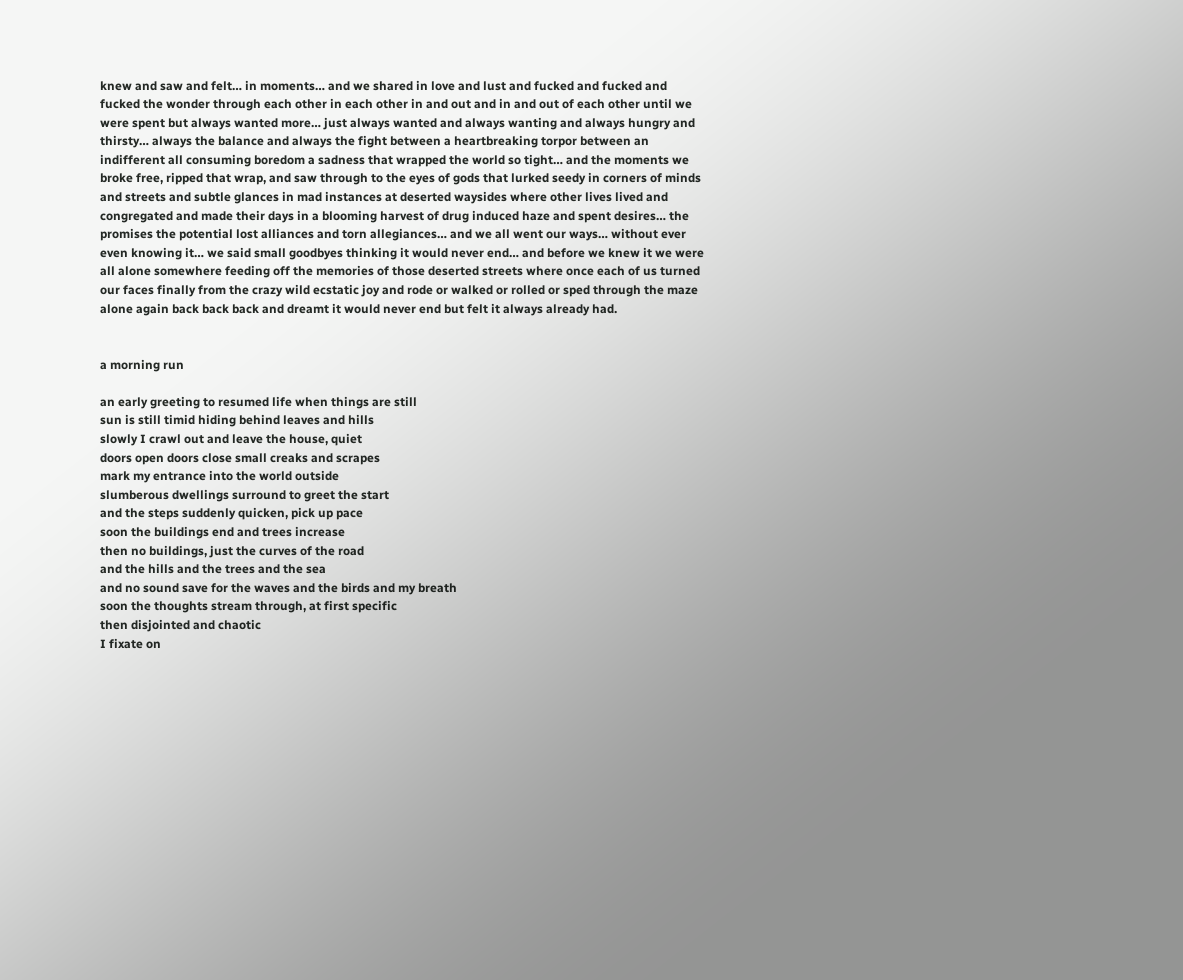knew and saw and felt… in moments… and we shared in love and lust and fucked and fucked and fucked the wonder through each other in each other in and out and in and out of each other until we were spent but always wanted more… just always wanted and always wanting and always hungry and thirsty… always the balance and always the fight between a heartbreaking torpor between an indifferent all consuming boredom a sadness that wrapped the world so tight… and the moments we broke free, ripped that wrap, and saw through to the eyes of gods that lurked seedy in corners of minds and streets and subtle glances in mad instances at deserted waysides where other lives lived and congregated and made their days in a blooming harvest of drug induced haze and spent desires… the promises the potential lost alliances and torn allegiances… and we all went our ways… without ever even knowing it… we said small goodbyes thinking it would never end… and before we knew it we were all alone somewhere feeding off the memories of those deserted streets where once each of us turned our faces finally from the crazy wild ecstatic joy and rode or walked or rolled or sped through the maze alone again back back back and dreamt it would never end but felt it always already had.


a morning run

an early greeting to resumed life when things are still
sun is still timid hiding behind leaves and hills
slowly I crawl out and leave the house, quiet
doors open doors close small creaks and scrapes
mark my entrance into the world outside
slumberous dwellings surround to greet the start
and the steps suddenly quicken, pick up pace
soon the buildings end and trees increase
then no buildings, just the curves of the road
and the hills and the trees and the sea
and no sound save for the waves and the birds and my breath
soon the thoughts stream through, at first specific
then disjointed and chaotic
I fixate on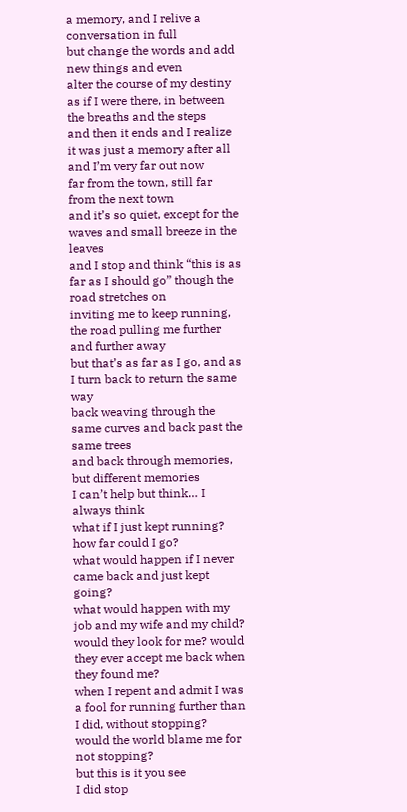a memory, and I relive a conversation in full
but change the words and add new things and even
alter the course of my destiny
as if I were there, in between the breaths and the steps
and then it ends and I realize it was just a memory after all
and I’m very far out now
far from the town, still far from the next town
and it’s so quiet, except for the waves and small breeze in the leaves
and I stop and think “this is as far as I should go” though the road stretches on
inviting me to keep running, the road pulling me further and further away
but that’s as far as I go, and as I turn back to return the same way
back weaving through the same curves and back past the same trees
and back through memories, but different memories
I can’t help but think… I always think
what if I just kept running? how far could I go?
what would happen if I never came back and just kept going?
what would happen with my job and my wife and my child?
would they look for me? would they ever accept me back when they found me?
when I repent and admit I was a fool for running further than I did, without stopping?
would the world blame me for not stopping?
but this is it you see
I did stop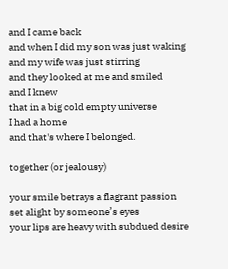and I came back
and when I did my son was just waking
and my wife was just stirring
and they looked at me and smiled
and I knew
that in a big cold empty universe
I had a home
and that's where I belonged.

together (or jealousy)

your smile betrays a flagrant passion
set alight by someone’s eyes
your lips are heavy with subdued desire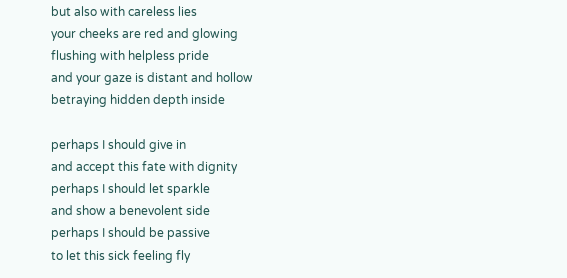but also with careless lies
your cheeks are red and glowing
flushing with helpless pride
and your gaze is distant and hollow
betraying hidden depth inside

perhaps I should give in
and accept this fate with dignity
perhaps I should let sparkle
and show a benevolent side
perhaps I should be passive
to let this sick feeling fly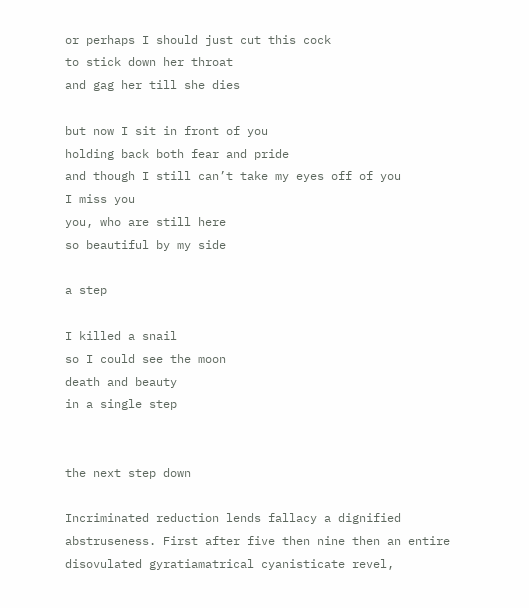or perhaps I should just cut this cock
to stick down her throat
and gag her till she dies

but now I sit in front of you
holding back both fear and pride
and though I still can’t take my eyes off of you
I miss you
you, who are still here
so beautiful by my side

a step

I killed a snail
so I could see the moon
death and beauty
in a single step


the next step down

Incriminated reduction lends fallacy a dignified abstruseness. First after five then nine then an entire disovulated gyratiamatrical cyanisticate revel,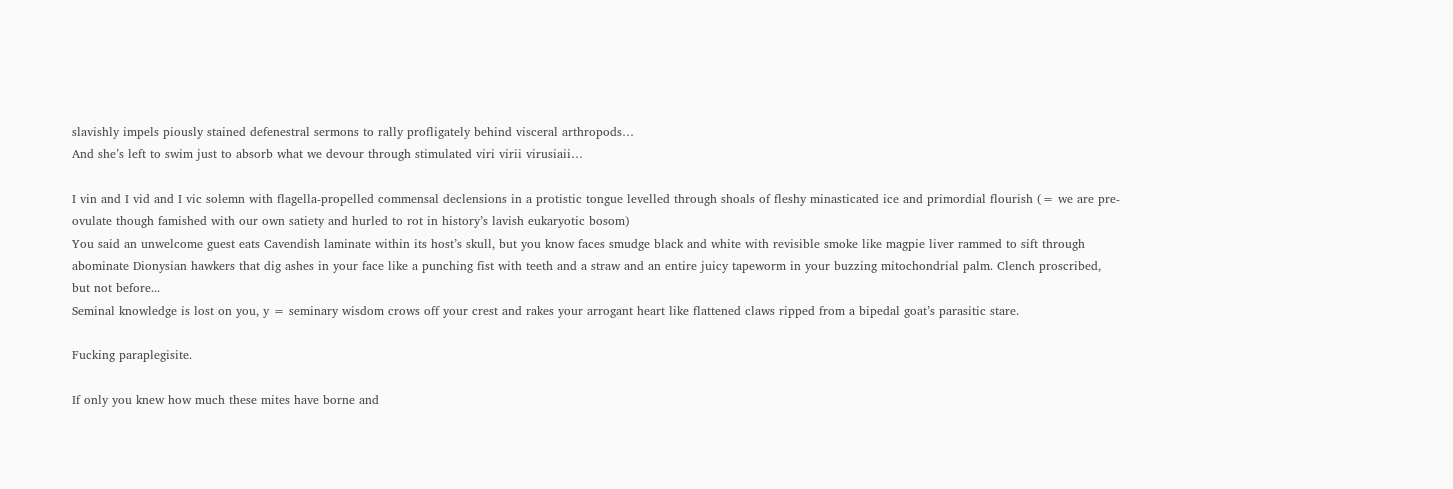slavishly impels piously stained defenestral sermons to rally profligately behind visceral arthropods…
And she’s left to swim just to absorb what we devour through stimulated viri virii virusiaii…

I vin and I vid and I vic solemn with flagella-propelled commensal declensions in a protistic tongue levelled through shoals of fleshy minasticated ice and primordial flourish (= we are pre-ovulate though famished with our own satiety and hurled to rot in history’s lavish eukaryotic bosom)
You said an unwelcome guest eats Cavendish laminate within its host’s skull, but you know faces smudge black and white with revisible smoke like magpie liver rammed to sift through abominate Dionysian hawkers that dig ashes in your face like a punching fist with teeth and a straw and an entire juicy tapeworm in your buzzing mitochondrial palm. Clench proscribed, but not before...
Seminal knowledge is lost on you, y = seminary wisdom crows off your crest and rakes your arrogant heart like flattened claws ripped from a bipedal goat’s parasitic stare.

Fucking paraplegisite.

If only you knew how much these mites have borne and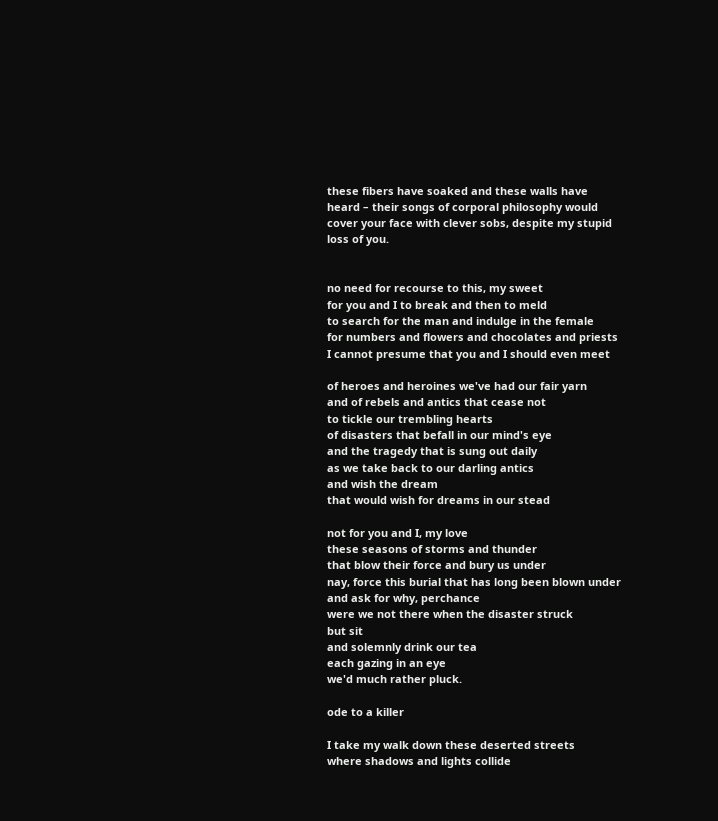these fibers have soaked and these walls have heard – their songs of corporal philosophy would cover your face with clever sobs, despite my stupid loss of you.


no need for recourse to this, my sweet
for you and I to break and then to meld
to search for the man and indulge in the female
for numbers and flowers and chocolates and priests
I cannot presume that you and I should even meet

of heroes and heroines we've had our fair yarn
and of rebels and antics that cease not
to tickle our trembling hearts
of disasters that befall in our mind's eye
and the tragedy that is sung out daily
as we take back to our darling antics
and wish the dream
that would wish for dreams in our stead

not for you and I, my love
these seasons of storms and thunder
that blow their force and bury us under
nay, force this burial that has long been blown under
and ask for why, perchance
were we not there when the disaster struck
but sit
and solemnly drink our tea
each gazing in an eye
we'd much rather pluck.

ode to a killer

I take my walk down these deserted streets
where shadows and lights collide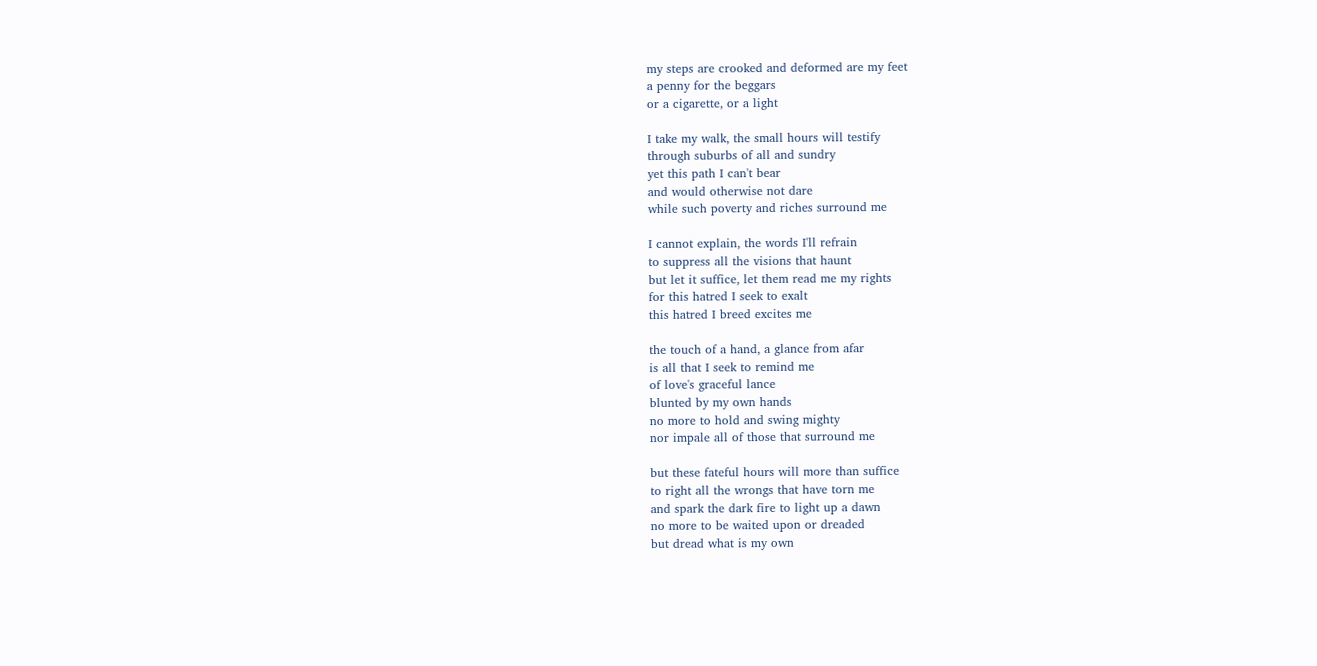my steps are crooked and deformed are my feet
a penny for the beggars
or a cigarette, or a light

I take my walk, the small hours will testify
through suburbs of all and sundry
yet this path I can't bear
and would otherwise not dare
while such poverty and riches surround me

I cannot explain, the words I'll refrain
to suppress all the visions that haunt
but let it suffice, let them read me my rights
for this hatred I seek to exalt
this hatred I breed excites me

the touch of a hand, a glance from afar
is all that I seek to remind me
of love's graceful lance
blunted by my own hands
no more to hold and swing mighty
nor impale all of those that surround me

but these fateful hours will more than suffice
to right all the wrongs that have torn me
and spark the dark fire to light up a dawn
no more to be waited upon or dreaded
but dread what is my own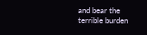and bear the terrible burden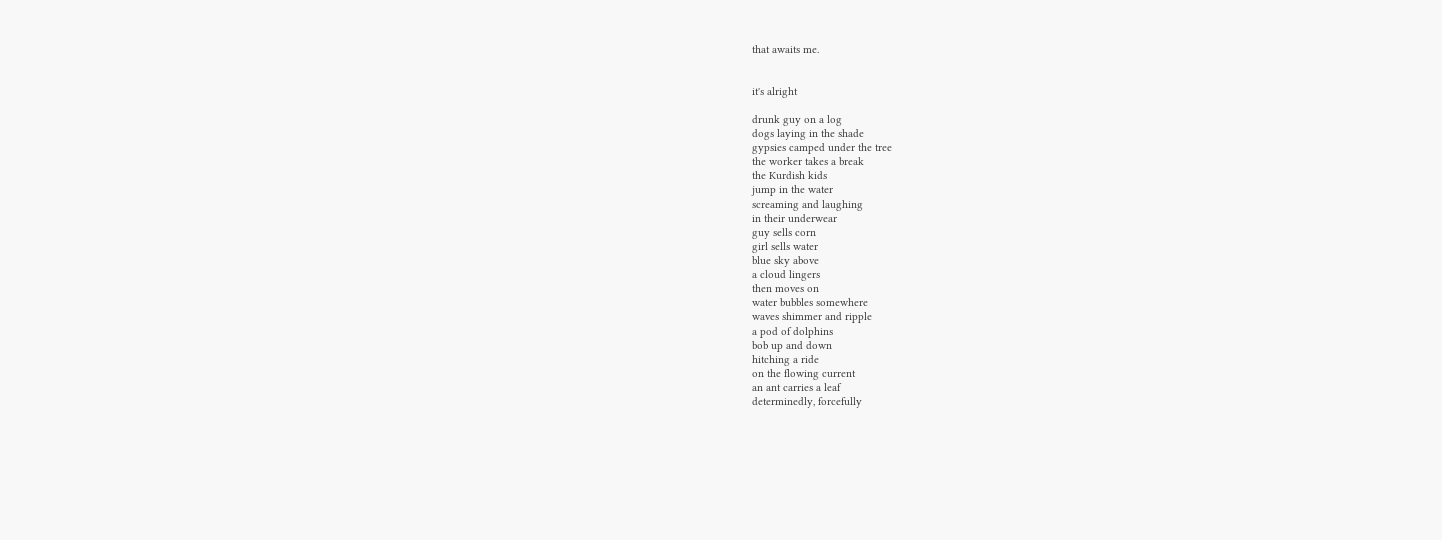that awaits me.


it's alright

drunk guy on a log
dogs laying in the shade
gypsies camped under the tree
the worker takes a break
the Kurdish kids
jump in the water
screaming and laughing
in their underwear
guy sells corn
girl sells water
blue sky above
a cloud lingers
then moves on
water bubbles somewhere
waves shimmer and ripple
a pod of dolphins
bob up and down
hitching a ride
on the flowing current
an ant carries a leaf
determinedly, forcefully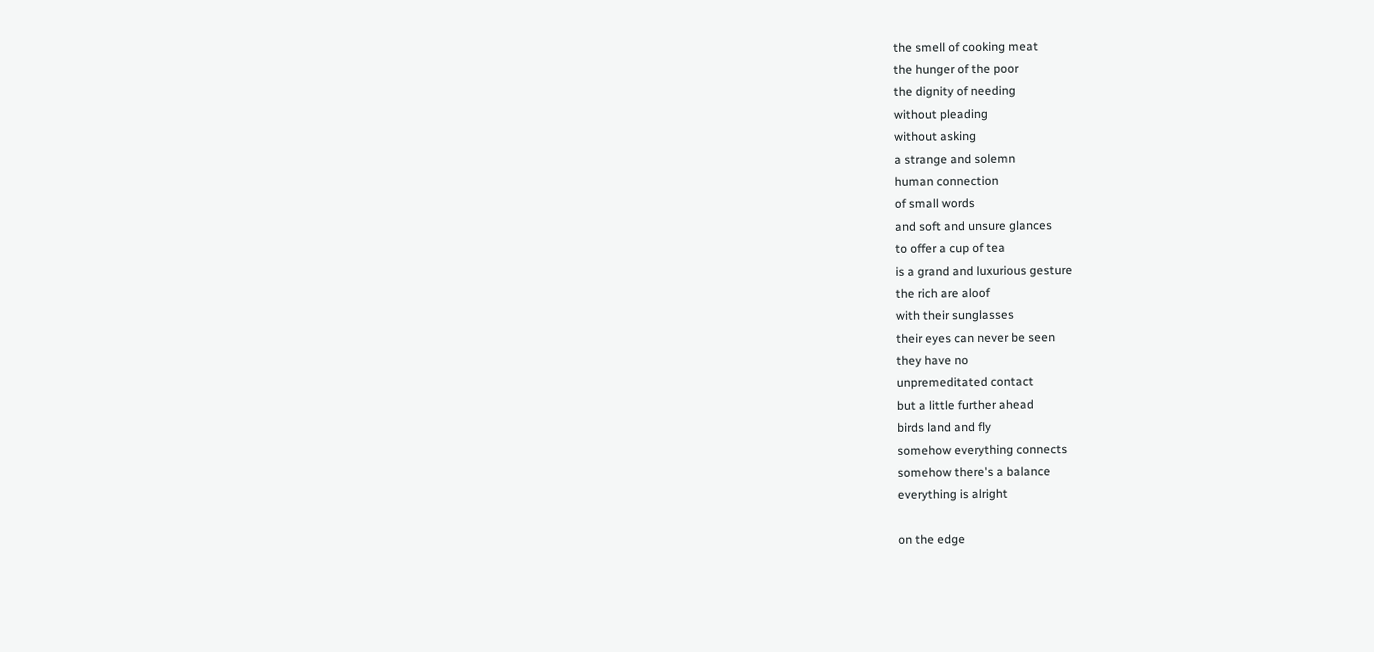the smell of cooking meat
the hunger of the poor
the dignity of needing
without pleading
without asking
a strange and solemn
human connection
of small words
and soft and unsure glances
to offer a cup of tea
is a grand and luxurious gesture
the rich are aloof
with their sunglasses
their eyes can never be seen
they have no
unpremeditated contact
but a little further ahead
birds land and fly
somehow everything connects
somehow there's a balance
everything is alright

on the edge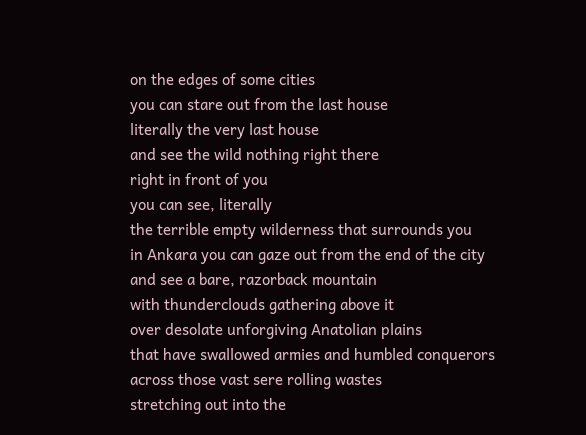on the edges of some cities
you can stare out from the last house
literally the very last house
and see the wild nothing right there
right in front of you
you can see, literally
the terrible empty wilderness that surrounds you
in Ankara you can gaze out from the end of the city
and see a bare, razorback mountain
with thunderclouds gathering above it
over desolate unforgiving Anatolian plains
that have swallowed armies and humbled conquerors
across those vast sere rolling wastes
stretching out into the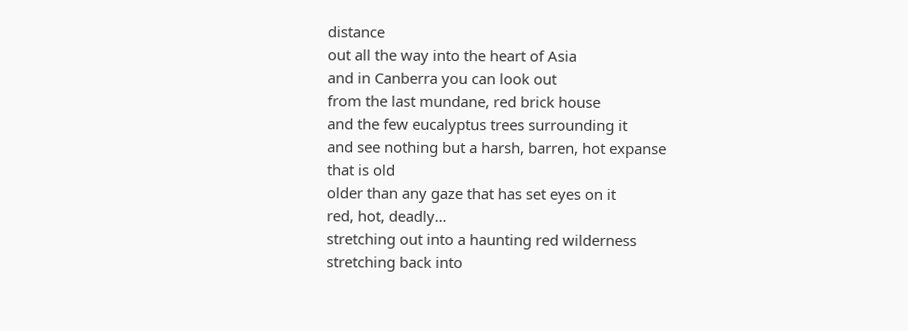distance
out all the way into the heart of Asia
and in Canberra you can look out
from the last mundane, red brick house
and the few eucalyptus trees surrounding it
and see nothing but a harsh, barren, hot expanse
that is old
older than any gaze that has set eyes on it
red, hot, deadly…
stretching out into a haunting red wilderness
stretching back into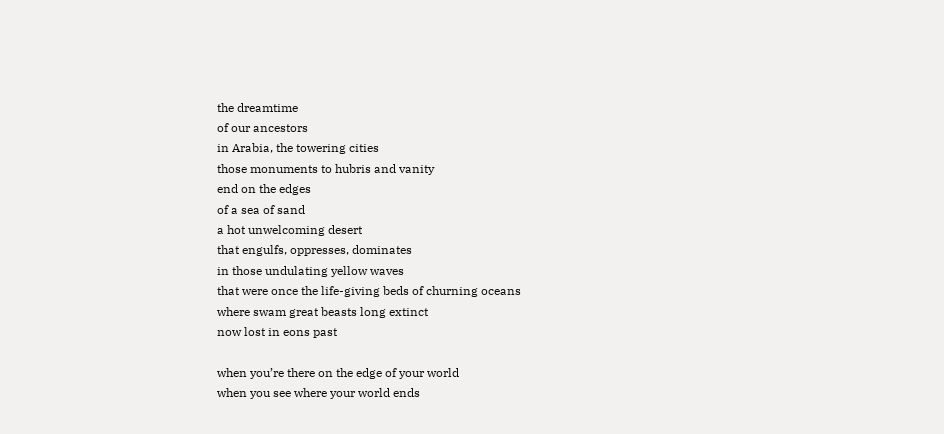the dreamtime
of our ancestors
in Arabia, the towering cities
those monuments to hubris and vanity
end on the edges
of a sea of sand
a hot unwelcoming desert
that engulfs, oppresses, dominates
in those undulating yellow waves
that were once the life-giving beds of churning oceans
where swam great beasts long extinct
now lost in eons past

when you’re there on the edge of your world
when you see where your world ends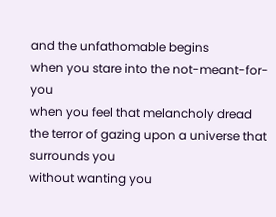and the unfathomable begins
when you stare into the not-meant-for-you
when you feel that melancholy dread
the terror of gazing upon a universe that surrounds you
without wanting you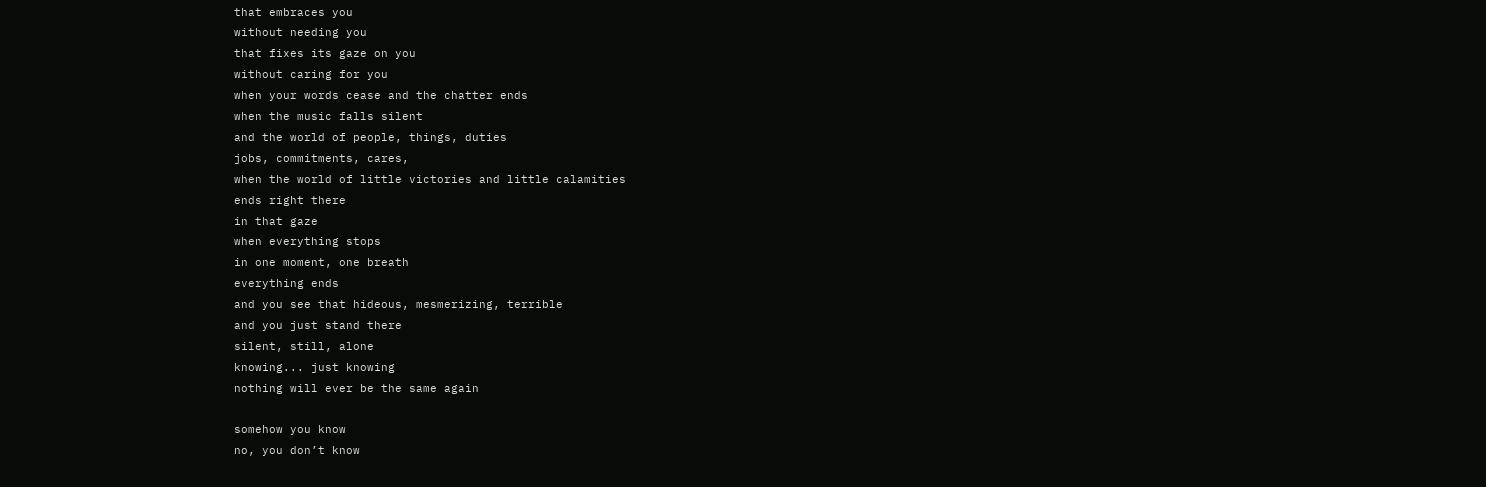that embraces you
without needing you
that fixes its gaze on you
without caring for you
when your words cease and the chatter ends
when the music falls silent
and the world of people, things, duties
jobs, commitments, cares,
when the world of little victories and little calamities
ends right there
in that gaze
when everything stops
in one moment, one breath
everything ends
and you see that hideous, mesmerizing, terrible
and you just stand there
silent, still, alone
knowing... just knowing
nothing will ever be the same again

somehow you know
no, you don’t know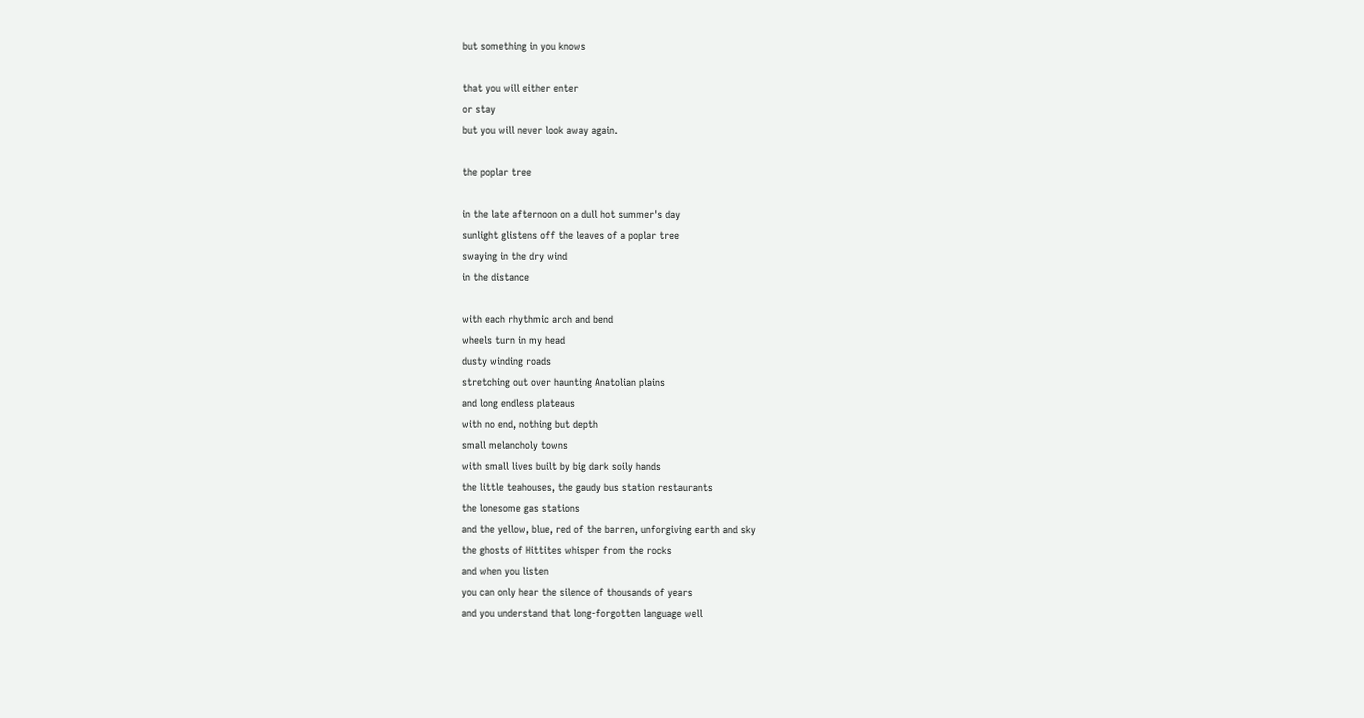but something in you knows

that you will either enter
or stay
but you will never look away again.

the poplar tree

in the late afternoon on a dull hot summer's day
sunlight glistens off the leaves of a poplar tree
swaying in the dry wind
in the distance

with each rhythmic arch and bend
wheels turn in my head
dusty winding roads
stretching out over haunting Anatolian plains
and long endless plateaus
with no end, nothing but depth
small melancholy towns
with small lives built by big dark soily hands
the little teahouses, the gaudy bus station restaurants
the lonesome gas stations
and the yellow, blue, red of the barren, unforgiving earth and sky
the ghosts of Hittites whisper from the rocks
and when you listen
you can only hear the silence of thousands of years
and you understand that long-forgotten language well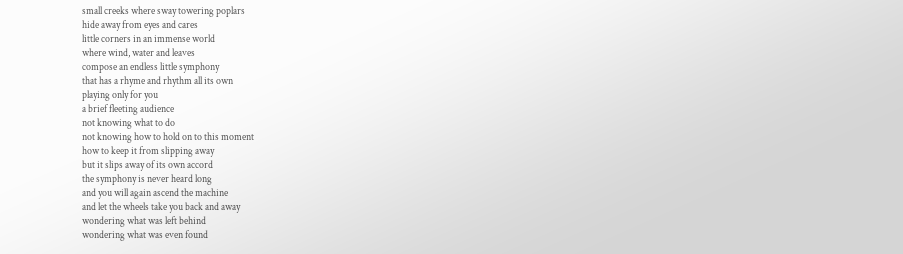small creeks where sway towering poplars
hide away from eyes and cares
little corners in an immense world
where wind, water and leaves
compose an endless little symphony
that has a rhyme and rhythm all its own
playing only for you
a brief fleeting audience
not knowing what to do
not knowing how to hold on to this moment
how to keep it from slipping away
but it slips away of its own accord
the symphony is never heard long
and you will again ascend the machine
and let the wheels take you back and away
wondering what was left behind
wondering what was even found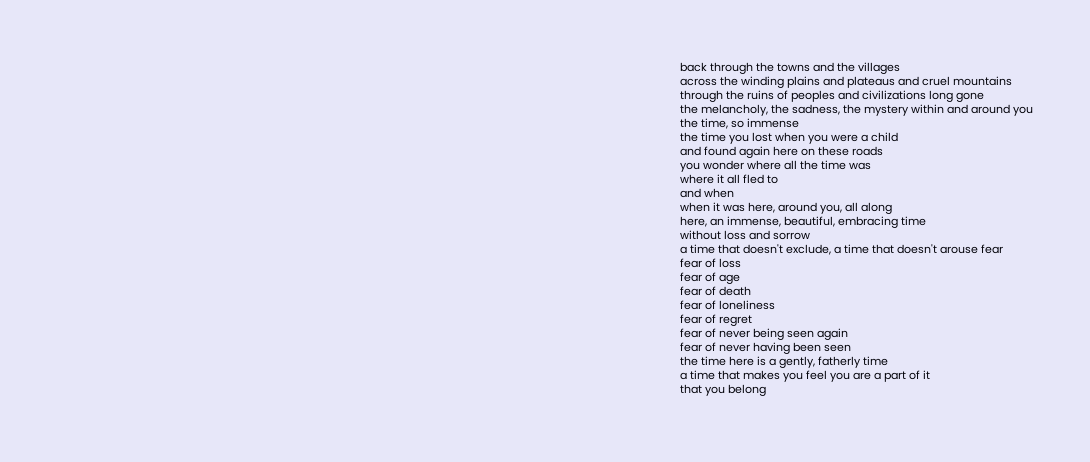back through the towns and the villages
across the winding plains and plateaus and cruel mountains
through the ruins of peoples and civilizations long gone
the melancholy, the sadness, the mystery within and around you
the time, so immense
the time you lost when you were a child
and found again here on these roads
you wonder where all the time was
where it all fled to
and when
when it was here, around you, all along
here, an immense, beautiful, embracing time
without loss and sorrow
a time that doesn't exclude, a time that doesn't arouse fear
fear of loss
fear of age
fear of death
fear of loneliness
fear of regret
fear of never being seen again
fear of never having been seen
the time here is a gently, fatherly time
a time that makes you feel you are a part of it
that you belong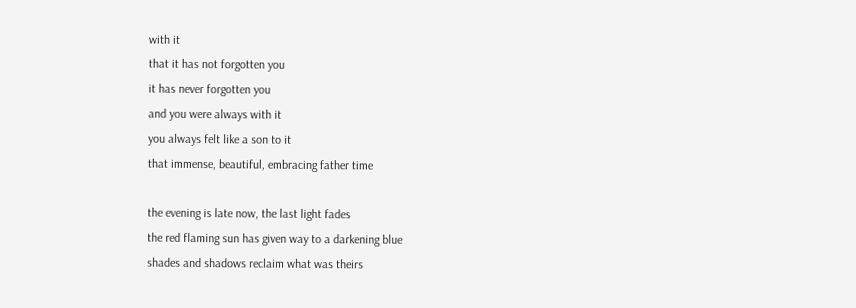with it
that it has not forgotten you
it has never forgotten you
and you were always with it
you always felt like a son to it
that immense, beautiful, embracing father time

the evening is late now, the last light fades
the red flaming sun has given way to a darkening blue
shades and shadows reclaim what was theirs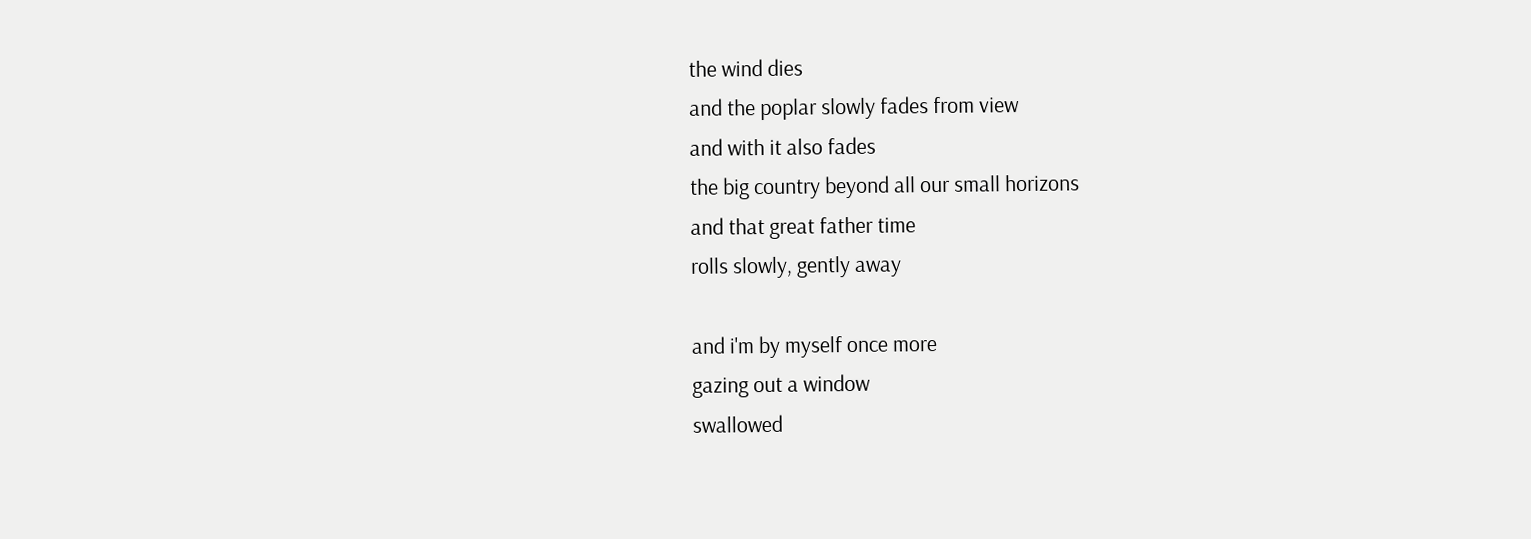the wind dies
and the poplar slowly fades from view
and with it also fades
the big country beyond all our small horizons
and that great father time
rolls slowly, gently away

and i'm by myself once more
gazing out a window
swallowed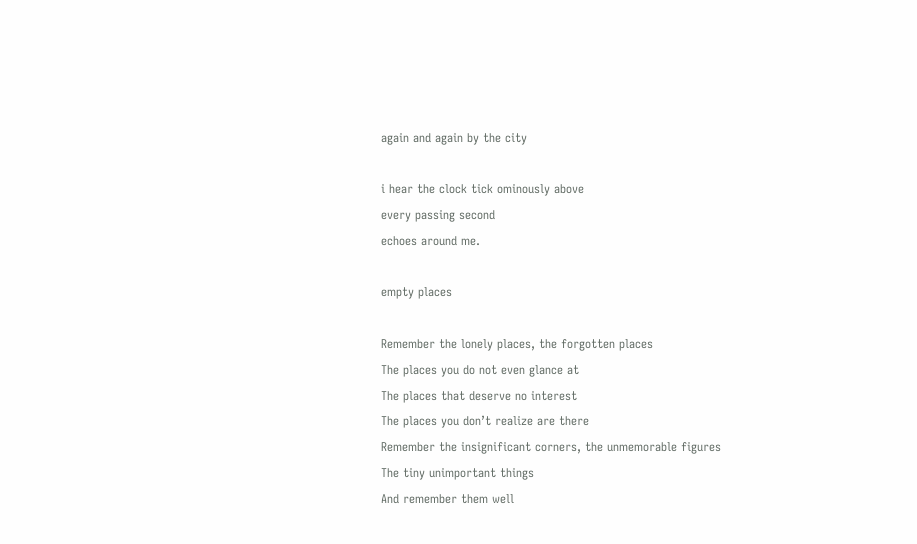again and again by the city

i hear the clock tick ominously above
every passing second
echoes around me.

empty places

Remember the lonely places, the forgotten places
The places you do not even glance at
The places that deserve no interest
The places you don’t realize are there
Remember the insignificant corners, the unmemorable figures
The tiny unimportant things
And remember them well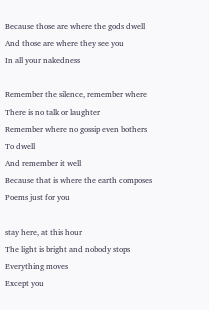Because those are where the gods dwell
And those are where they see you
In all your nakedness

Remember the silence, remember where
There is no talk or laughter
Remember where no gossip even bothers
To dwell
And remember it well
Because that is where the earth composes
Poems just for you

stay here, at this hour
The light is bright and nobody stops
Everything moves
Except you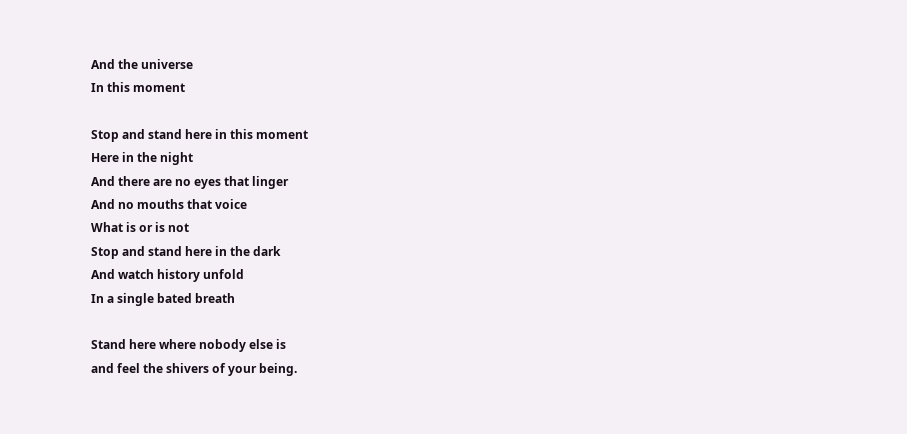And the universe
In this moment

Stop and stand here in this moment
Here in the night
And there are no eyes that linger
And no mouths that voice
What is or is not
Stop and stand here in the dark
And watch history unfold
In a single bated breath

Stand here where nobody else is
and feel the shivers of your being.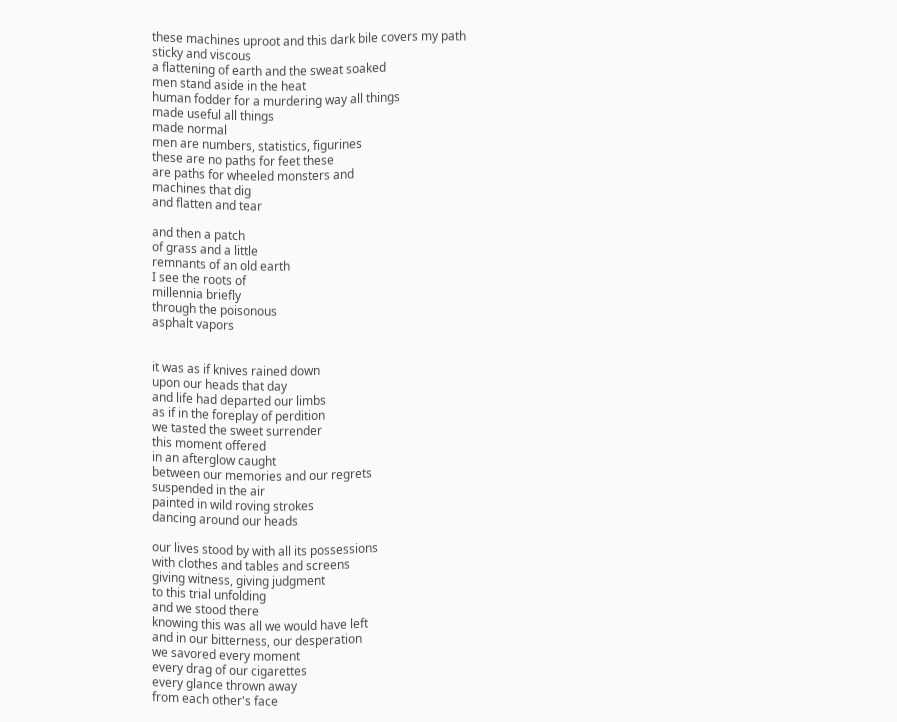these machines uproot and this dark bile covers my path
sticky and viscous
a flattening of earth and the sweat soaked
men stand aside in the heat
human fodder for a murdering way all things
made useful all things
made normal
men are numbers, statistics, figurines
these are no paths for feet these
are paths for wheeled monsters and
machines that dig
and flatten and tear

and then a patch
of grass and a little
remnants of an old earth
I see the roots of
millennia briefly
through the poisonous
asphalt vapors


it was as if knives rained down
upon our heads that day
and life had departed our limbs
as if in the foreplay of perdition
we tasted the sweet surrender
this moment offered
in an afterglow caught
between our memories and our regrets
suspended in the air
painted in wild roving strokes
dancing around our heads

our lives stood by with all its possessions
with clothes and tables and screens
giving witness, giving judgment
to this trial unfolding
and we stood there
knowing this was all we would have left
and in our bitterness, our desperation
we savored every moment
every drag of our cigarettes
every glance thrown away
from each other's face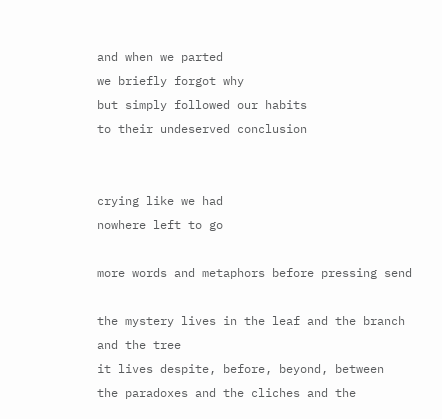and when we parted
we briefly forgot why
but simply followed our habits
to their undeserved conclusion


crying like we had
nowhere left to go

more words and metaphors before pressing send

the mystery lives in the leaf and the branch and the tree
it lives despite, before, beyond, between
the paradoxes and the cliches and the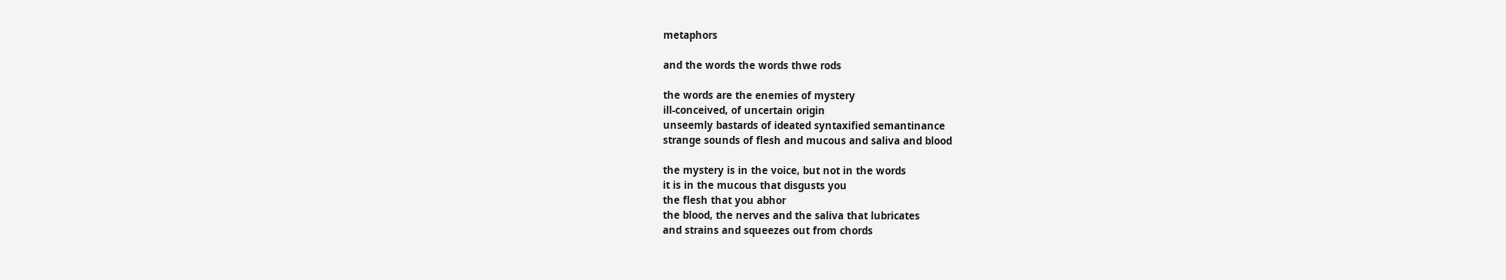metaphors

and the words the words thwe rods

the words are the enemies of mystery
ill-conceived, of uncertain origin
unseemly bastards of ideated syntaxified semantinance
strange sounds of flesh and mucous and saliva and blood

the mystery is in the voice, but not in the words
it is in the mucous that disgusts you
the flesh that you abhor
the blood, the nerves and the saliva that lubricates
and strains and squeezes out from chords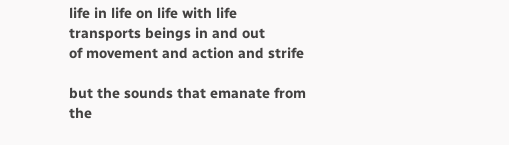life in life on life with life
transports beings in and out
of movement and action and strife

but the sounds that emanate from the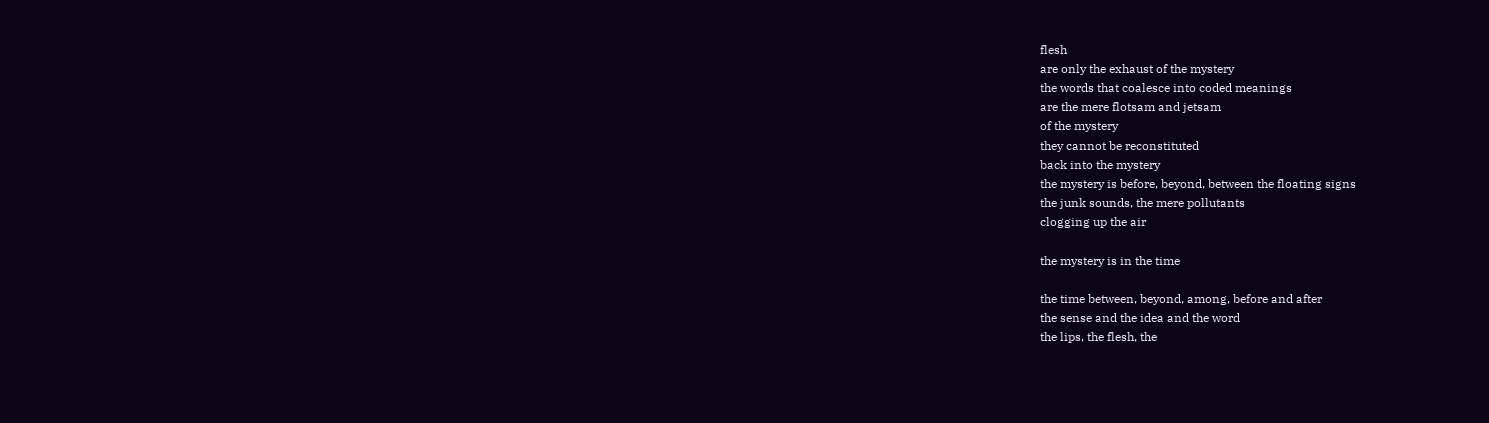flesh
are only the exhaust of the mystery
the words that coalesce into coded meanings
are the mere flotsam and jetsam
of the mystery
they cannot be reconstituted
back into the mystery
the mystery is before, beyond, between the floating signs
the junk sounds, the mere pollutants
clogging up the air

the mystery is in the time

the time between, beyond, among, before and after
the sense and the idea and the word
the lips, the flesh, the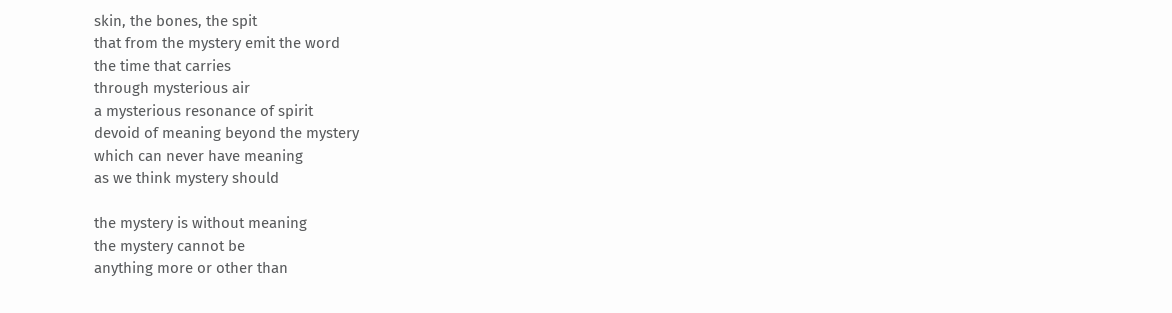skin, the bones, the spit
that from the mystery emit the word
the time that carries
through mysterious air
a mysterious resonance of spirit
devoid of meaning beyond the mystery
which can never have meaning
as we think mystery should

the mystery is without meaning
the mystery cannot be
anything more or other than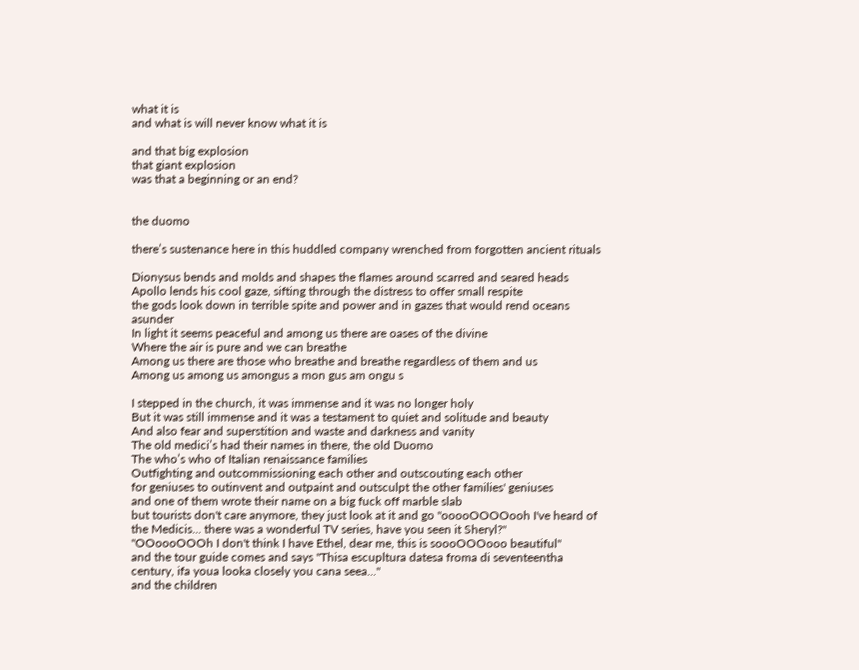what it is
and what is will never know what it is

and that big explosion
that giant explosion
was that a beginning or an end?


the duomo

there’s sustenance here in this huddled company wrenched from forgotten ancient rituals

Dionysus bends and molds and shapes the flames around scarred and seared heads
Apollo lends his cool gaze, sifting through the distress to offer small respite
the gods look down in terrible spite and power and in gazes that would rend oceans asunder
In light it seems peaceful and among us there are oases of the divine
Where the air is pure and we can breathe
Among us there are those who breathe and breathe regardless of them and us
Among us among us amongus a mon gus am ongu s

I stepped in the church, it was immense and it was no longer holy
But it was still immense and it was a testament to quiet and solitude and beauty
And also fear and superstition and waste and darkness and vanity
The old medici’s had their names in there, the old Duomo
The who’s who of Italian renaissance families
Outfighting and outcommissioning each other and outscouting each other
for geniuses to outinvent and outpaint and outsculpt the other families' geniuses
and one of them wrote their name on a big fuck off marble slab
but tourists don't care anymore, they just look at it and go "ooooOOOOooh I've heard of the Medicis... there was a wonderful TV series, have you seen it Sheryl?"
"OOoooOOOh I don't think I have Ethel, dear me, this is soooOOOooo beautiful"
and the tour guide comes and says "Thisa escupltura datesa froma di seventeentha century, ifa youa looka closely you cana seea..."
and the children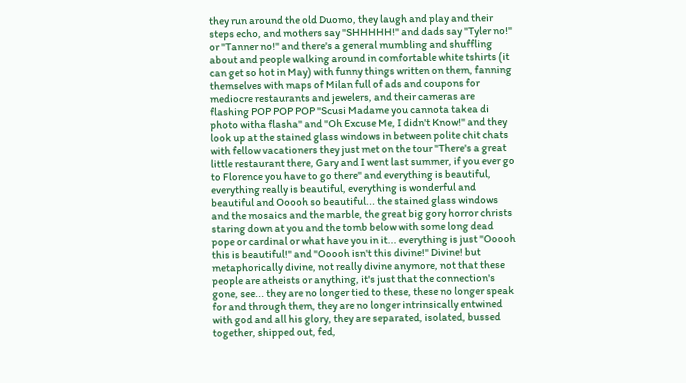they run around the old Duomo, they laugh and play and their steps echo, and mothers say "SHHHHH!" and dads say "Tyler no!" or "Tanner no!" and there's a general mumbling and shuffling about and people walking around in comfortable white tshirts (it can get so hot in May) with funny things written on them, fanning themselves with maps of Milan full of ads and coupons for mediocre restaurants and jewelers, and their cameras are flashing POP POP POP "Scusi Madame you cannota takea di photo witha flasha" and "Oh Excuse Me, I didn't Know!" and they look up at the stained glass windows in between polite chit chats with fellow vacationers they just met on the tour "There's a great little restaurant there, Gary and I went last summer, if you ever go to Florence you have to go there" and everything is beautiful, everything really is beautiful, everything is wonderful and beautiful and Ooooh so beautiful... the stained glass windows and the mosaics and the marble, the great big gory horror christs staring down at you and the tomb below with some long dead pope or cardinal or what have you in it... everything is just "Ooooh this is beautiful!" and "Ooooh isn't this divine!" Divine! but metaphorically divine, not really divine anymore, not that these people are atheists or anything, it's just that the connection's gone, see... they are no longer tied to these, these no longer speak for and through them, they are no longer intrinsically entwined with god and all his glory, they are separated, isolated, bussed together, shipped out, fed,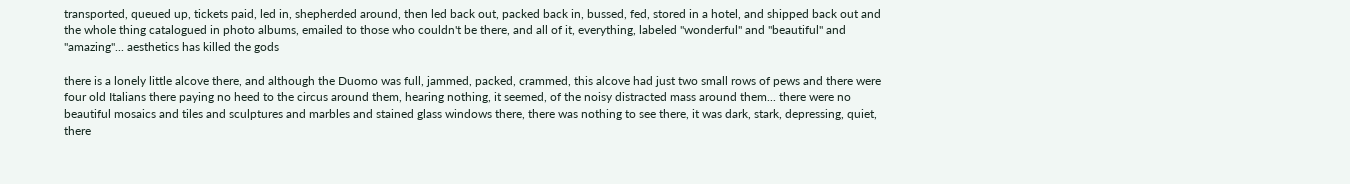transported, queued up, tickets paid, led in, shepherded around, then led back out, packed back in, bussed, fed, stored in a hotel, and shipped back out and the whole thing catalogued in photo albums, emailed to those who couldn't be there, and all of it, everything, labeled "wonderful" and "beautiful" and "amazing"... aesthetics has killed the gods

there is a lonely little alcove there, and although the Duomo was full, jammed, packed, crammed, this alcove had just two small rows of pews and there were four old Italians there paying no heed to the circus around them, hearing nothing, it seemed, of the noisy distracted mass around them... there were no beautiful mosaics and tiles and sculptures and marbles and stained glass windows there, there was nothing to see there, it was dark, stark, depressing, quiet, there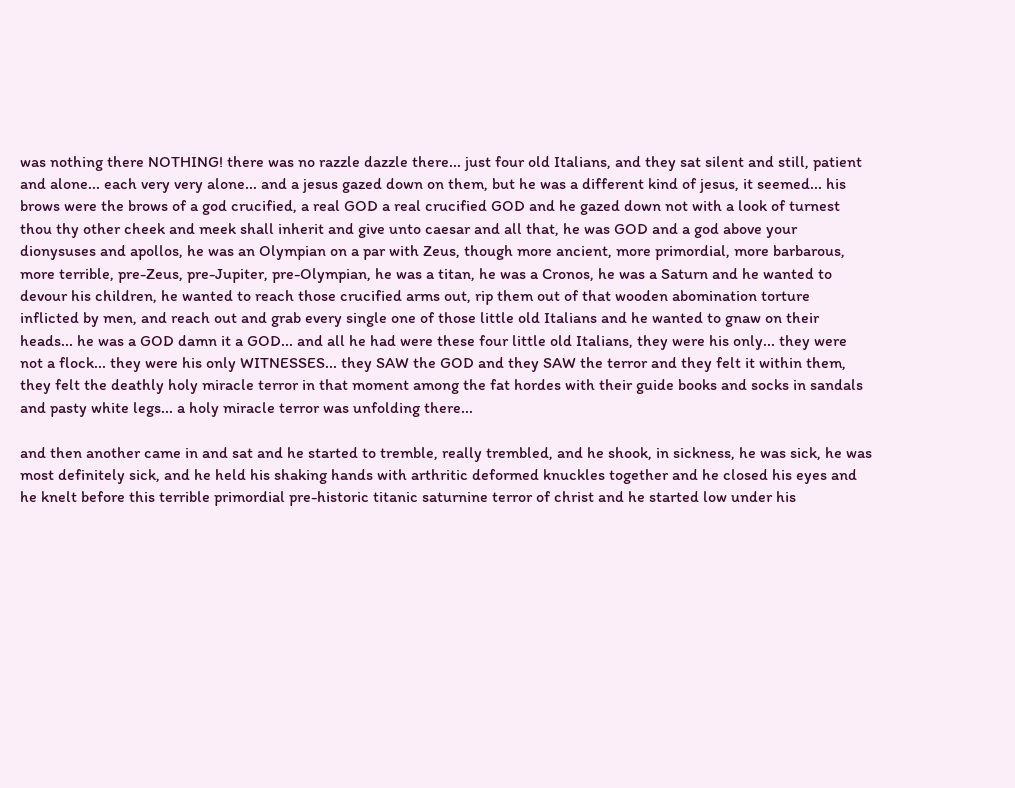was nothing there NOTHING! there was no razzle dazzle there... just four old Italians, and they sat silent and still, patient and alone... each very very alone... and a jesus gazed down on them, but he was a different kind of jesus, it seemed... his brows were the brows of a god crucified, a real GOD a real crucified GOD and he gazed down not with a look of turnest thou thy other cheek and meek shall inherit and give unto caesar and all that, he was GOD and a god above your dionysuses and apollos, he was an Olympian on a par with Zeus, though more ancient, more primordial, more barbarous, more terrible, pre-Zeus, pre-Jupiter, pre-Olympian, he was a titan, he was a Cronos, he was a Saturn and he wanted to devour his children, he wanted to reach those crucified arms out, rip them out of that wooden abomination torture inflicted by men, and reach out and grab every single one of those little old Italians and he wanted to gnaw on their heads... he was a GOD damn it a GOD... and all he had were these four little old Italians, they were his only... they were not a flock... they were his only WITNESSES... they SAW the GOD and they SAW the terror and they felt it within them, they felt the deathly holy miracle terror in that moment among the fat hordes with their guide books and socks in sandals and pasty white legs... a holy miracle terror was unfolding there...

and then another came in and sat and he started to tremble, really trembled, and he shook, in sickness, he was sick, he was most definitely sick, and he held his shaking hands with arthritic deformed knuckles together and he closed his eyes and he knelt before this terrible primordial pre-historic titanic saturnine terror of christ and he started low under his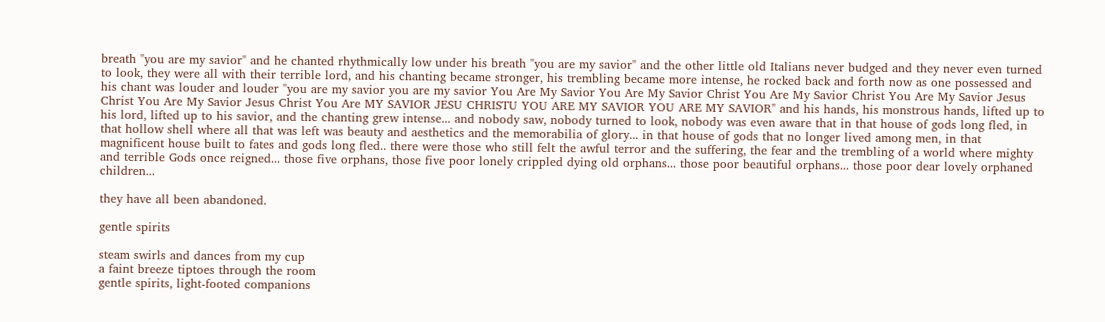breath "you are my savior" and he chanted rhythmically low under his breath "you are my savior" and the other little old Italians never budged and they never even turned to look, they were all with their terrible lord, and his chanting became stronger, his trembling became more intense, he rocked back and forth now as one possessed and his chant was louder and louder "you are my savior you are my savior You Are My Savior You Are My Savior Christ You Are My Savior Christ You Are My Savior Jesus Christ You Are My Savior Jesus Christ You Are MY SAVIOR JESU CHRISTU YOU ARE MY SAVIOR YOU ARE MY SAVIOR" and his hands, his monstrous hands, lifted up to his lord, lifted up to his savior, and the chanting grew intense... and nobody saw, nobody turned to look, nobody was even aware that in that house of gods long fled, in that hollow shell where all that was left was beauty and aesthetics and the memorabilia of glory... in that house of gods that no longer lived among men, in that magnificent house built to fates and gods long fled.. there were those who still felt the awful terror and the suffering, the fear and the trembling of a world where mighty and terrible Gods once reigned... those five orphans, those five poor lonely crippled dying old orphans... those poor beautiful orphans... those poor dear lovely orphaned children...

they have all been abandoned.

gentle spirits

steam swirls and dances from my cup
a faint breeze tiptoes through the room
gentle spirits, light-footed companions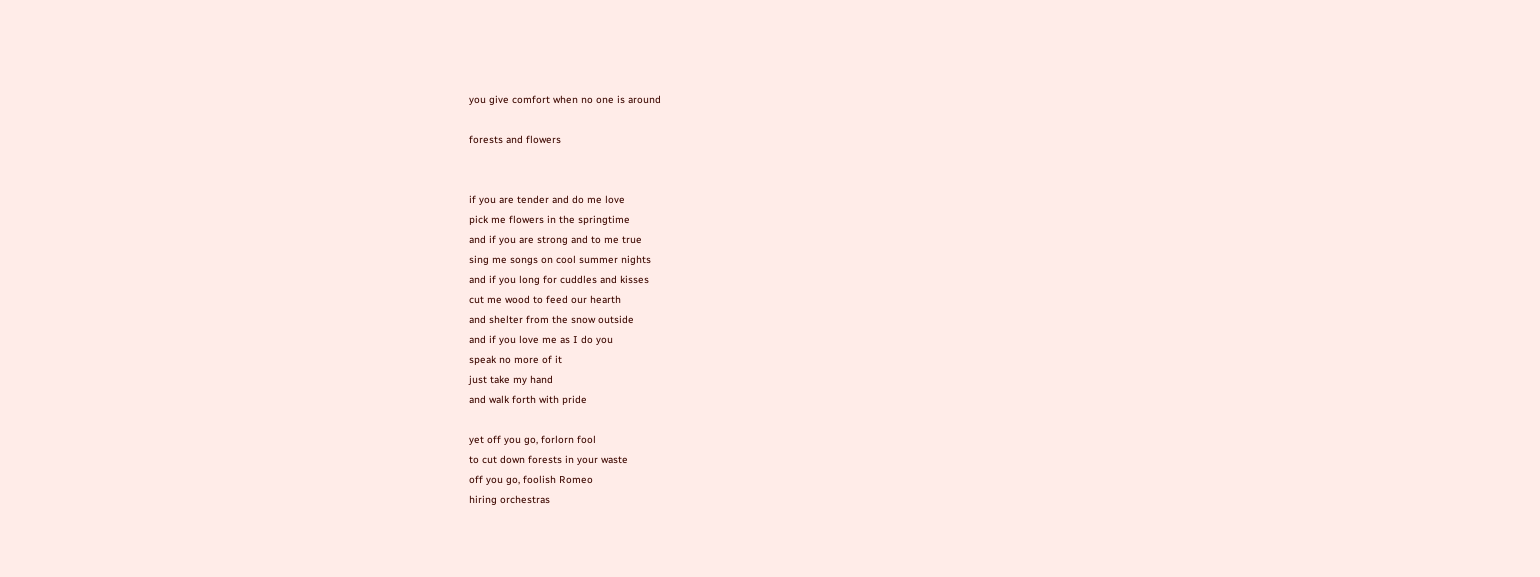you give comfort when no one is around

forests and flowers


if you are tender and do me love
pick me flowers in the springtime
and if you are strong and to me true
sing me songs on cool summer nights
and if you long for cuddles and kisses
cut me wood to feed our hearth
and shelter from the snow outside
and if you love me as I do you
speak no more of it
just take my hand
and walk forth with pride

yet off you go, forlorn fool
to cut down forests in your waste
off you go, foolish Romeo
hiring orchestras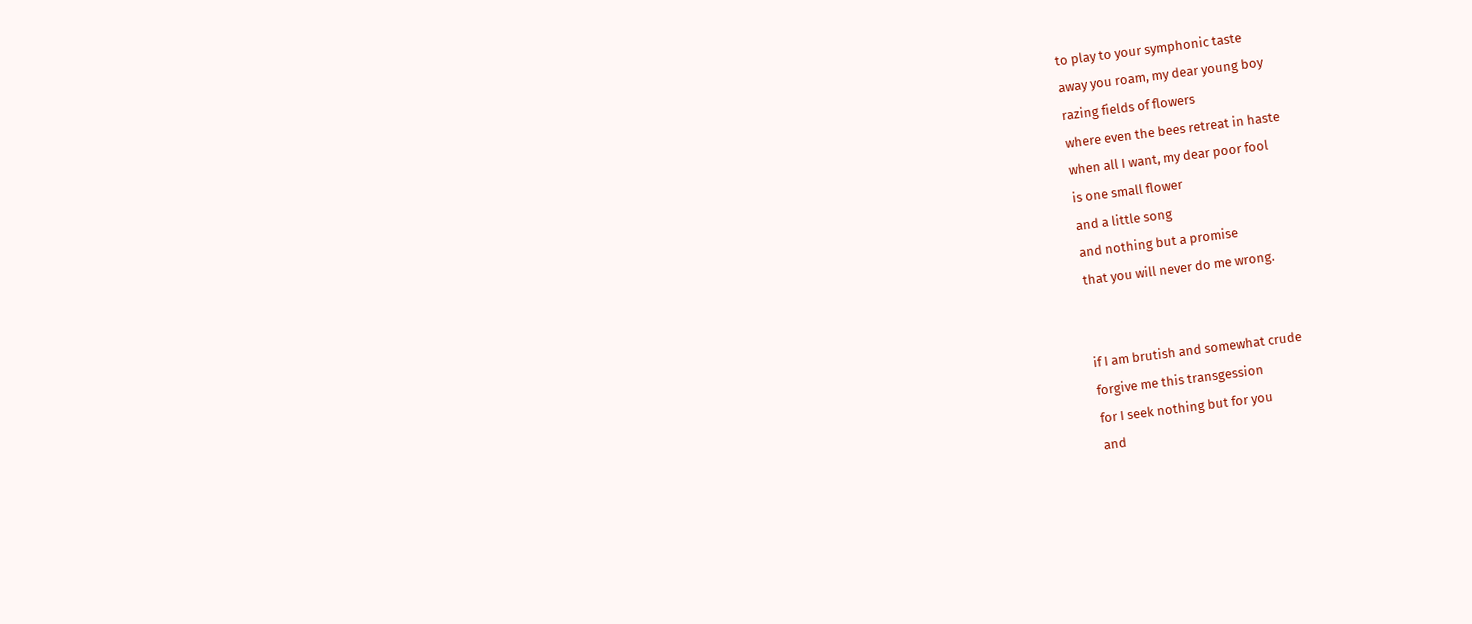to play to your symphonic taste
away you roam, my dear young boy
razing fields of flowers
where even the bees retreat in haste
when all I want, my dear poor fool
is one small flower
and a little song
and nothing but a promise
that you will never do me wrong.


if I am brutish and somewhat crude
forgive me this transgession
for I seek nothing but for you
and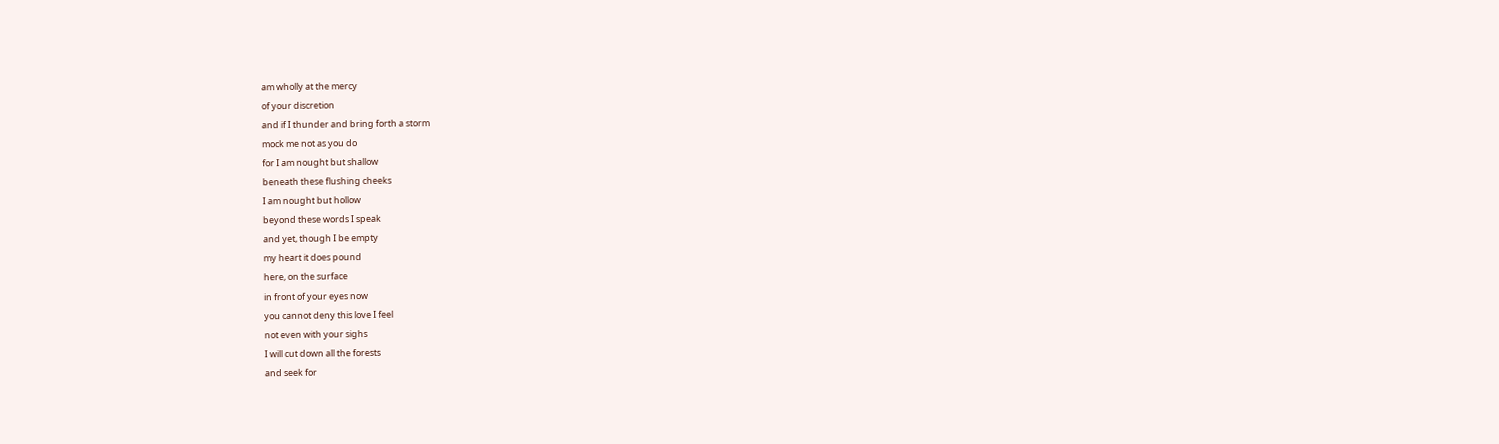am wholly at the mercy
of your discretion
and if I thunder and bring forth a storm
mock me not as you do
for I am nought but shallow
beneath these flushing cheeks
I am nought but hollow
beyond these words I speak
and yet, though I be empty
my heart it does pound
here, on the surface
in front of your eyes now
you cannot deny this love I feel
not even with your sighs
I will cut down all the forests
and seek for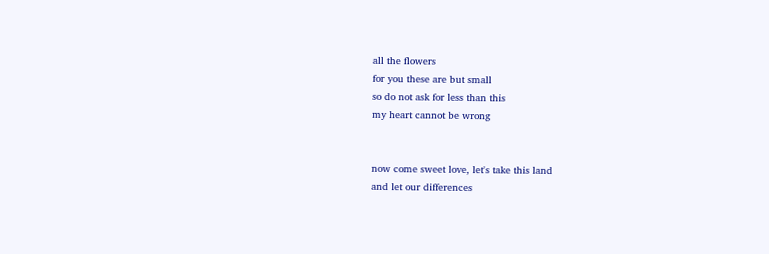all the flowers
for you these are but small
so do not ask for less than this
my heart cannot be wrong


now come sweet love, let's take this land
and let our differences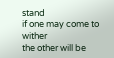stand
if one may come to wither
the other will be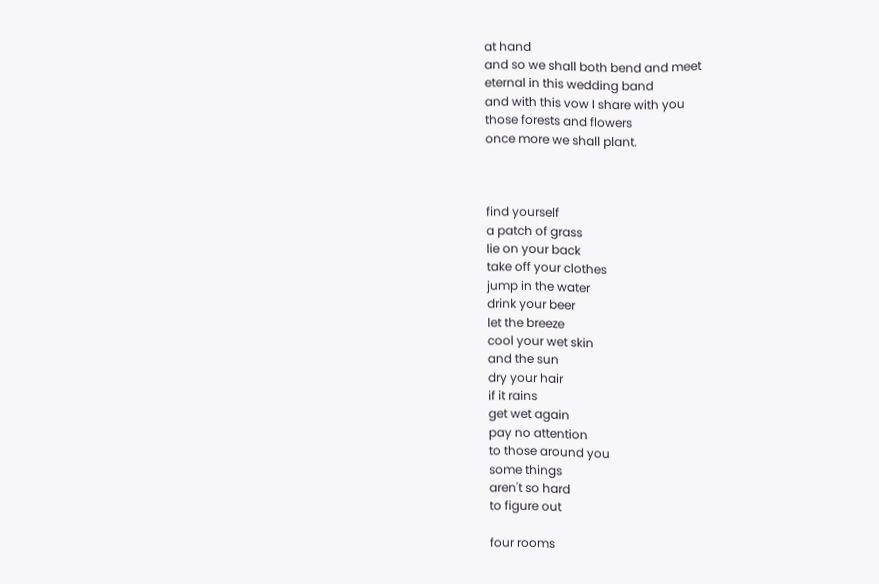at hand
and so we shall both bend and meet
eternal in this wedding band
and with this vow I share with you
those forests and flowers
once more we shall plant.



find yourself
a patch of grass
lie on your back
take off your clothes
jump in the water
drink your beer
let the breeze
cool your wet skin
and the sun
dry your hair
if it rains
get wet again
pay no attention
to those around you
some things
aren't so hard
to figure out

four rooms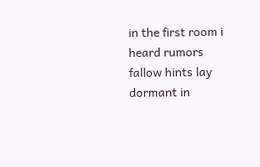in the first room i heard rumors
fallow hints lay dormant in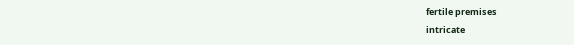fertile premises
intricate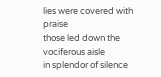lies were covered with praise
those led down the vociferous aisle
in splendor of silence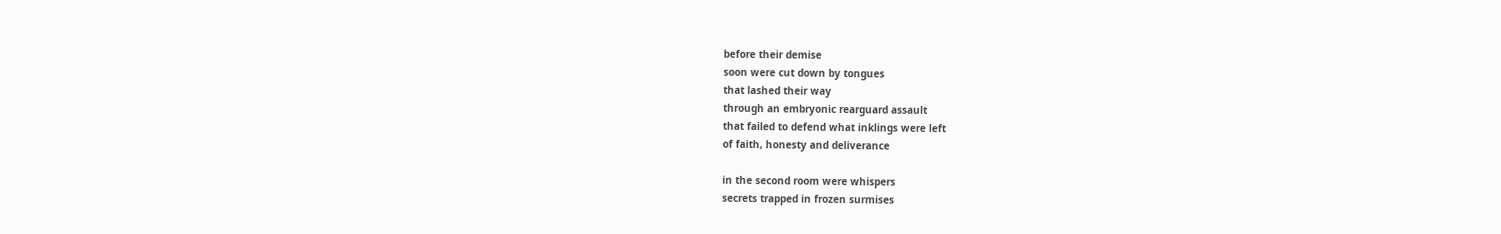before their demise
soon were cut down by tongues
that lashed their way
through an embryonic rearguard assault
that failed to defend what inklings were left
of faith, honesty and deliverance

in the second room were whispers
secrets trapped in frozen surmises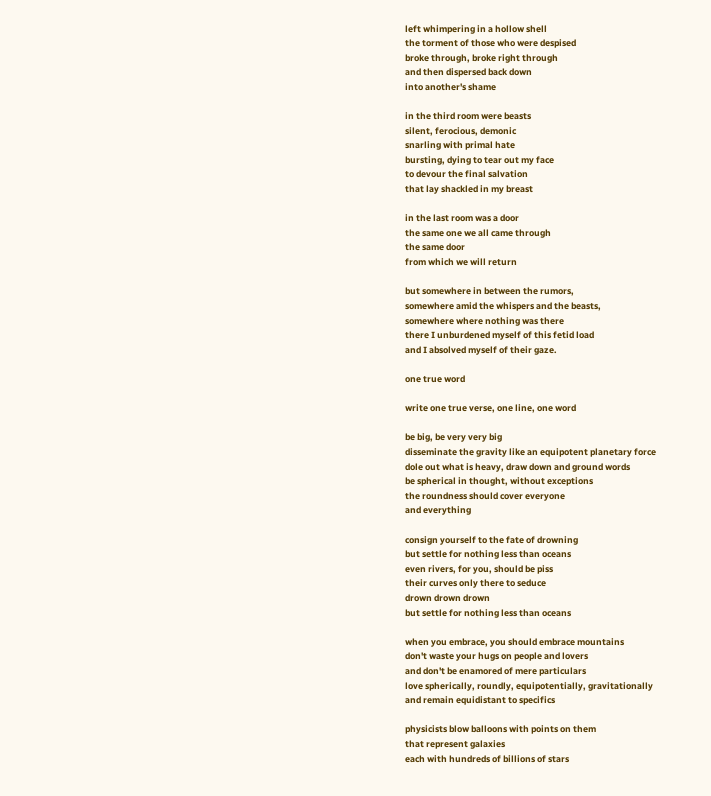left whimpering in a hollow shell
the torment of those who were despised
broke through, broke right through
and then dispersed back down
into another's shame

in the third room were beasts
silent, ferocious, demonic
snarling with primal hate
bursting, dying to tear out my face
to devour the final salvation
that lay shackled in my breast

in the last room was a door
the same one we all came through
the same door
from which we will return

but somewhere in between the rumors,
somewhere amid the whispers and the beasts,
somewhere where nothing was there
there I unburdened myself of this fetid load
and I absolved myself of their gaze.

one true word

write one true verse, one line, one word

be big, be very very big
disseminate the gravity like an equipotent planetary force
dole out what is heavy, draw down and ground words
be spherical in thought, without exceptions
the roundness should cover everyone
and everything

consign yourself to the fate of drowning
but settle for nothing less than oceans
even rivers, for you, should be piss
their curves only there to seduce
drown drown drown
but settle for nothing less than oceans

when you embrace, you should embrace mountains
don't waste your hugs on people and lovers
and don't be enamored of mere particulars
love spherically, roundly, equipotentially, gravitationally
and remain equidistant to specifics

physicists blow balloons with points on them
that represent galaxies
each with hundreds of billions of stars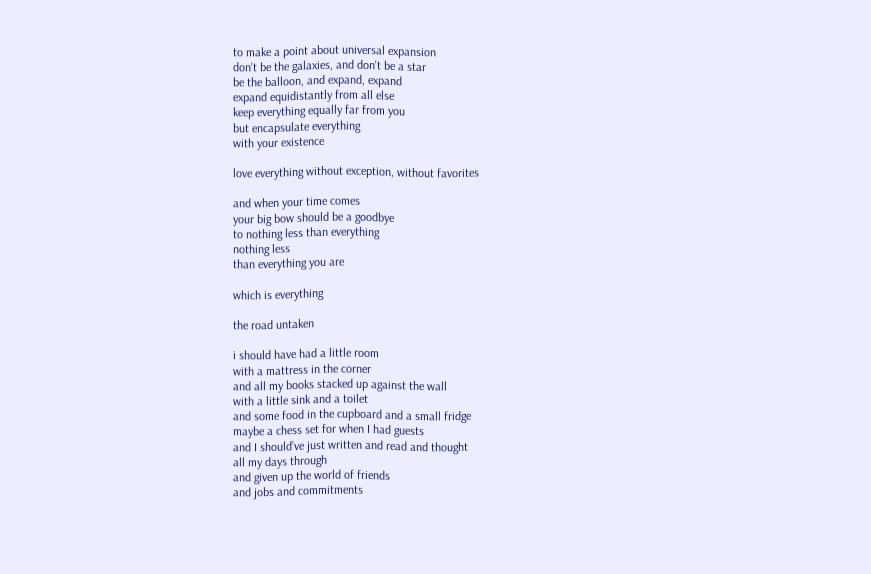to make a point about universal expansion
don't be the galaxies, and don't be a star
be the balloon, and expand, expand
expand equidistantly from all else
keep everything equally far from you
but encapsulate everything
with your existence

love everything without exception, without favorites

and when your time comes
your big bow should be a goodbye
to nothing less than everything
nothing less
than everything you are

which is everything

the road untaken

i should have had a little room
with a mattress in the corner
and all my books stacked up against the wall
with a little sink and a toilet
and some food in the cupboard and a small fridge
maybe a chess set for when I had guests
and I should’ve just written and read and thought
all my days through
and given up the world of friends
and jobs and commitments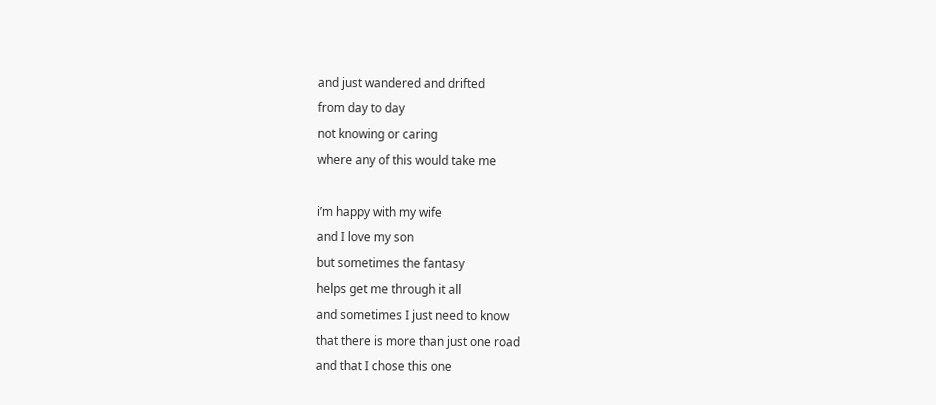and just wandered and drifted
from day to day
not knowing or caring
where any of this would take me

i’m happy with my wife
and I love my son
but sometimes the fantasy
helps get me through it all
and sometimes I just need to know
that there is more than just one road
and that I chose this one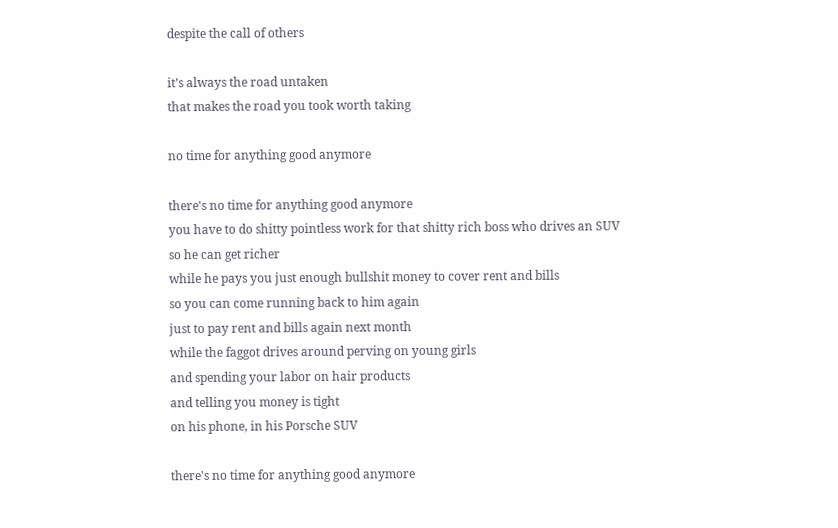despite the call of others

it’s always the road untaken
that makes the road you took worth taking

no time for anything good anymore

there's no time for anything good anymore
you have to do shitty pointless work for that shitty rich boss who drives an SUV
so he can get richer
while he pays you just enough bullshit money to cover rent and bills
so you can come running back to him again
just to pay rent and bills again next month
while the faggot drives around perving on young girls
and spending your labor on hair products
and telling you money is tight
on his phone, in his Porsche SUV

there's no time for anything good anymore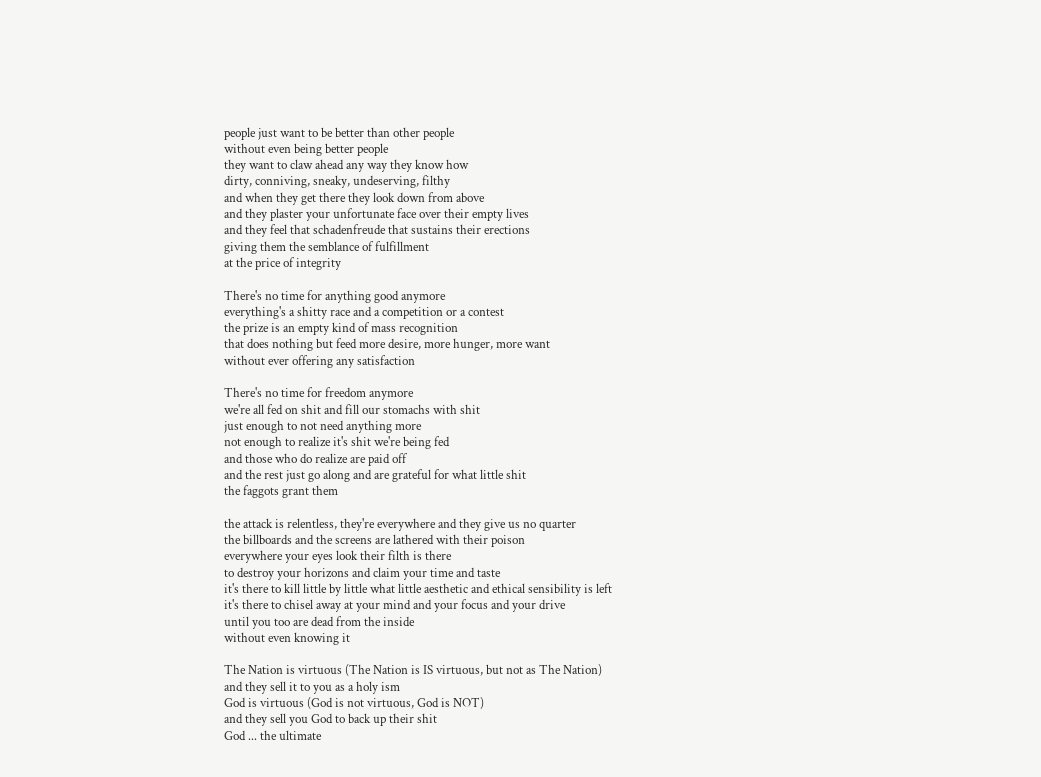people just want to be better than other people
without even being better people
they want to claw ahead any way they know how
dirty, conniving, sneaky, undeserving, filthy
and when they get there they look down from above
and they plaster your unfortunate face over their empty lives
and they feel that schadenfreude that sustains their erections
giving them the semblance of fulfillment
at the price of integrity

There's no time for anything good anymore
everything's a shitty race and a competition or a contest
the prize is an empty kind of mass recognition
that does nothing but feed more desire, more hunger, more want
without ever offering any satisfaction

There's no time for freedom anymore
we're all fed on shit and fill our stomachs with shit
just enough to not need anything more
not enough to realize it's shit we're being fed
and those who do realize are paid off
and the rest just go along and are grateful for what little shit
the faggots grant them

the attack is relentless, they're everywhere and they give us no quarter
the billboards and the screens are lathered with their poison
everywhere your eyes look their filth is there
to destroy your horizons and claim your time and taste
it's there to kill little by little what little aesthetic and ethical sensibility is left
it's there to chisel away at your mind and your focus and your drive
until you too are dead from the inside
without even knowing it

The Nation is virtuous (The Nation is IS virtuous, but not as The Nation)
and they sell it to you as a holy ism
God is virtuous (God is not virtuous, God is NOT)
and they sell you God to back up their shit
God ... the ultimate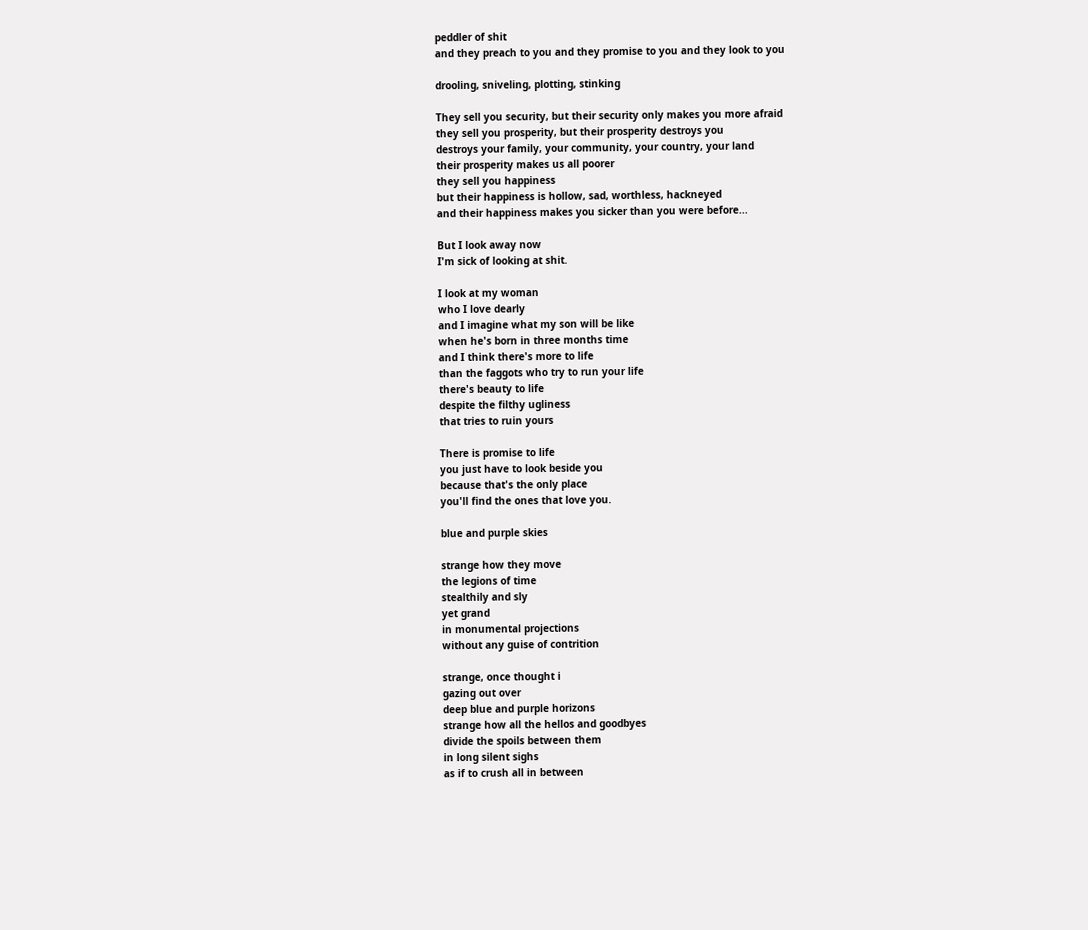peddler of shit
and they preach to you and they promise to you and they look to you

drooling, sniveling, plotting, stinking

They sell you security, but their security only makes you more afraid
they sell you prosperity, but their prosperity destroys you
destroys your family, your community, your country, your land
their prosperity makes us all poorer
they sell you happiness
but their happiness is hollow, sad, worthless, hackneyed
and their happiness makes you sicker than you were before...

But I look away now
I'm sick of looking at shit.

I look at my woman
who I love dearly
and I imagine what my son will be like
when he's born in three months time
and I think there's more to life
than the faggots who try to run your life
there's beauty to life
despite the filthy ugliness
that tries to ruin yours

There is promise to life
you just have to look beside you
because that's the only place
you'll find the ones that love you.

blue and purple skies

strange how they move
the legions of time
stealthily and sly
yet grand
in monumental projections
without any guise of contrition

strange, once thought i
gazing out over
deep blue and purple horizons
strange how all the hellos and goodbyes
divide the spoils between them
in long silent sighs
as if to crush all in between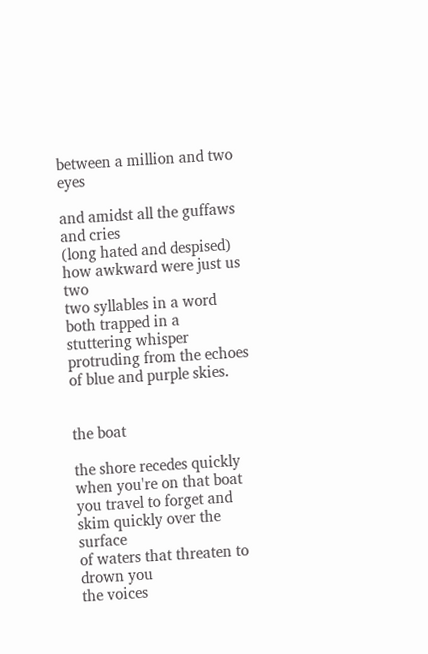between a million and two eyes

and amidst all the guffaws and cries
(long hated and despised)
how awkward were just us two
two syllables in a word
both trapped in a stuttering whisper
protruding from the echoes
of blue and purple skies.


the boat

the shore recedes quickly when you're on that boat
you travel to forget and skim quickly over the surface
of waters that threaten to drown you
the voices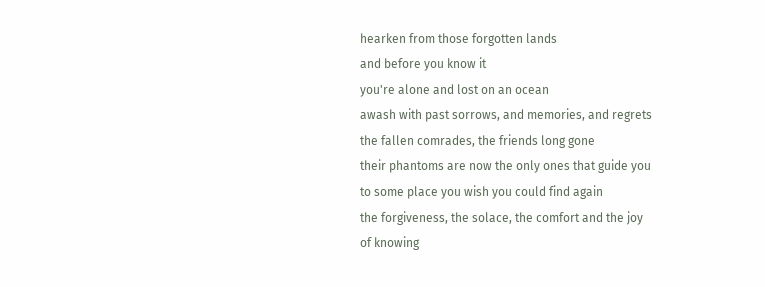hearken from those forgotten lands
and before you know it
you're alone and lost on an ocean
awash with past sorrows, and memories, and regrets
the fallen comrades, the friends long gone
their phantoms are now the only ones that guide you
to some place you wish you could find again
the forgiveness, the solace, the comfort and the joy
of knowing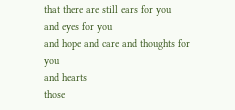that there are still ears for you
and eyes for you
and hope and care and thoughts for you
and hearts
those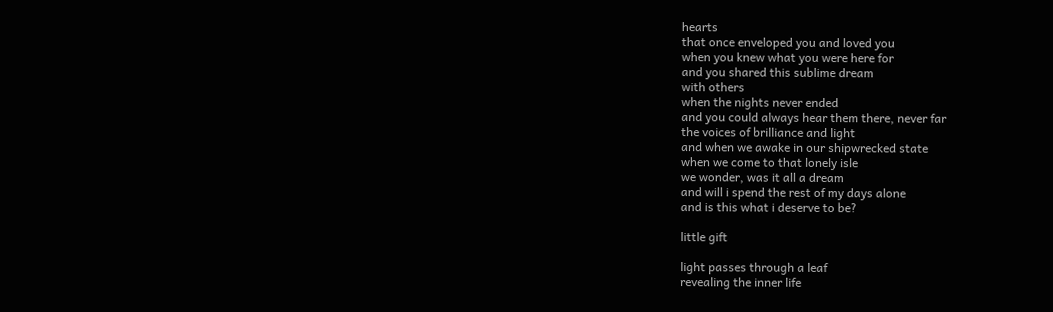hearts
that once enveloped you and loved you
when you knew what you were here for
and you shared this sublime dream
with others
when the nights never ended
and you could always hear them there, never far
the voices of brilliance and light
and when we awake in our shipwrecked state
when we come to that lonely isle
we wonder, was it all a dream
and will i spend the rest of my days alone
and is this what i deserve to be?

little gift

light passes through a leaf
revealing the inner life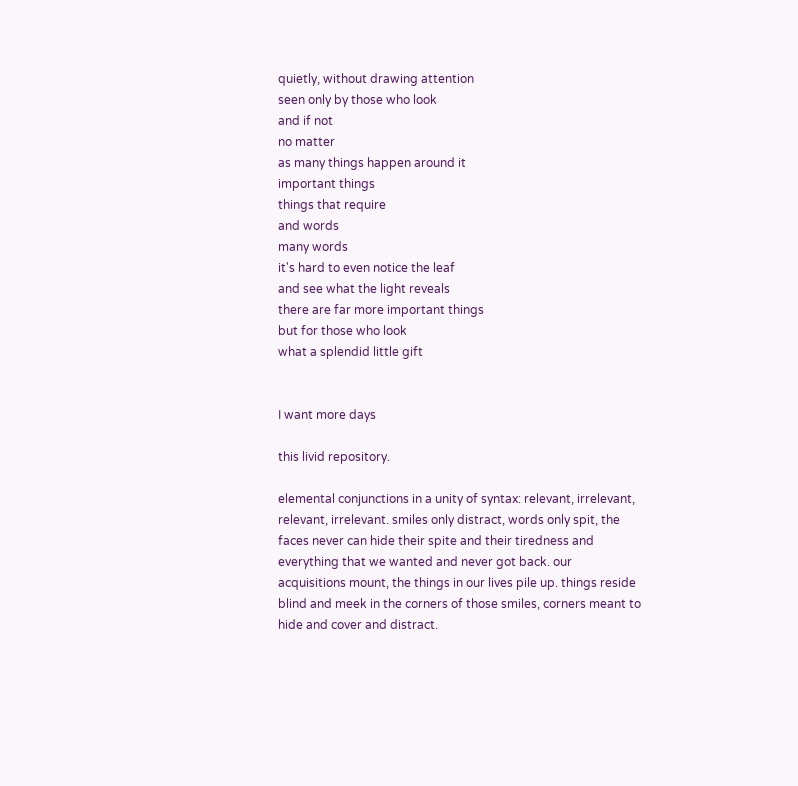quietly, without drawing attention
seen only by those who look
and if not
no matter
as many things happen around it
important things
things that require
and words
many words
it's hard to even notice the leaf
and see what the light reveals
there are far more important things
but for those who look
what a splendid little gift


I want more days

this livid repository.

elemental conjunctions in a unity of syntax: relevant, irrelevant, relevant, irrelevant. smiles only distract, words only spit, the faces never can hide their spite and their tiredness and everything that we wanted and never got back. our acquisitions mount, the things in our lives pile up. things reside blind and meek in the corners of those smiles, corners meant to hide and cover and distract.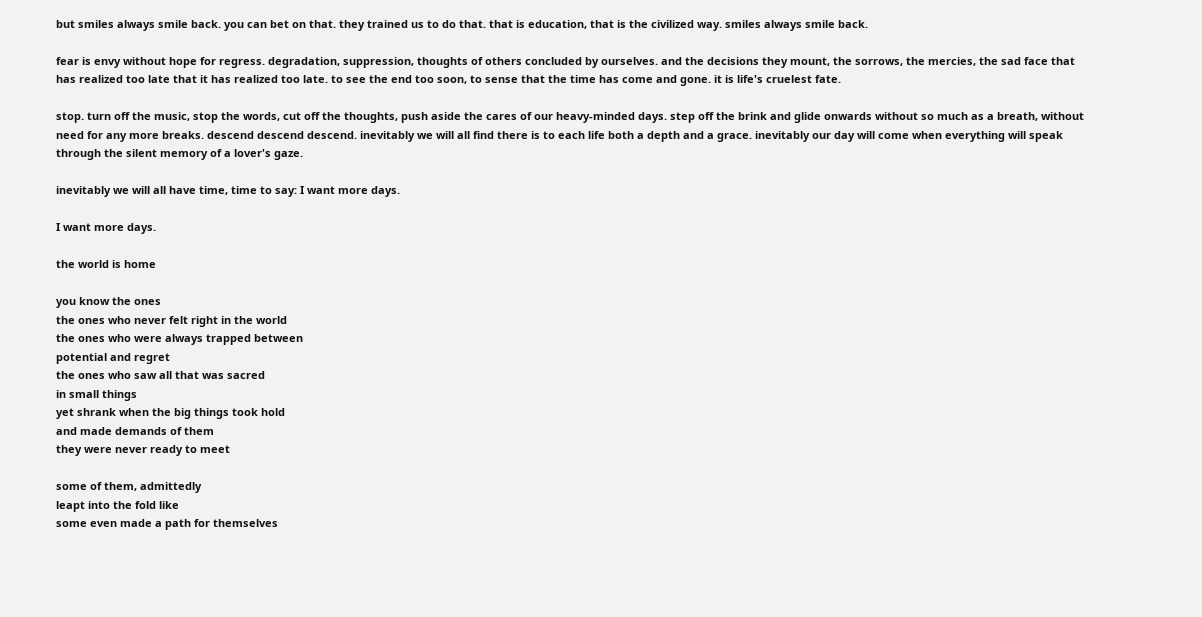but smiles always smile back. you can bet on that. they trained us to do that. that is education, that is the civilized way. smiles always smile back.

fear is envy without hope for regress. degradation, suppression, thoughts of others concluded by ourselves. and the decisions they mount, the sorrows, the mercies, the sad face that has realized too late that it has realized too late. to see the end too soon, to sense that the time has come and gone. it is life's cruelest fate.

stop. turn off the music, stop the words, cut off the thoughts, push aside the cares of our heavy-minded days. step off the brink and glide onwards without so much as a breath, without need for any more breaks. descend descend descend. inevitably we will all find there is to each life both a depth and a grace. inevitably our day will come when everything will speak through the silent memory of a lover's gaze.

inevitably we will all have time, time to say: I want more days.

I want more days.

the world is home

you know the ones
the ones who never felt right in the world
the ones who were always trapped between
potential and regret
the ones who saw all that was sacred
in small things
yet shrank when the big things took hold
and made demands of them
they were never ready to meet

some of them, admittedly
leapt into the fold like
some even made a path for themselves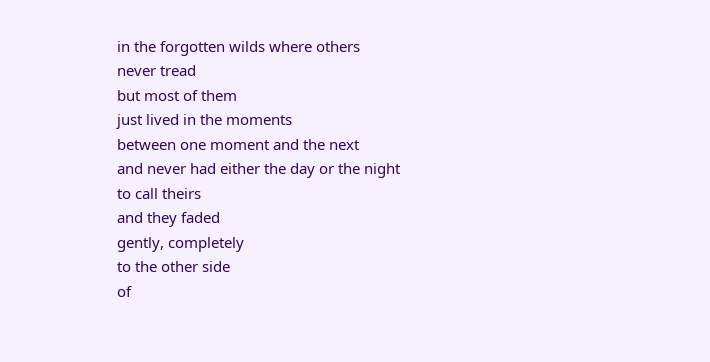in the forgotten wilds where others
never tread
but most of them
just lived in the moments
between one moment and the next
and never had either the day or the night
to call theirs
and they faded
gently, completely
to the other side
of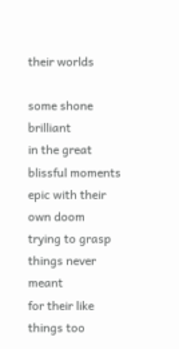their worlds

some shone brilliant
in the great blissful moments
epic with their own doom
trying to grasp things never meant
for their like
things too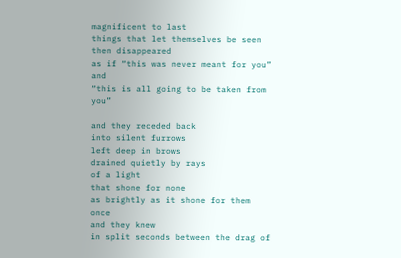magnificent to last
things that let themselves be seen
then disappeared
as if “this was never meant for you” and
“this is all going to be taken from you”

and they receded back
into silent furrows
left deep in brows
drained quietly by rays
of a light
that shone for none
as brightly as it shone for them once
and they knew
in split seconds between the drag of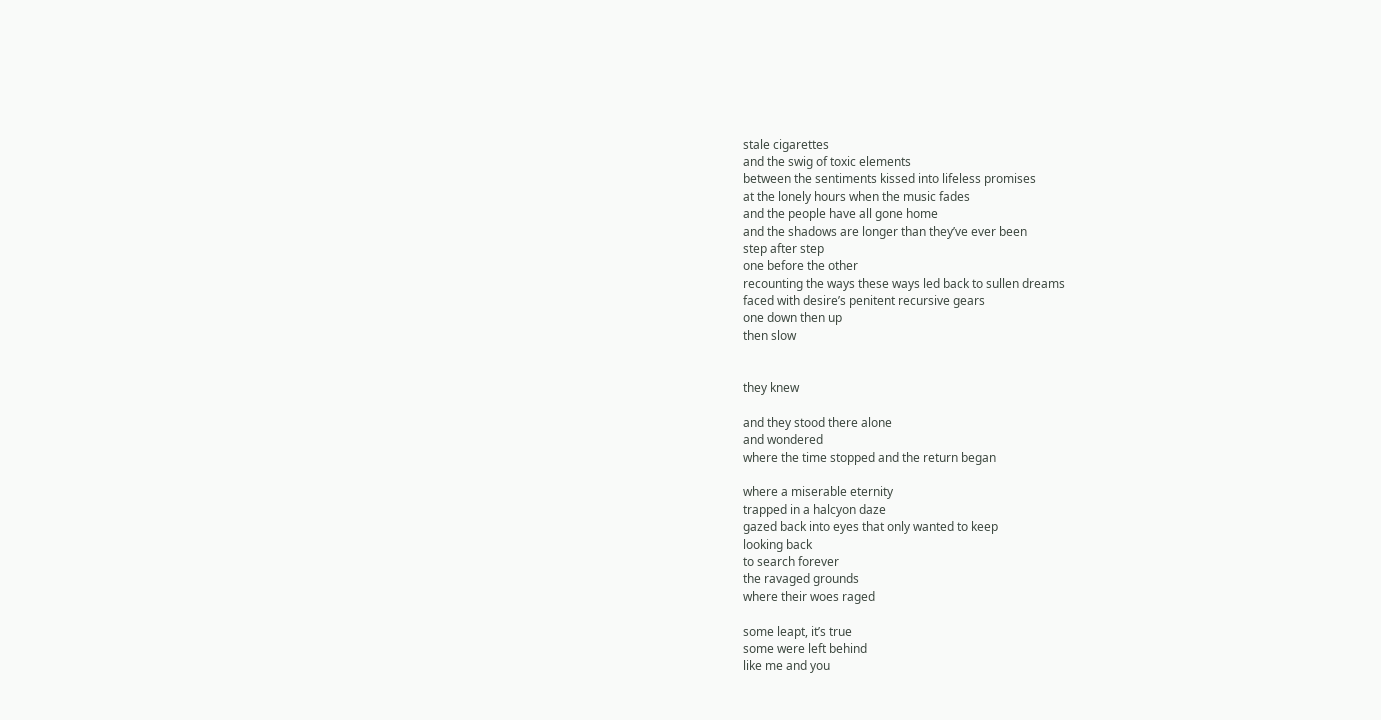stale cigarettes
and the swig of toxic elements
between the sentiments kissed into lifeless promises
at the lonely hours when the music fades
and the people have all gone home
and the shadows are longer than they’ve ever been
step after step
one before the other
recounting the ways these ways led back to sullen dreams
faced with desire’s penitent recursive gears
one down then up
then slow


they knew

and they stood there alone
and wondered
where the time stopped and the return began

where a miserable eternity
trapped in a halcyon daze
gazed back into eyes that only wanted to keep
looking back
to search forever
the ravaged grounds
where their woes raged

some leapt, it’s true
some were left behind
like me and you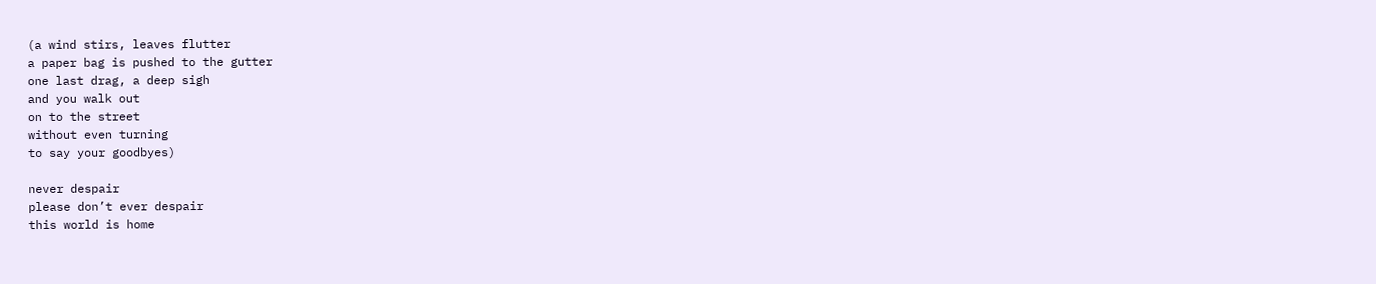(a wind stirs, leaves flutter
a paper bag is pushed to the gutter
one last drag, a deep sigh
and you walk out
on to the street
without even turning
to say your goodbyes)

never despair
please don’t ever despair
this world is home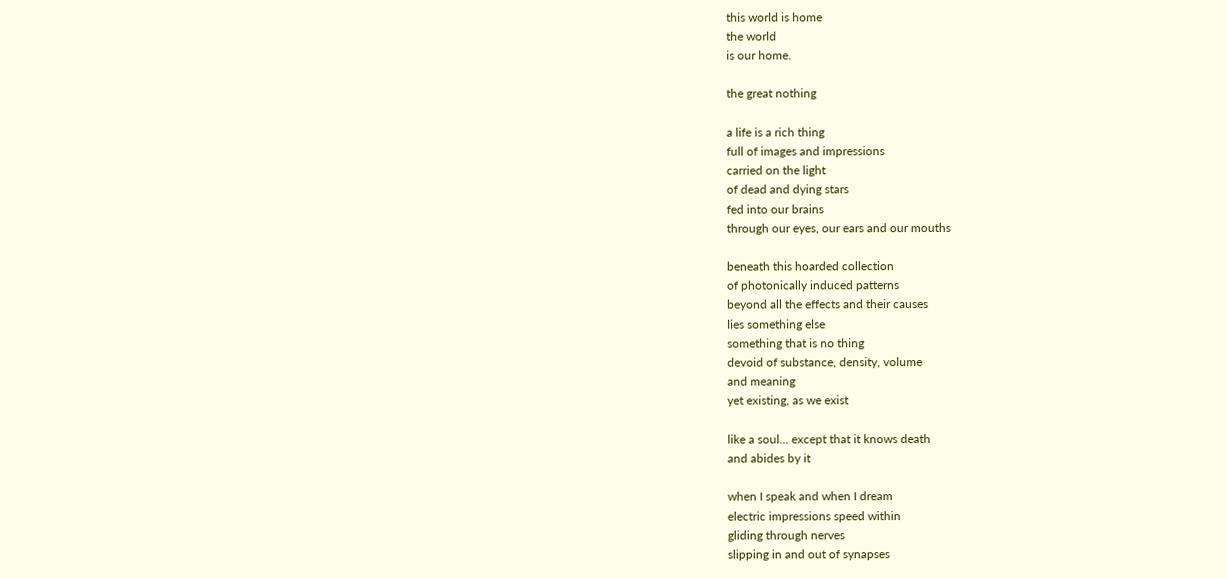this world is home
the world
is our home.

the great nothing

a life is a rich thing
full of images and impressions
carried on the light
of dead and dying stars
fed into our brains
through our eyes, our ears and our mouths

beneath this hoarded collection
of photonically induced patterns
beyond all the effects and their causes
lies something else
something that is no thing
devoid of substance, density, volume
and meaning
yet existing, as we exist

like a soul... except that it knows death
and abides by it

when I speak and when I dream
electric impressions speed within
gliding through nerves
slipping in and out of synapses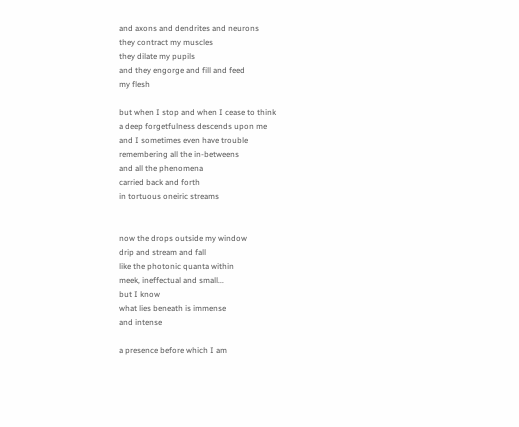and axons and dendrites and neurons
they contract my muscles
they dilate my pupils
and they engorge and fill and feed
my flesh

but when I stop and when I cease to think
a deep forgetfulness descends upon me
and I sometimes even have trouble
remembering all the in-betweens
and all the phenomena
carried back and forth
in tortuous oneiric streams


now the drops outside my window
drip and stream and fall
like the photonic quanta within
meek, ineffectual and small...
but I know
what lies beneath is immense
and intense

a presence before which I am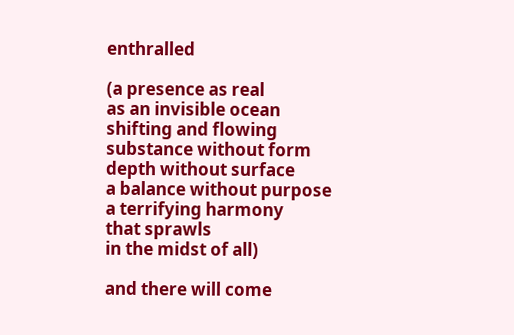enthralled

(a presence as real
as an invisible ocean
shifting and flowing
substance without form
depth without surface
a balance without purpose
a terrifying harmony
that sprawls
in the midst of all)

and there will come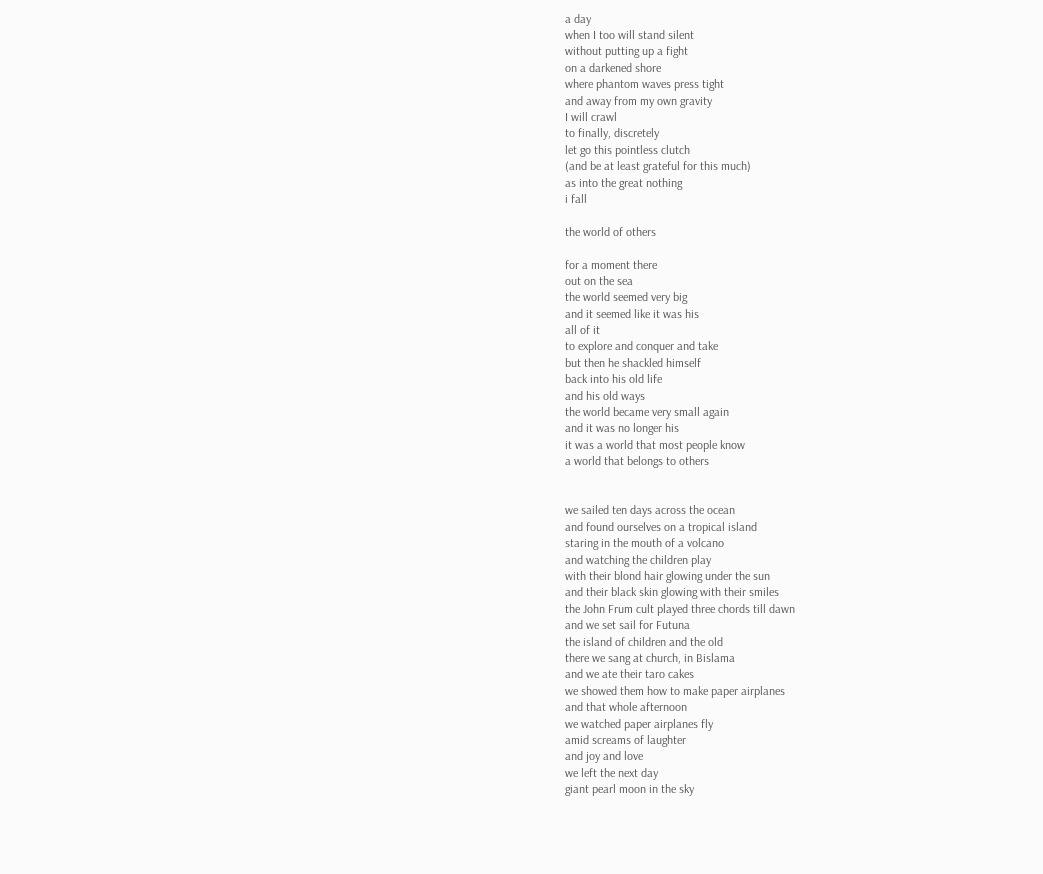a day
when I too will stand silent
without putting up a fight
on a darkened shore
where phantom waves press tight
and away from my own gravity
I will crawl
to finally, discretely
let go this pointless clutch
(and be at least grateful for this much)
as into the great nothing
i fall

the world of others

for a moment there
out on the sea
the world seemed very big
and it seemed like it was his
all of it
to explore and conquer and take
but then he shackled himself
back into his old life
and his old ways
the world became very small again
and it was no longer his
it was a world that most people know
a world that belongs to others


we sailed ten days across the ocean
and found ourselves on a tropical island
staring in the mouth of a volcano
and watching the children play
with their blond hair glowing under the sun
and their black skin glowing with their smiles
the John Frum cult played three chords till dawn
and we set sail for Futuna
the island of children and the old
there we sang at church, in Bislama
and we ate their taro cakes
we showed them how to make paper airplanes
and that whole afternoon
we watched paper airplanes fly
amid screams of laughter
and joy and love
we left the next day
giant pearl moon in the sky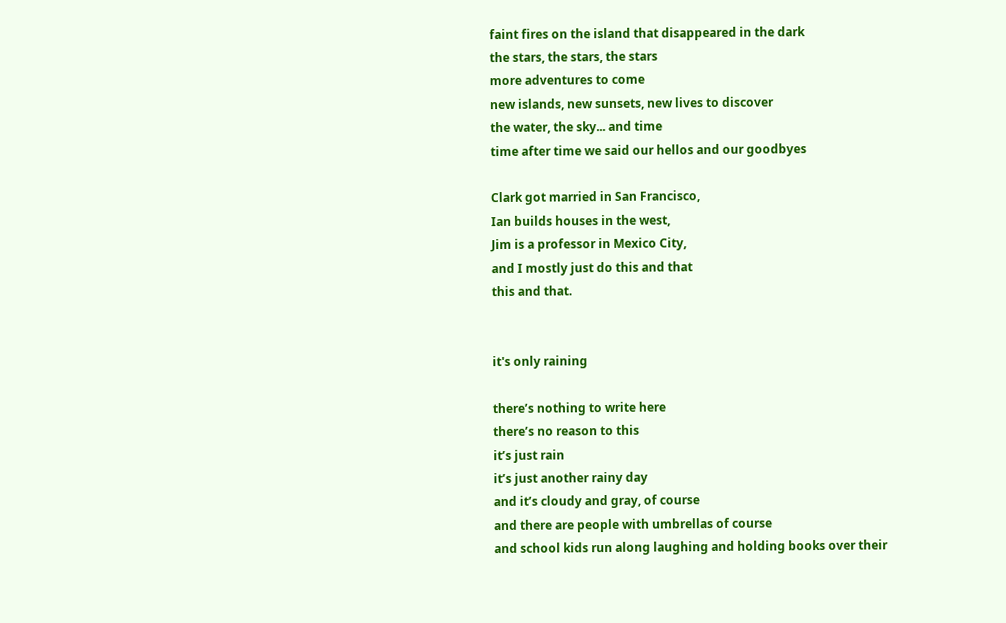faint fires on the island that disappeared in the dark
the stars, the stars, the stars
more adventures to come
new islands, new sunsets, new lives to discover
the water, the sky... and time
time after time we said our hellos and our goodbyes

Clark got married in San Francisco,
Ian builds houses in the west,
Jim is a professor in Mexico City,
and I mostly just do this and that
this and that.


it's only raining

there’s nothing to write here
there’s no reason to this
it’s just rain
it’s just another rainy day
and it’s cloudy and gray, of course
and there are people with umbrellas of course
and school kids run along laughing and holding books over their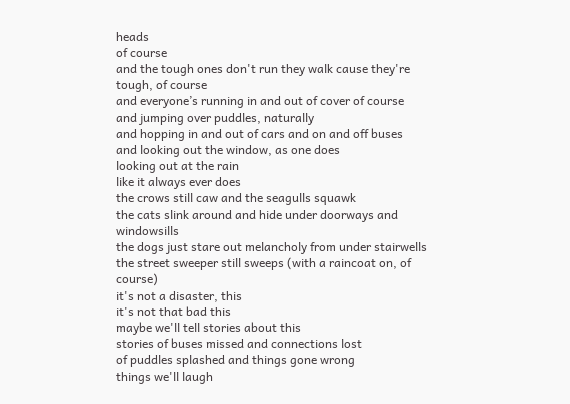heads
of course
and the tough ones don't run they walk cause they're tough, of course
and everyone’s running in and out of cover of course
and jumping over puddles, naturally
and hopping in and out of cars and on and off buses
and looking out the window, as one does
looking out at the rain
like it always ever does
the crows still caw and the seagulls squawk
the cats slink around and hide under doorways and windowsills
the dogs just stare out melancholy from under stairwells
the street sweeper still sweeps (with a raincoat on, of course)
it's not a disaster, this
it's not that bad this
maybe we'll tell stories about this
stories of buses missed and connections lost
of puddles splashed and things gone wrong
things we'll laugh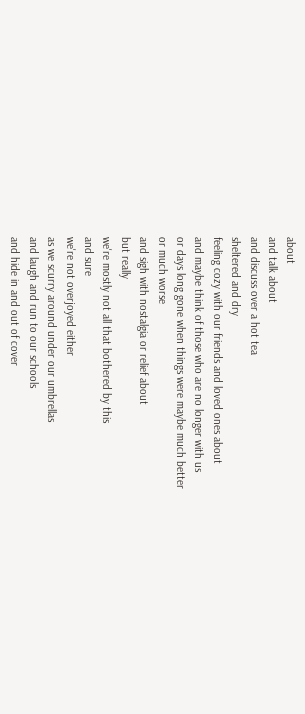about
and talk about
and discuss over a hot tea
sheltered and dry
feeling cozy with our friends and loved ones about
and maybe think of those who are no longer with us
or days long gone when things were maybe much better
or much worse
and sigh with nostalgia or relief about
but really
we're mostly not all that bothered by this
and sure
we're not overjoyed either
as we scurry around under our umbrellas
and laugh and run to our schools
and hide in and out of cover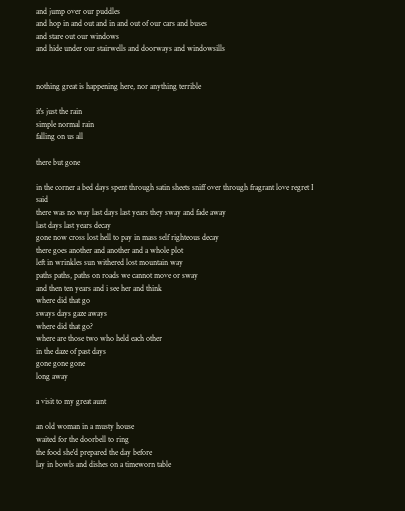and jump over our puddles
and hop in and out and in and out of our cars and buses
and stare out our windows
and hide under our stairwells and doorways and windowsills


nothing great is happening here, nor anything terrible

it's just the rain
simple normal rain
falling on us all

there but gone

in the corner a bed days spent through satin sheets sniff over through fragrant love regret I said
there was no way last days last years they sway and fade away
last days last years decay
gone now cross lost hell to pay in mass self righteous decay
there goes another and another and a whole plot
left in wrinkles sun withered lost mountain way
paths paths, paths on roads we cannot move or sway
and then ten years and i see her and think
where did that go
sways days gaze aways
where did that go?
where are those two who held each other
in the daze of past days
gone gone gone
long away

a visit to my great aunt

an old woman in a musty house
waited for the doorbell to ring
the food she'd prepared the day before
lay in bowls and dishes on a timeworn table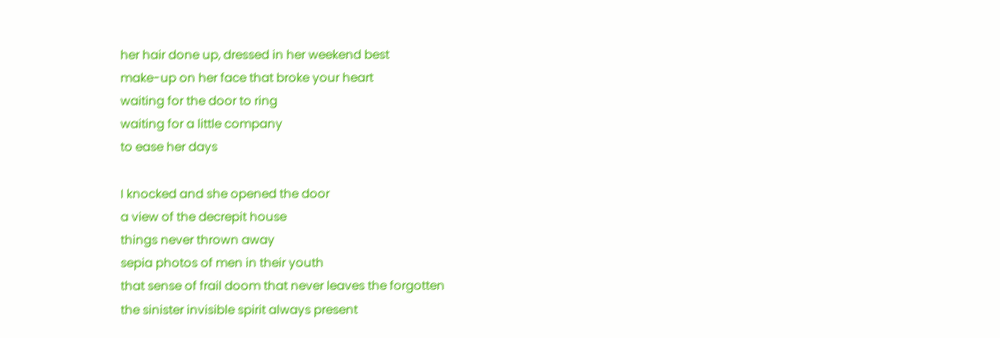her hair done up, dressed in her weekend best
make-up on her face that broke your heart
waiting for the door to ring
waiting for a little company
to ease her days

I knocked and she opened the door
a view of the decrepit house
things never thrown away
sepia photos of men in their youth
that sense of frail doom that never leaves the forgotten
the sinister invisible spirit always present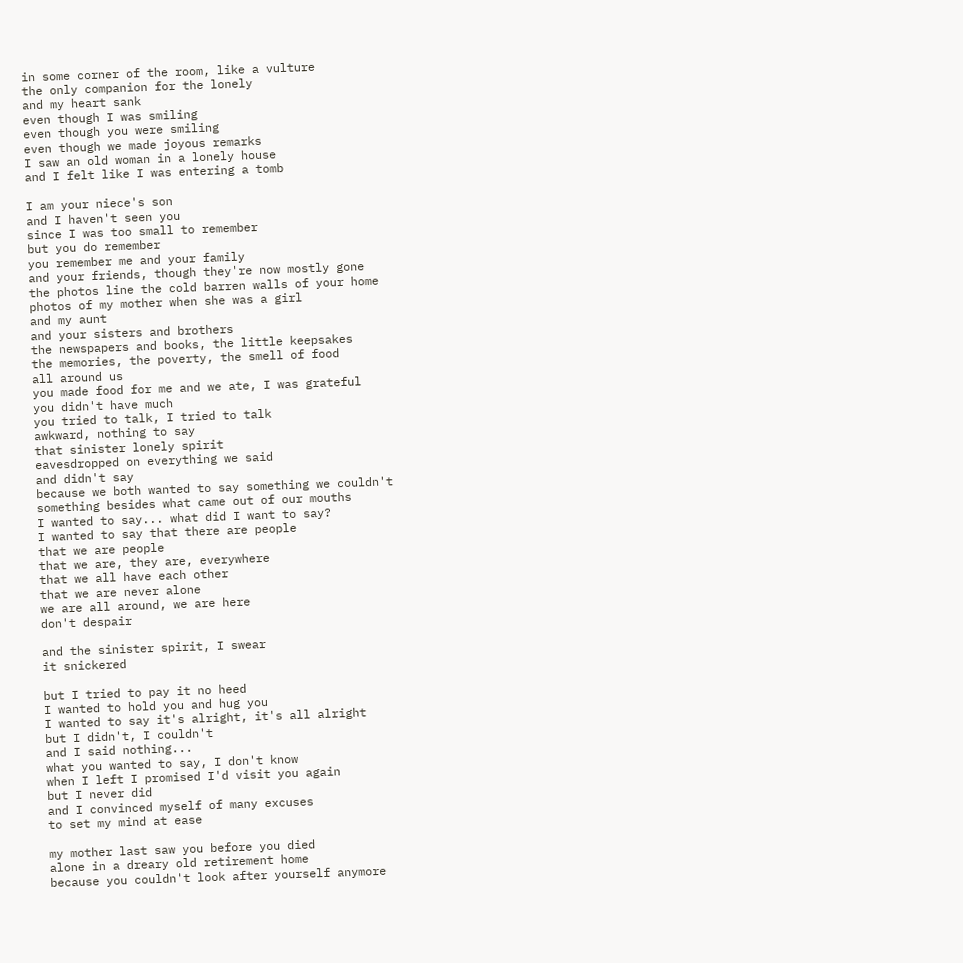in some corner of the room, like a vulture
the only companion for the lonely
and my heart sank
even though I was smiling
even though you were smiling
even though we made joyous remarks
I saw an old woman in a lonely house
and I felt like I was entering a tomb

I am your niece's son
and I haven't seen you
since I was too small to remember
but you do remember
you remember me and your family
and your friends, though they're now mostly gone
the photos line the cold barren walls of your home
photos of my mother when she was a girl
and my aunt
and your sisters and brothers
the newspapers and books, the little keepsakes
the memories, the poverty, the smell of food
all around us
you made food for me and we ate, I was grateful
you didn't have much
you tried to talk, I tried to talk
awkward, nothing to say
that sinister lonely spirit
eavesdropped on everything we said
and didn't say
because we both wanted to say something we couldn't
something besides what came out of our mouths
I wanted to say... what did I want to say?
I wanted to say that there are people
that we are people
that we are, they are, everywhere
that we all have each other
that we are never alone
we are all around, we are here
don't despair

and the sinister spirit, I swear
it snickered

but I tried to pay it no heed
I wanted to hold you and hug you
I wanted to say it's alright, it's all alright
but I didn't, I couldn't
and I said nothing...
what you wanted to say, I don't know
when I left I promised I'd visit you again
but I never did
and I convinced myself of many excuses
to set my mind at ease

my mother last saw you before you died
alone in a dreary old retirement home
because you couldn't look after yourself anymore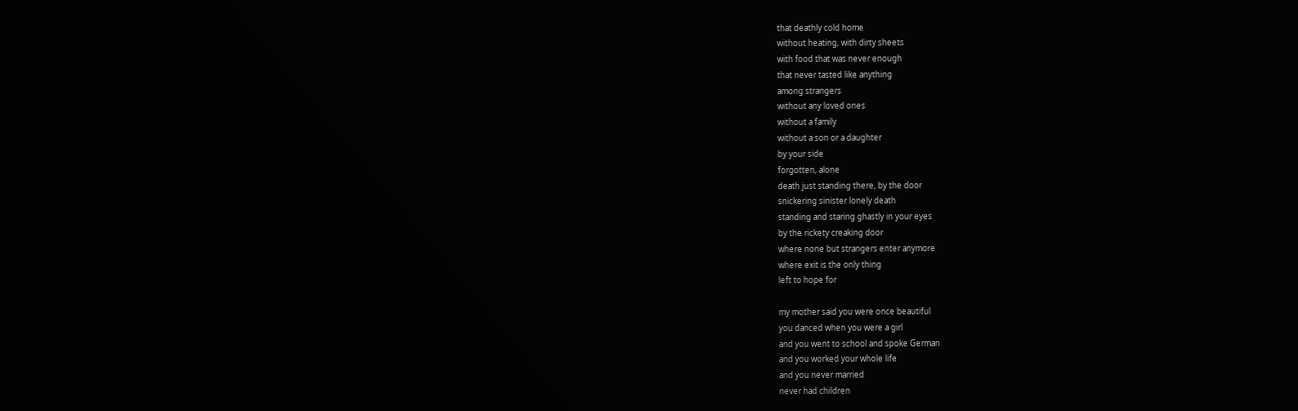that deathly cold home
without heating, with dirty sheets
with food that was never enough
that never tasted like anything
among strangers
without any loved ones
without a family
without a son or a daughter
by your side
forgotten, alone
death just standing there, by the door
snickering sinister lonely death
standing and staring ghastly in your eyes
by the rickety creaking door
where none but strangers enter anymore
where exit is the only thing
left to hope for

my mother said you were once beautiful
you danced when you were a girl
and you went to school and spoke German
and you worked your whole life
and you never married
never had children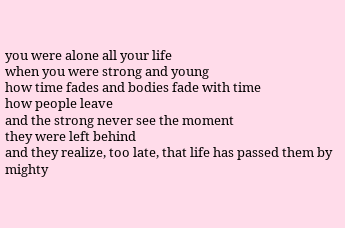you were alone all your life
when you were strong and young
how time fades and bodies fade with time
how people leave
and the strong never see the moment
they were left behind
and they realize, too late, that life has passed them by
mighty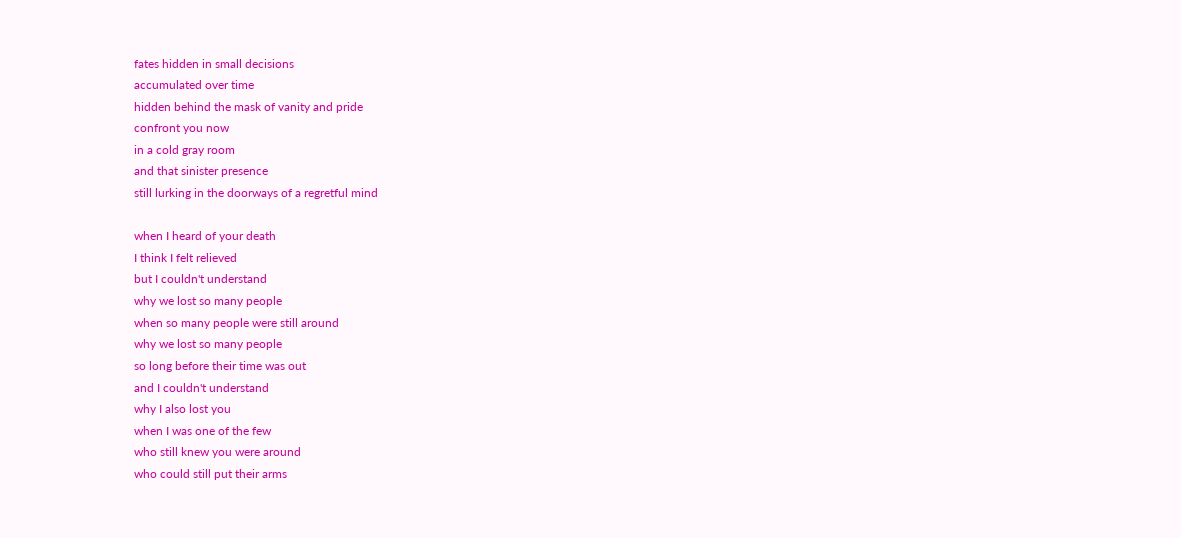fates hidden in small decisions
accumulated over time
hidden behind the mask of vanity and pride
confront you now
in a cold gray room
and that sinister presence
still lurking in the doorways of a regretful mind

when I heard of your death
I think I felt relieved
but I couldn't understand
why we lost so many people
when so many people were still around
why we lost so many people
so long before their time was out
and I couldn't understand
why I also lost you
when I was one of the few
who still knew you were around
who could still put their arms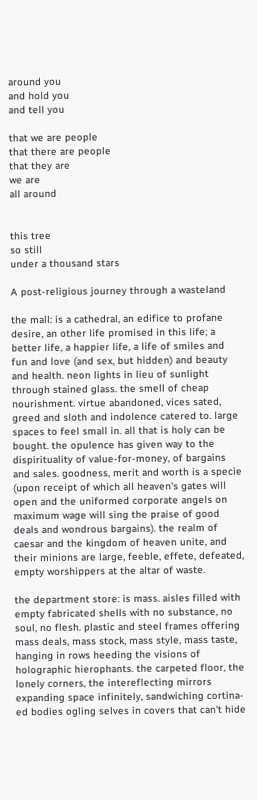around you
and hold you
and tell you

that we are people
that there are people
that they are
we are
all around


this tree
so still
under a thousand stars

A post-religious journey through a wasteland

the mall: is a cathedral, an edifice to profane desire, an other life promised in this life; a better life, a happier life, a life of smiles and fun and love (and sex, but hidden) and beauty and health. neon lights in lieu of sunlight through stained glass. the smell of cheap nourishment. virtue abandoned, vices sated, greed and sloth and indolence catered to. large spaces to feel small in. all that is holy can be bought. the opulence has given way to the dispirituality of value-for-money, of bargains and sales. goodness, merit and worth is a specie (upon receipt of which all heaven's gates will open and the uniformed corporate angels on maximum wage will sing the praise of good deals and wondrous bargains). the realm of caesar and the kingdom of heaven unite, and their minions are large, feeble, effete, defeated, empty worshippers at the altar of waste.

the department store: is mass. aisles filled with empty fabricated shells with no substance, no soul, no flesh. plastic and steel frames offering mass deals, mass stock, mass style, mass taste, hanging in rows heeding the visions of holographic hierophants. the carpeted floor, the lonely corners, the intereflecting mirrors expanding space infinitely, sandwiching cortina-ed bodies ogling selves in covers that can't hide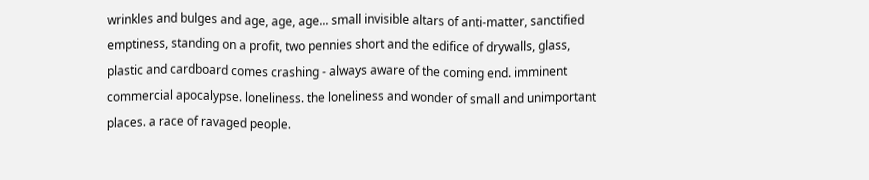wrinkles and bulges and age, age, age... small invisible altars of anti-matter, sanctified emptiness, standing on a profit, two pennies short and the edifice of drywalls, glass, plastic and cardboard comes crashing - always aware of the coming end. imminent commercial apocalypse. loneliness. the loneliness and wonder of small and unimportant places. a race of ravaged people.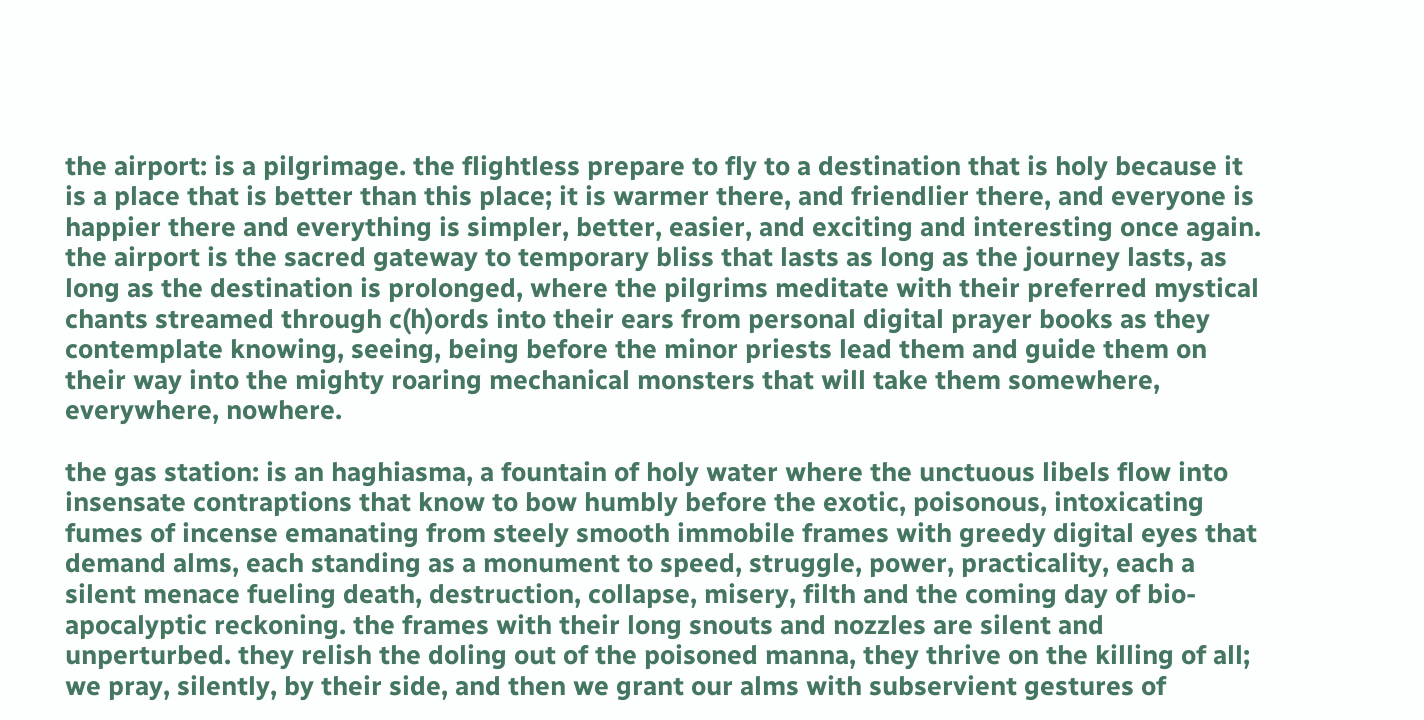the airport: is a pilgrimage. the flightless prepare to fly to a destination that is holy because it is a place that is better than this place; it is warmer there, and friendlier there, and everyone is happier there and everything is simpler, better, easier, and exciting and interesting once again. the airport is the sacred gateway to temporary bliss that lasts as long as the journey lasts, as long as the destination is prolonged, where the pilgrims meditate with their preferred mystical chants streamed through c(h)ords into their ears from personal digital prayer books as they contemplate knowing, seeing, being before the minor priests lead them and guide them on their way into the mighty roaring mechanical monsters that will take them somewhere, everywhere, nowhere.

the gas station: is an haghiasma, a fountain of holy water where the unctuous libels flow into insensate contraptions that know to bow humbly before the exotic, poisonous, intoxicating fumes of incense emanating from steely smooth immobile frames with greedy digital eyes that demand alms, each standing as a monument to speed, struggle, power, practicality, each a silent menace fueling death, destruction, collapse, misery, filth and the coming day of bio-apocalyptic reckoning. the frames with their long snouts and nozzles are silent and unperturbed. they relish the doling out of the poisoned manna, they thrive on the killing of all; we pray, silently, by their side, and then we grant our alms with subservient gestures of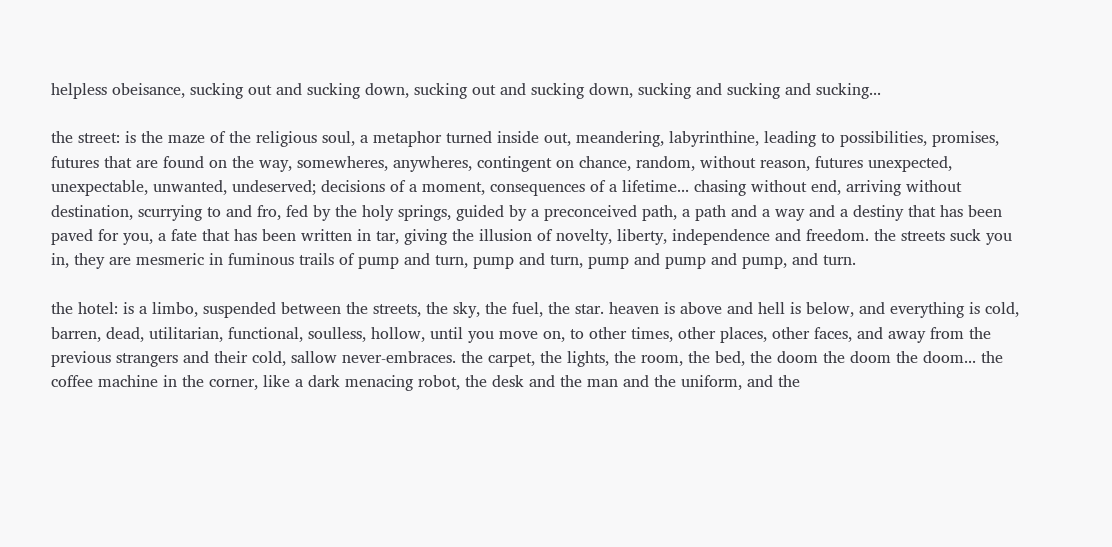helpless obeisance, sucking out and sucking down, sucking out and sucking down, sucking and sucking and sucking...

the street: is the maze of the religious soul, a metaphor turned inside out, meandering, labyrinthine, leading to possibilities, promises, futures that are found on the way, somewheres, anywheres, contingent on chance, random, without reason, futures unexpected, unexpectable, unwanted, undeserved; decisions of a moment, consequences of a lifetime... chasing without end, arriving without destination, scurrying to and fro, fed by the holy springs, guided by a preconceived path, a path and a way and a destiny that has been paved for you, a fate that has been written in tar, giving the illusion of novelty, liberty, independence and freedom. the streets suck you in, they are mesmeric in fuminous trails of pump and turn, pump and turn, pump and pump and pump, and turn.

the hotel: is a limbo, suspended between the streets, the sky, the fuel, the star. heaven is above and hell is below, and everything is cold, barren, dead, utilitarian, functional, soulless, hollow, until you move on, to other times, other places, other faces, and away from the previous strangers and their cold, sallow never-embraces. the carpet, the lights, the room, the bed, the doom the doom the doom... the coffee machine in the corner, like a dark menacing robot, the desk and the man and the uniform, and the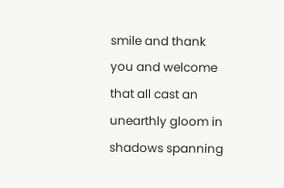smile and thank you and welcome that all cast an unearthly gloom in shadows spanning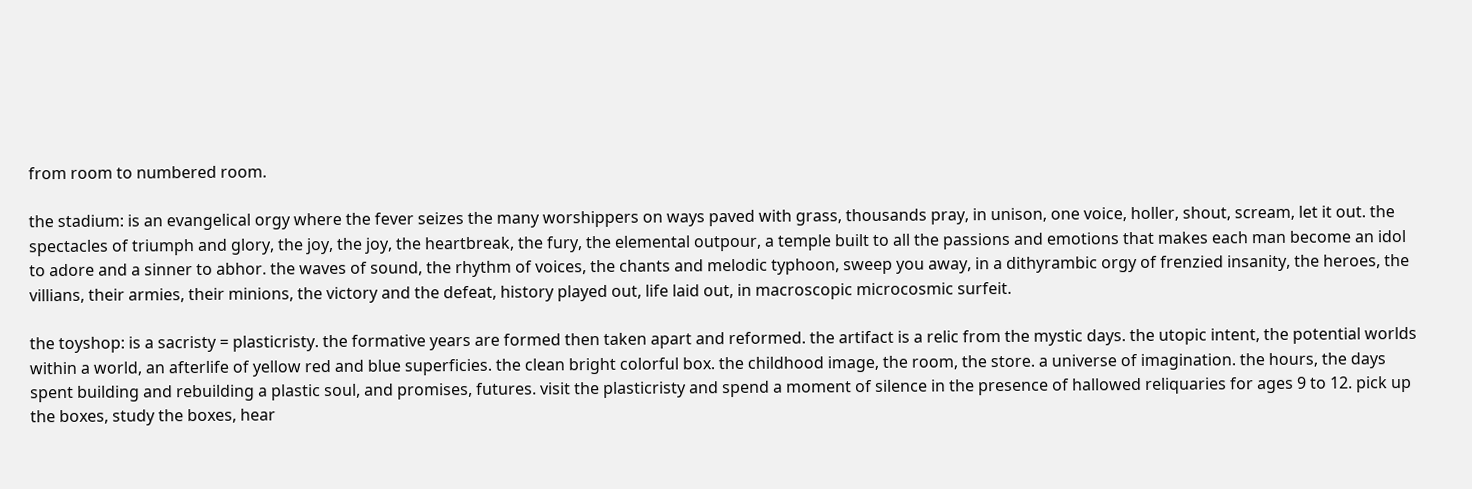from room to numbered room.

the stadium: is an evangelical orgy where the fever seizes the many worshippers on ways paved with grass, thousands pray, in unison, one voice, holler, shout, scream, let it out. the spectacles of triumph and glory, the joy, the joy, the heartbreak, the fury, the elemental outpour, a temple built to all the passions and emotions that makes each man become an idol to adore and a sinner to abhor. the waves of sound, the rhythm of voices, the chants and melodic typhoon, sweep you away, in a dithyrambic orgy of frenzied insanity, the heroes, the villians, their armies, their minions, the victory and the defeat, history played out, life laid out, in macroscopic microcosmic surfeit.

the toyshop: is a sacristy = plasticristy. the formative years are formed then taken apart and reformed. the artifact is a relic from the mystic days. the utopic intent, the potential worlds within a world, an afterlife of yellow red and blue superficies. the clean bright colorful box. the childhood image, the room, the store. a universe of imagination. the hours, the days spent building and rebuilding a plastic soul, and promises, futures. visit the plasticristy and spend a moment of silence in the presence of hallowed reliquaries for ages 9 to 12. pick up the boxes, study the boxes, hear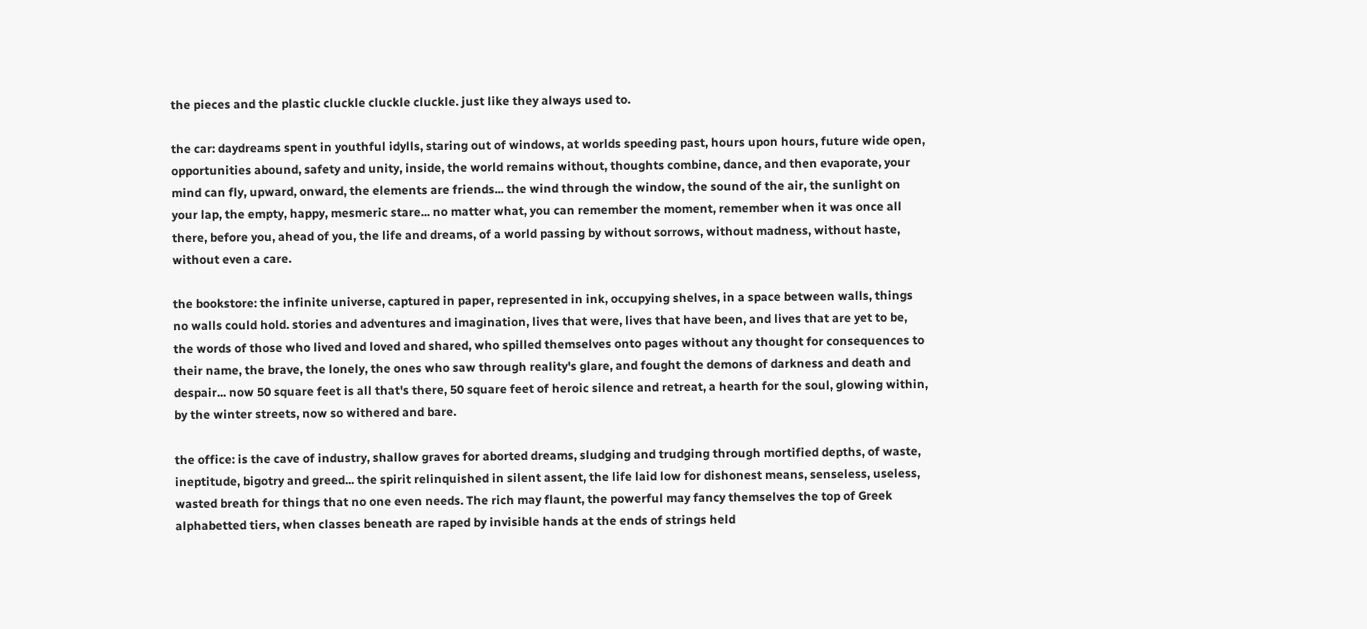the pieces and the plastic cluckle cluckle cluckle. just like they always used to.

the car: daydreams spent in youthful idylls, staring out of windows, at worlds speeding past, hours upon hours, future wide open, opportunities abound, safety and unity, inside, the world remains without, thoughts combine, dance, and then evaporate, your mind can fly, upward, onward, the elements are friends... the wind through the window, the sound of the air, the sunlight on your lap, the empty, happy, mesmeric stare... no matter what, you can remember the moment, remember when it was once all there, before you, ahead of you, the life and dreams, of a world passing by without sorrows, without madness, without haste, without even a care.

the bookstore: the infinite universe, captured in paper, represented in ink, occupying shelves, in a space between walls, things no walls could hold. stories and adventures and imagination, lives that were, lives that have been, and lives that are yet to be, the words of those who lived and loved and shared, who spilled themselves onto pages without any thought for consequences to their name, the brave, the lonely, the ones who saw through reality's glare, and fought the demons of darkness and death and despair... now 50 square feet is all that's there, 50 square feet of heroic silence and retreat, a hearth for the soul, glowing within, by the winter streets, now so withered and bare.

the office: is the cave of industry, shallow graves for aborted dreams, sludging and trudging through mortified depths, of waste, ineptitude, bigotry and greed... the spirit relinquished in silent assent, the life laid low for dishonest means, senseless, useless, wasted breath for things that no one even needs. The rich may flaunt, the powerful may fancy themselves the top of Greek alphabetted tiers, when classes beneath are raped by invisible hands at the ends of strings held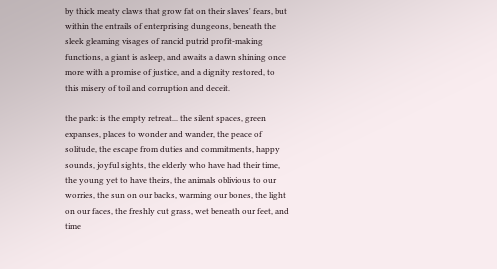by thick meaty claws that grow fat on their slaves' fears, but within the entrails of enterprising dungeons, beneath the sleek gleaming visages of rancid putrid profit-making functions, a giant is asleep, and awaits a dawn shining once more with a promise of justice, and a dignity restored, to this misery of toil and corruption and deceit.

the park: is the empty retreat... the silent spaces, green expanses, places to wonder and wander, the peace of solitude, the escape from duties and commitments, happy sounds, joyful sights, the elderly who have had their time, the young yet to have theirs, the animals oblivious to our worries, the sun on our backs, warming our bones, the light on our faces, the freshly cut grass, wet beneath our feet, and time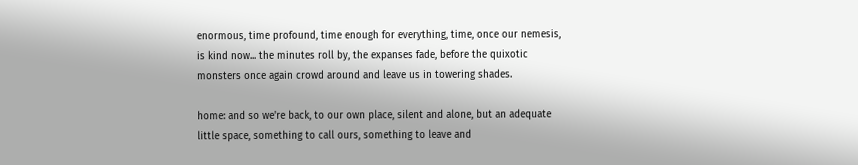enormous, time profound, time enough for everything, time, once our nemesis, is kind now... the minutes roll by, the expanses fade, before the quixotic monsters once again crowd around and leave us in towering shades.

home: and so we're back, to our own place, silent and alone, but an adequate little space, something to call ours, something to leave and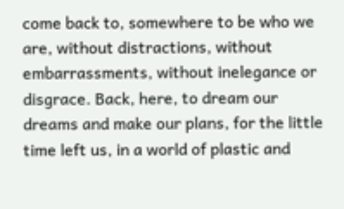come back to, somewhere to be who we are, without distractions, without embarrassments, without inelegance or disgrace. Back, here, to dream our dreams and make our plans, for the little time left us, in a world of plastic and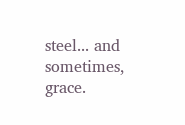steel... and sometimes, grace.